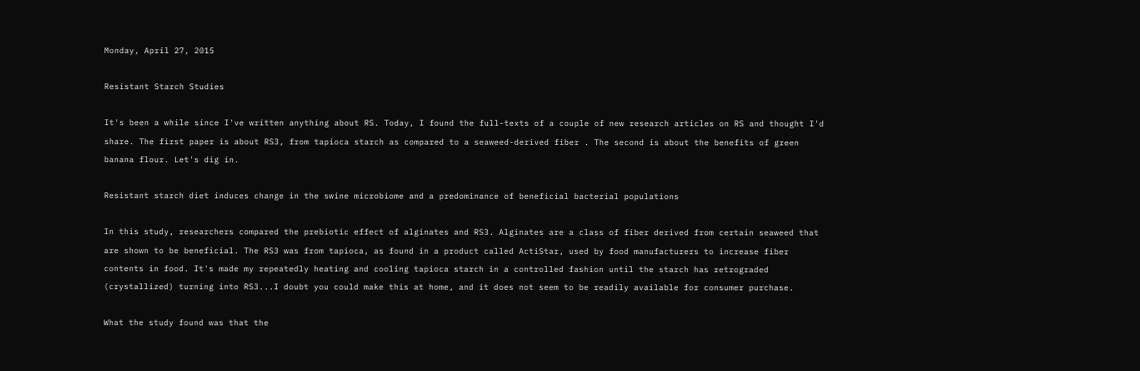Monday, April 27, 2015

Resistant Starch Studies

It's been a while since I've written anything about RS. Today, I found the full-texts of a couple of new research articles on RS and thought I'd share. The first paper is about RS3, from tapioca starch as compared to a seaweed-derived fiber . The second is about the benefits of green banana flour. Let's dig in.

Resistant starch diet induces change in the swine microbiome and a predominance of beneficial bacterial populations

In this study, researchers compared the prebiotic effect of alginates and RS3. Alginates are a class of fiber derived from certain seaweed that are shown to be beneficial. The RS3 was from tapioca, as found in a product called ActiStar, used by food manufacturers to increase fiber contents in food. It's made my repeatedly heating and cooling tapioca starch in a controlled fashion until the starch has retrograded (crystallized) turning into RS3...I doubt you could make this at home, and it does not seem to be readily available for consumer purchase.

What the study found was that the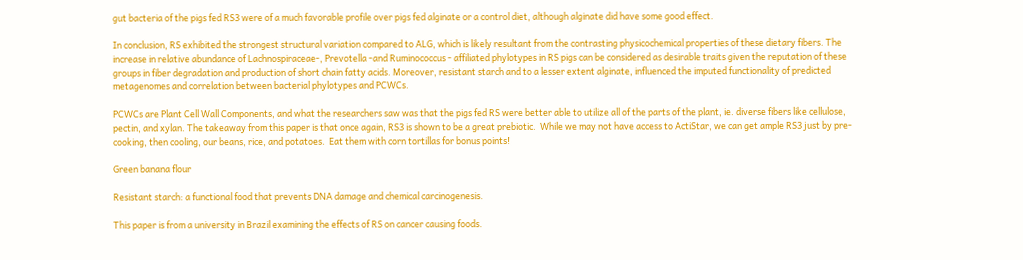gut bacteria of the pigs fed RS3 were of a much favorable profile over pigs fed alginate or a control diet, although alginate did have some good effect.

In conclusion, RS exhibited the strongest structural variation compared to ALG, which is likely resultant from the contrasting physicochemical properties of these dietary fibers. The increase in relative abundance of Lachnospiraceae-, Prevotella -and Ruminococcus - affiliated phylotypes in RS pigs can be considered as desirable traits given the reputation of these groups in fiber degradation and production of short chain fatty acids. Moreover, resistant starch and to a lesser extent alginate, influenced the imputed functionality of predicted metagenomes and correlation between bacterial phylotypes and PCWCs.

PCWCs are Plant Cell Wall Components, and what the researchers saw was that the pigs fed RS were better able to utilize all of the parts of the plant, ie. diverse fibers like cellulose, pectin, and xylan. The takeaway from this paper is that once again, RS3 is shown to be a great prebiotic.  While we may not have access to ActiStar, we can get ample RS3 just by pre-cooking, then cooling, our beans, rice, and potatoes.  Eat them with corn tortillas for bonus points!

Green banana flour

Resistant starch: a functional food that prevents DNA damage and chemical carcinogenesis.

This paper is from a university in Brazil examining the effects of RS on cancer causing foods.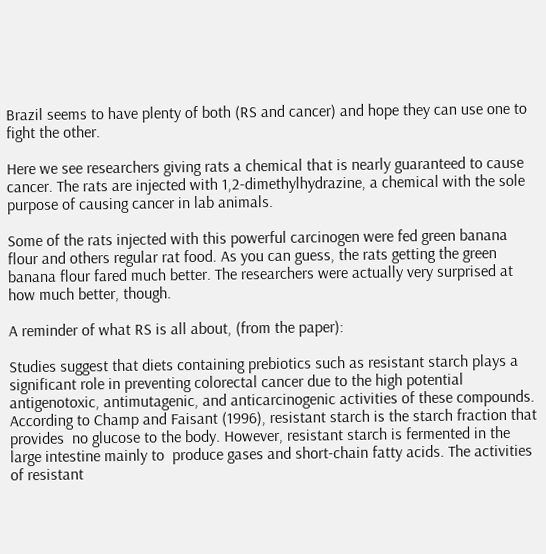Brazil seems to have plenty of both (RS and cancer) and hope they can use one to fight the other.

Here we see researchers giving rats a chemical that is nearly guaranteed to cause cancer. The rats are injected with 1,2-dimethylhydrazine, a chemical with the sole purpose of causing cancer in lab animals.

Some of the rats injected with this powerful carcinogen were fed green banana flour and others regular rat food. As you can guess, the rats getting the green banana flour fared much better. The researchers were actually very surprised at how much better, though.

A reminder of what RS is all about, (from the paper):

Studies suggest that diets containing prebiotics such as resistant starch plays a significant role in preventing colorectal cancer due to the high potential antigenotoxic, antimutagenic, and anticarcinogenic activities of these compounds.  According to Champ and Faisant (1996), resistant starch is the starch fraction that provides  no glucose to the body. However, resistant starch is fermented in the large intestine mainly to  produce gases and short-chain fatty acids. The activities of resistant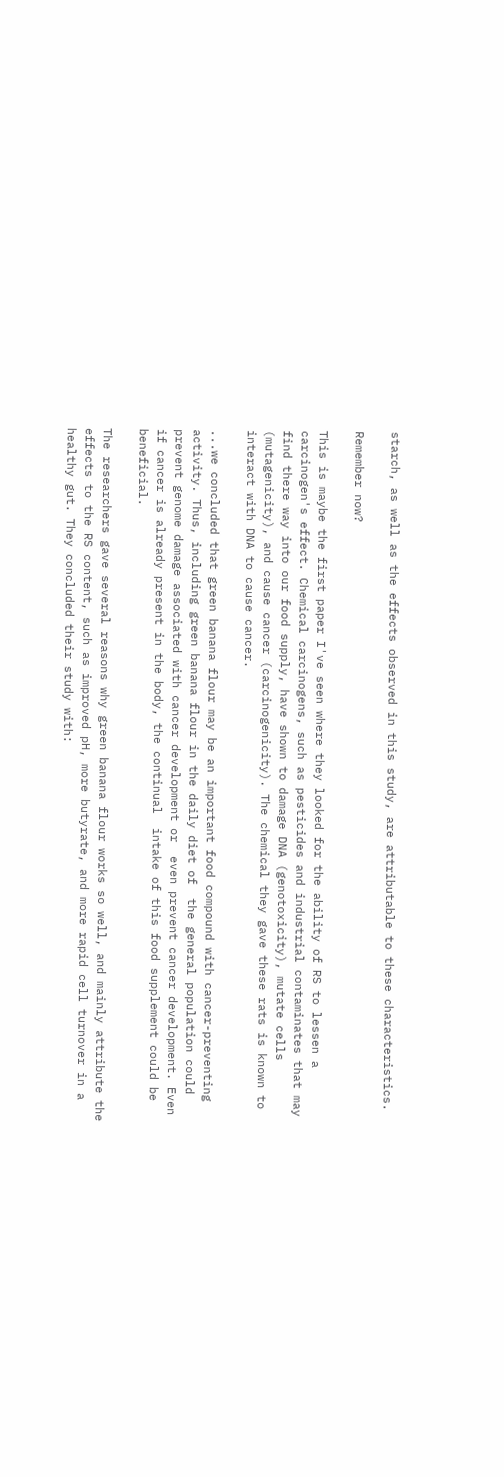starch, as well as the effects observed in this study, are attributable to these characteristics.

Remember now?

This is maybe the first paper I've seen where they looked for the ability of RS to lessen a carcinogen's effect. Chemical carcinogens, such as pesticides and industrial contaminates that may find there way into our food supply, have shown to damage DNA (genotoxicity), mutate cells (mutagenicity), and cause cancer (carcinogenicity). The chemical they gave these rats is known to interact with DNA to cause cancer.

...we concluded that green banana flour may be an important food compound with cancer-preventing activity. Thus, including green banana flour in the daily diet of  the general population could prevent genome damage associated with cancer development or  even prevent cancer development. Even if cancer is already present in the body, the continual  intake of this food supplement could be beneficial.

The researchers gave several reasons why green banana flour works so well, and mainly attribute the effects to the RS content, such as improved pH, more butyrate, and more rapid cell turnover in a healthy gut. They concluded their study with: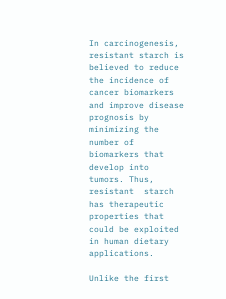In carcinogenesis, resistant starch is believed to reduce the incidence of cancer biomarkers and improve disease  prognosis by minimizing the number of biomarkers that develop into tumors. Thus, resistant  starch has therapeutic properties that could be exploited in human dietary applications.

Unlike the first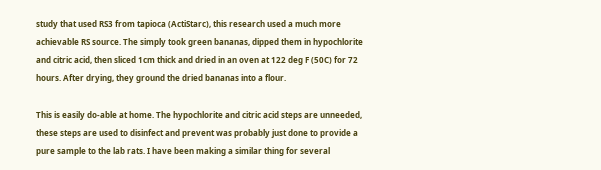study that used RS3 from tapioca (ActiStarc), this research used a much more achievable RS source. The simply took green bananas, dipped them in hypochlorite and citric acid, then sliced 1cm thick and dried in an oven at 122 deg F (50C) for 72 hours. After drying, they ground the dried bananas into a flour.

This is easily do-able at home. The hypochlorite and citric acid steps are unneeded, these steps are used to disinfect and prevent was probably just done to provide a pure sample to the lab rats. I have been making a similar thing for several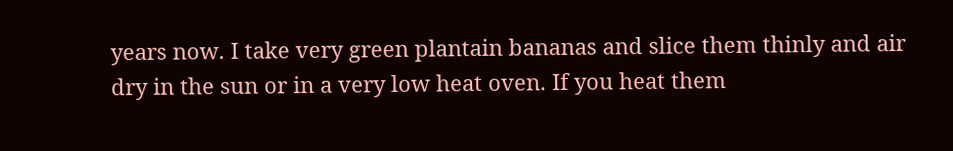years now. I take very green plantain bananas and slice them thinly and air dry in the sun or in a very low heat oven. If you heat them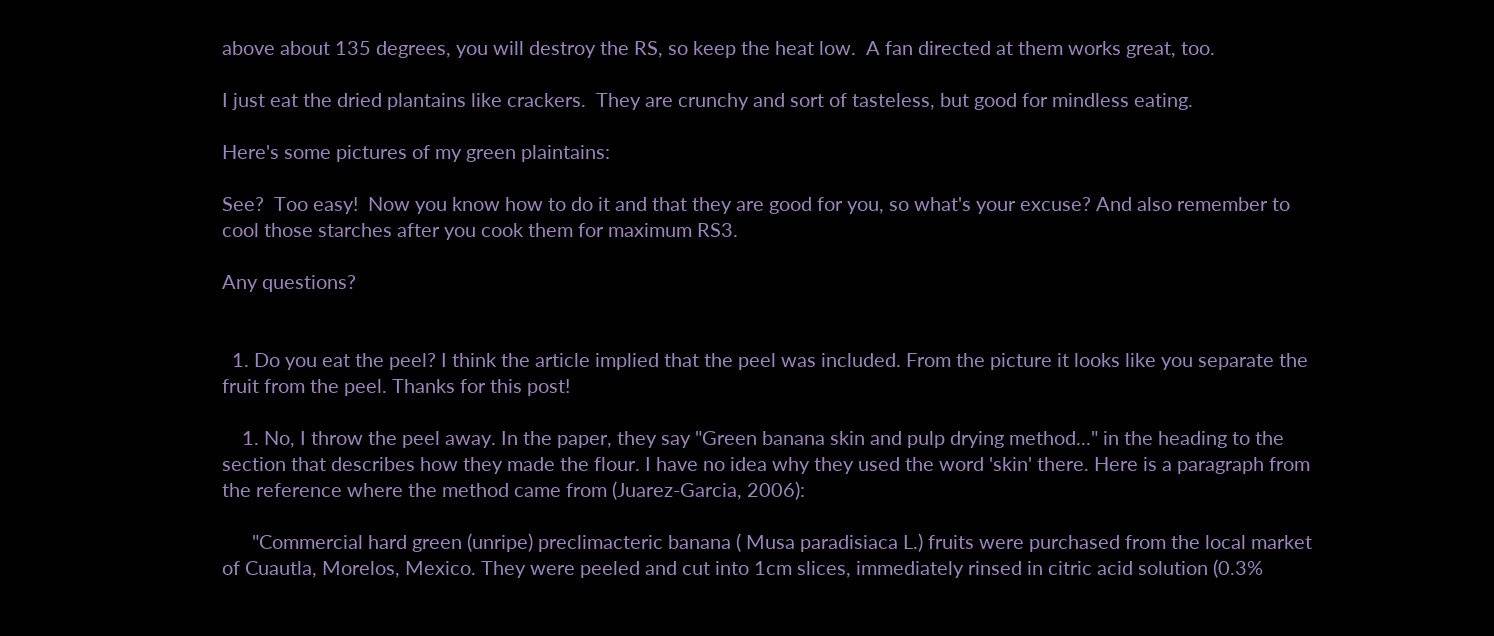above about 135 degrees, you will destroy the RS, so keep the heat low.  A fan directed at them works great, too.

I just eat the dried plantains like crackers.  They are crunchy and sort of tasteless, but good for mindless eating.

Here's some pictures of my green plaintains:

See?  Too easy!  Now you know how to do it and that they are good for you, so what's your excuse? And also remember to cool those starches after you cook them for maximum RS3.

Any questions?


  1. Do you eat the peel? I think the article implied that the peel was included. From the picture it looks like you separate the fruit from the peel. Thanks for this post!

    1. No, I throw the peel away. In the paper, they say "Green banana skin and pulp drying method..." in the heading to the section that describes how they made the flour. I have no idea why they used the word 'skin' there. Here is a paragraph from the reference where the method came from (Juarez-Garcia, 2006):

      "Commercial hard green (unripe) preclimacteric banana ( Musa paradisiaca L.) fruits were purchased from the local market of Cuautla, Morelos, Mexico. They were peeled and cut into 1cm slices, immediately rinsed in citric acid solution (0.3%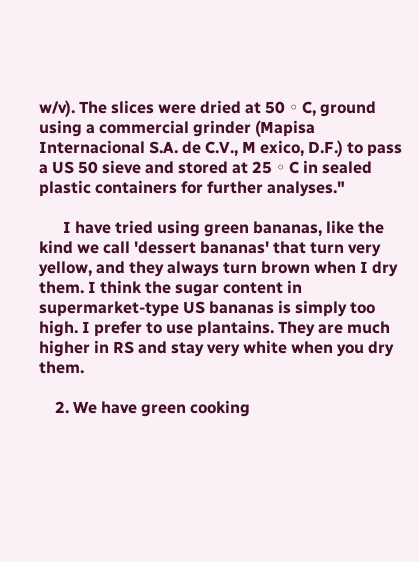w/v). The slices were dried at 50 ◦ C, ground using a commercial grinder (Mapisa Internacional S.A. de C.V., M exico, D.F.) to pass a US 50 sieve and stored at 25 ◦ C in sealed plastic containers for further analyses."

      I have tried using green bananas, like the kind we call 'dessert bananas' that turn very yellow, and they always turn brown when I dry them. I think the sugar content in supermarket-type US bananas is simply too high. I prefer to use plantains. They are much higher in RS and stay very white when you dry them.

    2. We have green cooking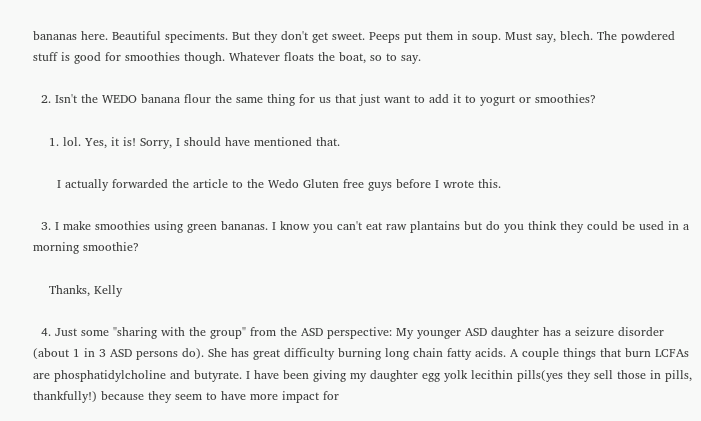bananas here. Beautiful speciments. But they don't get sweet. Peeps put them in soup. Must say, blech. The powdered stuff is good for smoothies though. Whatever floats the boat, so to say.

  2. Isn't the WEDO banana flour the same thing for us that just want to add it to yogurt or smoothies?

    1. lol. Yes, it is! Sorry, I should have mentioned that.

      I actually forwarded the article to the Wedo Gluten free guys before I wrote this.

  3. I make smoothies using green bananas. I know you can't eat raw plantains but do you think they could be used in a morning smoothie?

    Thanks, Kelly

  4. Just some "sharing with the group" from the ASD perspective: My younger ASD daughter has a seizure disorder (about 1 in 3 ASD persons do). She has great difficulty burning long chain fatty acids. A couple things that burn LCFAs are phosphatidylcholine and butyrate. I have been giving my daughter egg yolk lecithin pills(yes they sell those in pills, thankfully!) because they seem to have more impact for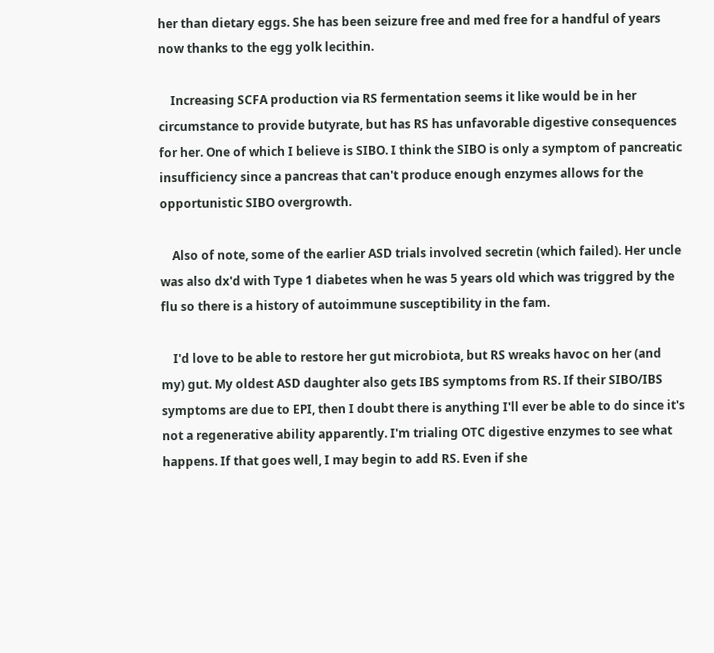her than dietary eggs. She has been seizure free and med free for a handful of years now thanks to the egg yolk lecithin.

    Increasing SCFA production via RS fermentation seems it like would be in her circumstance to provide butyrate, but has RS has unfavorable digestive consequences for her. One of which I believe is SIBO. I think the SIBO is only a symptom of pancreatic insufficiency since a pancreas that can't produce enough enzymes allows for the opportunistic SIBO overgrowth.

    Also of note, some of the earlier ASD trials involved secretin (which failed). Her uncle was also dx'd with Type 1 diabetes when he was 5 years old which was triggred by the flu so there is a history of autoimmune susceptibility in the fam.

    I'd love to be able to restore her gut microbiota, but RS wreaks havoc on her (and my) gut. My oldest ASD daughter also gets IBS symptoms from RS. If their SIBO/IBS symptoms are due to EPI, then I doubt there is anything I'll ever be able to do since it's not a regenerative ability apparently. I'm trialing OTC digestive enzymes to see what happens. If that goes well, I may begin to add RS. Even if she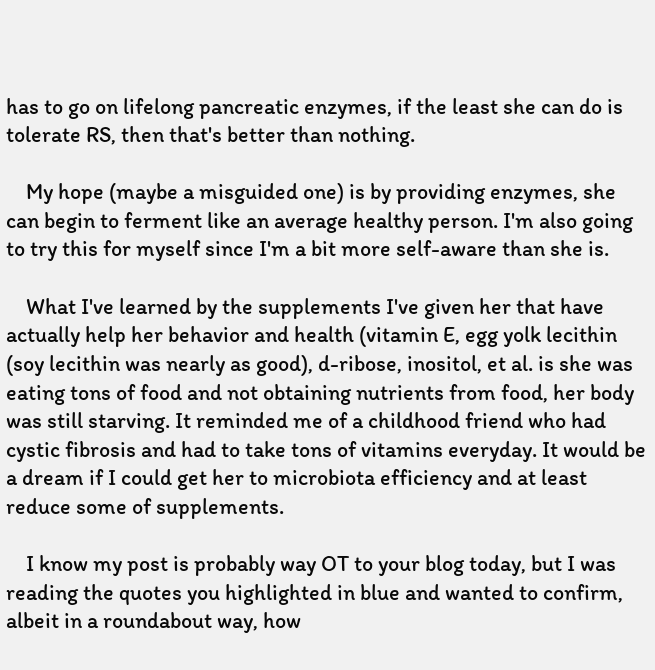has to go on lifelong pancreatic enzymes, if the least she can do is tolerate RS, then that's better than nothing.

    My hope (maybe a misguided one) is by providing enzymes, she can begin to ferment like an average healthy person. I'm also going to try this for myself since I'm a bit more self-aware than she is.

    What I've learned by the supplements I've given her that have actually help her behavior and health (vitamin E, egg yolk lecithin (soy lecithin was nearly as good), d-ribose, inositol, et al. is she was eating tons of food and not obtaining nutrients from food, her body was still starving. It reminded me of a childhood friend who had cystic fibrosis and had to take tons of vitamins everyday. It would be a dream if I could get her to microbiota efficiency and at least reduce some of supplements.

    I know my post is probably way OT to your blog today, but I was reading the quotes you highlighted in blue and wanted to confirm, albeit in a roundabout way, how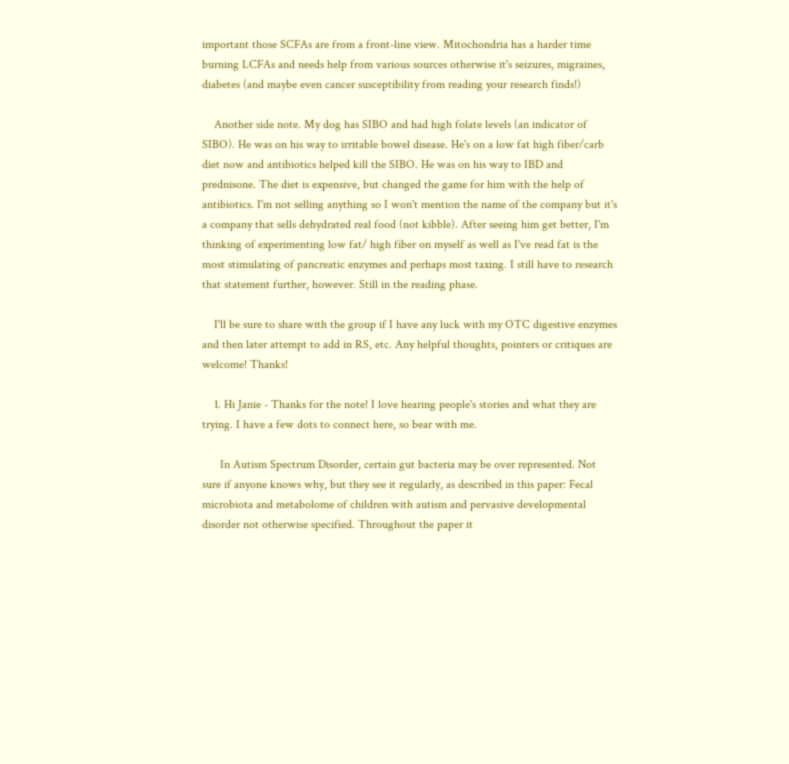important those SCFAs are from a front-line view. Mitochondria has a harder time burning LCFAs and needs help from various sources otherwise it's seizures, migraines, diabetes (and maybe even cancer susceptibility from reading your research finds!)

    Another side note. My dog has SIBO and had high folate levels (an indicator of SIBO). He was on his way to irritable bowel disease. He's on a low fat high fiber/carb diet now and antibiotics helped kill the SIBO. He was on his way to IBD and prednisone. The diet is expensive, but changed the game for him with the help of antibiotics. I'm not selling anything so I won't mention the name of the company but it's a company that sells dehydrated real food (not kibble). After seeing him get better, I'm thinking of experimenting low fat/ high fiber on myself as well as I've read fat is the most stimulating of pancreatic enzymes and perhaps most taxing. I still have to research that statement further, however. Still in the reading phase.

    I'll be sure to share with the group if I have any luck with my OTC digestive enzymes and then later attempt to add in RS, etc. Any helpful thoughts, pointers or critiques are welcome! Thanks!

    1. Hi Janie - Thanks for the note! I love hearing people's stories and what they are trying. I have a few dots to connect here, so bear with me.

      In Autism Spectrum Disorder, certain gut bacteria may be over represented. Not sure if anyone knows why, but they see it regularly, as described in this paper: Fecal microbiota and metabolome of children with autism and pervasive developmental disorder not otherwise specified. Throughout the paper it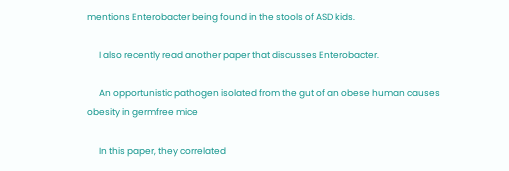mentions Enterobacter being found in the stools of ASD kids.

      I also recently read another paper that discusses Enterobacter.

      An opportunistic pathogen isolated from the gut of an obese human causes obesity in germfree mice

      In this paper, they correlated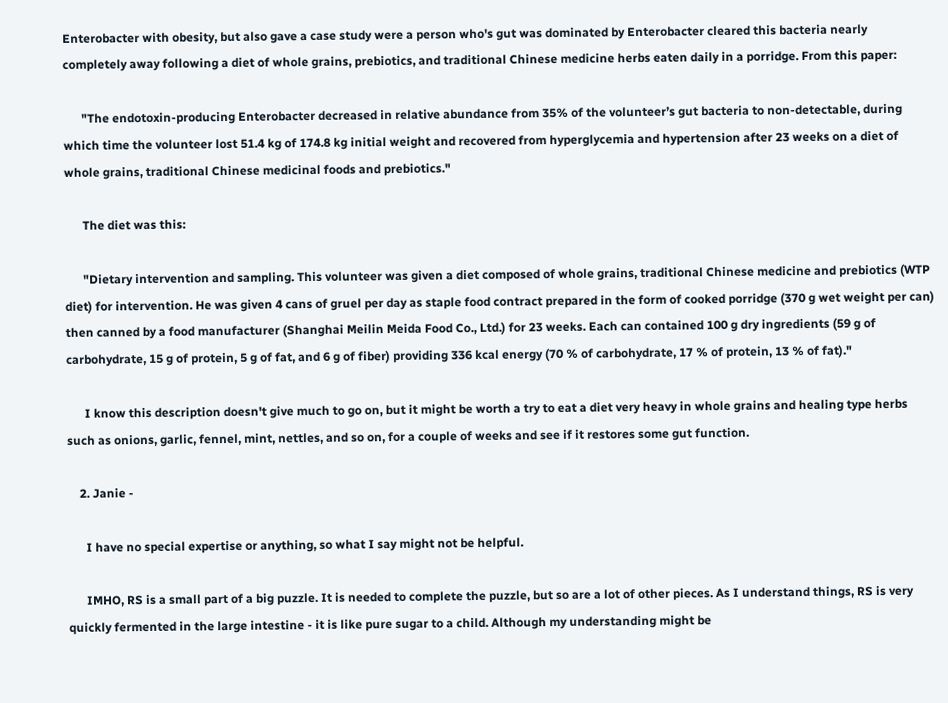Enterobacter with obesity, but also gave a case study were a person who's gut was dominated by Enterobacter cleared this bacteria nearly completely away following a diet of whole grains, prebiotics, and traditional Chinese medicine herbs eaten daily in a porridge. From this paper:

      "The endotoxin-producing Enterobacter decreased in relative abundance from 35% of the volunteer’s gut bacteria to non-detectable, during which time the volunteer lost 51.4 kg of 174.8 kg initial weight and recovered from hyperglycemia and hypertension after 23 weeks on a diet of whole grains, traditional Chinese medicinal foods and prebiotics."

      The diet was this:

      "Dietary intervention and sampling. This volunteer was given a diet composed of whole grains, traditional Chinese medicine and prebiotics (WTP diet) for intervention. He was given 4 cans of gruel per day as staple food contract prepared in the form of cooked porridge (370 g wet weight per can) then canned by a food manufacturer (Shanghai Meilin Meida Food Co., Ltd.) for 23 weeks. Each can contained 100 g dry ingredients (59 g of carbohydrate, 15 g of protein, 5 g of fat, and 6 g of fiber) providing 336 kcal energy (70 % of carbohydrate, 17 % of protein, 13 % of fat)."

      I know this description doesn't give much to go on, but it might be worth a try to eat a diet very heavy in whole grains and healing type herbs such as onions, garlic, fennel, mint, nettles, and so on, for a couple of weeks and see if it restores some gut function.

    2. Janie -

      I have no special expertise or anything, so what I say might not be helpful.

      IMHO, RS is a small part of a big puzzle. It is needed to complete the puzzle, but so are a lot of other pieces. As I understand things, RS is very quickly fermented in the large intestine - it is like pure sugar to a child. Although my understanding might be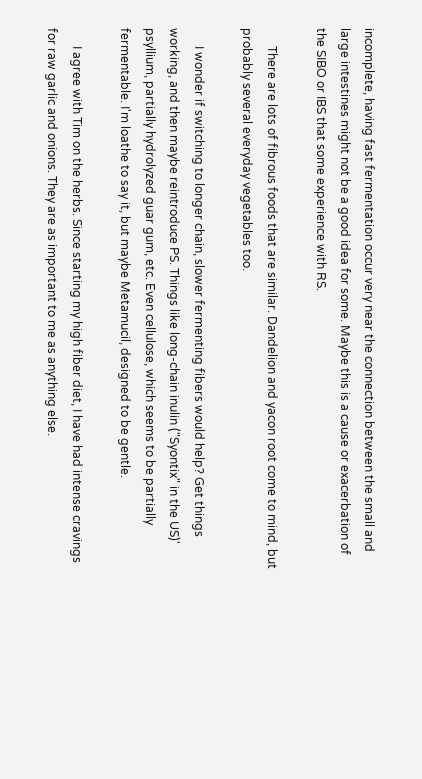incomplete, having fast fermentation occur very near the connection between the small and large intestines might not be a good idea for some. Maybe this is a cause or exacerbation of the SIBO or IBS that some experience with RS.

      There are lots of fibrous foods that are similar. Dandelion and yacon root come to mind, but probably several everyday vegetables too.

      I wonder if switching to longer chain, slower fermenting fibers would help? Get things working, and then maybe reintroduce PS. Things like long-chain inulin ("Syontix" in the US)' psyllium, partially hydrolyzed guar gum, etc. Even cellulose, which seems to be partially fermentable. I'm loathe to say it, but maybe Metamucil, designed to be gentle.

      I agree with Tim on the herbs. Since starting my high fiber diet, I have had intense cravings for raw garlic and onions. They are as important to me as anything else.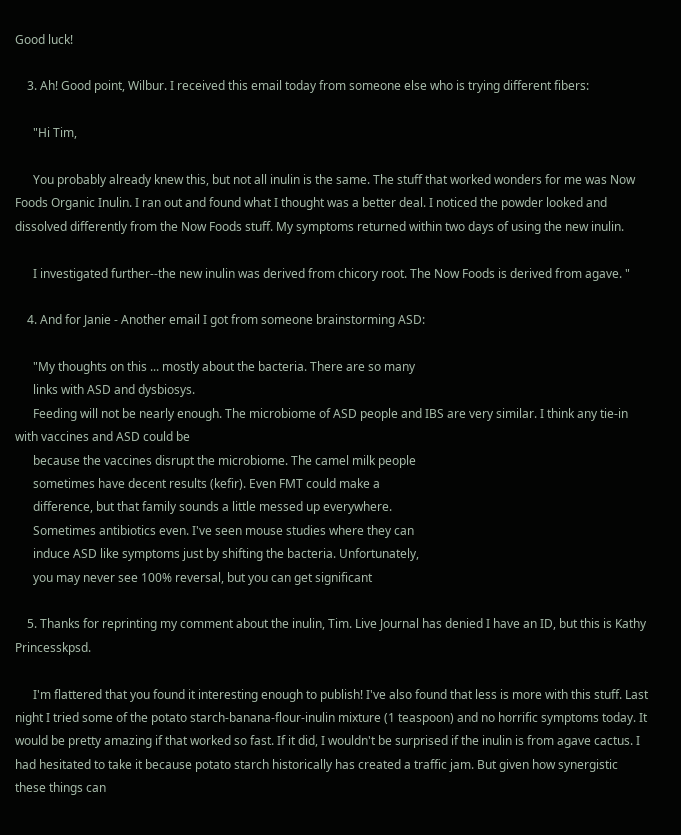Good luck!

    3. Ah! Good point, Wilbur. I received this email today from someone else who is trying different fibers:

      "Hi Tim,

      You probably already knew this, but not all inulin is the same. The stuff that worked wonders for me was Now Foods Organic Inulin. I ran out and found what I thought was a better deal. I noticed the powder looked and dissolved differently from the Now Foods stuff. My symptoms returned within two days of using the new inulin.

      I investigated further--the new inulin was derived from chicory root. The Now Foods is derived from agave. "

    4. And for Janie - Another email I got from someone brainstorming ASD:

      "My thoughts on this ... mostly about the bacteria. There are so many
      links with ASD and dysbiosys.
      Feeding will not be nearly enough. The microbiome of ASD people and IBS are very similar. I think any tie-in with vaccines and ASD could be
      because the vaccines disrupt the microbiome. The camel milk people
      sometimes have decent results (kefir). Even FMT could make a
      difference, but that family sounds a little messed up everywhere.
      Sometimes antibiotics even. I've seen mouse studies where they can
      induce ASD like symptoms just by shifting the bacteria. Unfortunately,
      you may never see 100% reversal, but you can get significant

    5. Thanks for reprinting my comment about the inulin, Tim. Live Journal has denied I have an ID, but this is Kathy Princesskpsd.

      I'm flattered that you found it interesting enough to publish! I've also found that less is more with this stuff. Last night I tried some of the potato starch-banana-flour-inulin mixture (1 teaspoon) and no horrific symptoms today. It would be pretty amazing if that worked so fast. If it did, I wouldn't be surprised if the inulin is from agave cactus. I had hesitated to take it because potato starch historically has created a traffic jam. But given how synergistic these things can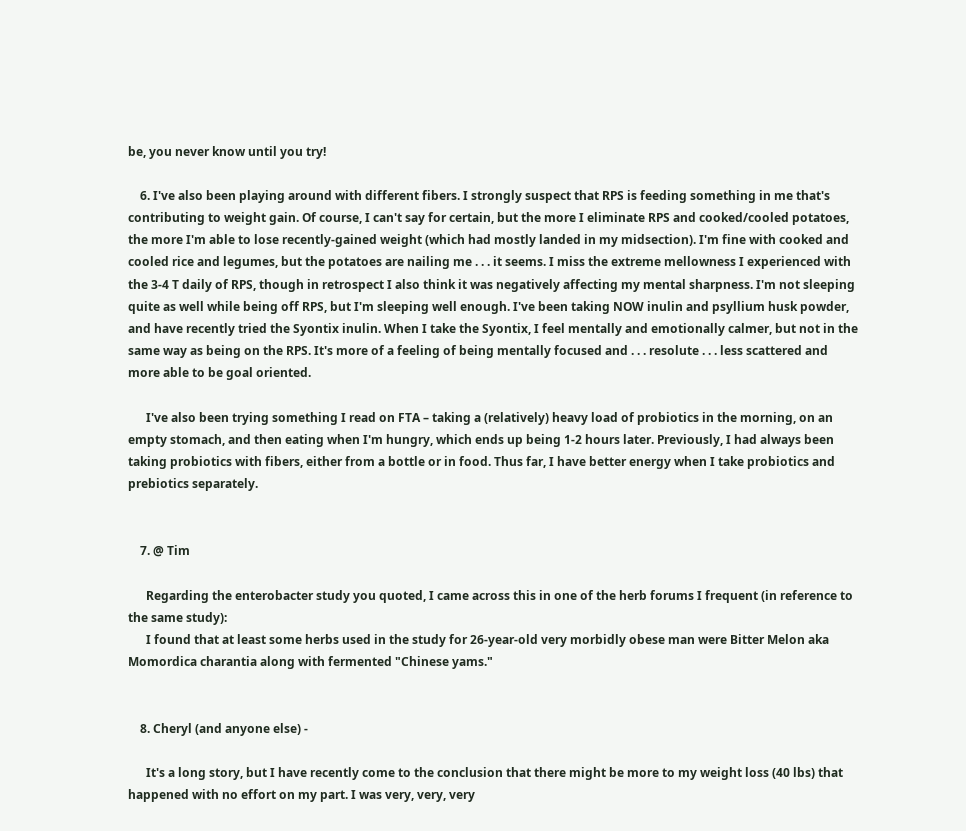be, you never know until you try!

    6. I've also been playing around with different fibers. I strongly suspect that RPS is feeding something in me that's contributing to weight gain. Of course, I can't say for certain, but the more I eliminate RPS and cooked/cooled potatoes, the more I'm able to lose recently-gained weight (which had mostly landed in my midsection). I'm fine with cooked and cooled rice and legumes, but the potatoes are nailing me . . . it seems. I miss the extreme mellowness I experienced with the 3-4 T daily of RPS, though in retrospect I also think it was negatively affecting my mental sharpness. I'm not sleeping quite as well while being off RPS, but I'm sleeping well enough. I've been taking NOW inulin and psyllium husk powder, and have recently tried the Syontix inulin. When I take the Syontix, I feel mentally and emotionally calmer, but not in the same way as being on the RPS. It's more of a feeling of being mentally focused and . . . resolute . . . less scattered and more able to be goal oriented.

      I've also been trying something I read on FTA – taking a (relatively) heavy load of probiotics in the morning, on an empty stomach, and then eating when I'm hungry, which ends up being 1-2 hours later. Previously, I had always been taking probiotics with fibers, either from a bottle or in food. Thus far, I have better energy when I take probiotics and prebiotics separately.


    7. @ Tim

      Regarding the enterobacter study you quoted, I came across this in one of the herb forums I frequent (in reference to the same study):
      I found that at least some herbs used in the study for 26-year-old very morbidly obese man were Bitter Melon aka Momordica charantia along with fermented "Chinese yams."


    8. Cheryl (and anyone else) -

      It's a long story, but I have recently come to the conclusion that there might be more to my weight loss (40 lbs) that happened with no effort on my part. I was very, very, very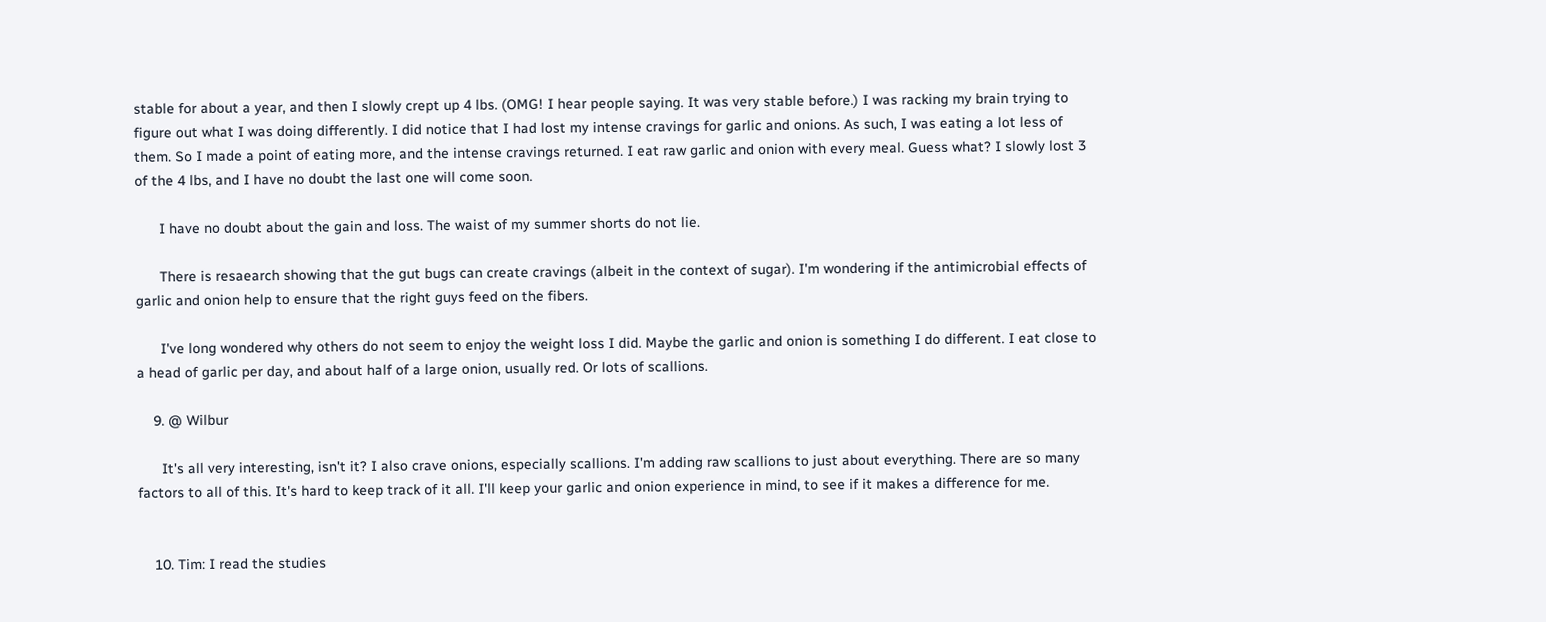stable for about a year, and then I slowly crept up 4 lbs. (OMG! I hear people saying. It was very stable before.) I was racking my brain trying to figure out what I was doing differently. I did notice that I had lost my intense cravings for garlic and onions. As such, I was eating a lot less of them. So I made a point of eating more, and the intense cravings returned. I eat raw garlic and onion with every meal. Guess what? I slowly lost 3 of the 4 lbs, and I have no doubt the last one will come soon.

      I have no doubt about the gain and loss. The waist of my summer shorts do not lie.

      There is resaearch showing that the gut bugs can create cravings (albeit in the context of sugar). I'm wondering if the antimicrobial effects of garlic and onion help to ensure that the right guys feed on the fibers.

      I've long wondered why others do not seem to enjoy the weight loss I did. Maybe the garlic and onion is something I do different. I eat close to a head of garlic per day, and about half of a large onion, usually red. Or lots of scallions.

    9. @ Wilbur

      It's all very interesting, isn't it? I also crave onions, especially scallions. I'm adding raw scallions to just about everything. There are so many factors to all of this. It's hard to keep track of it all. I'll keep your garlic and onion experience in mind, to see if it makes a difference for me.


    10. Tim: I read the studies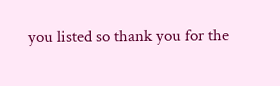you listed so thank you for the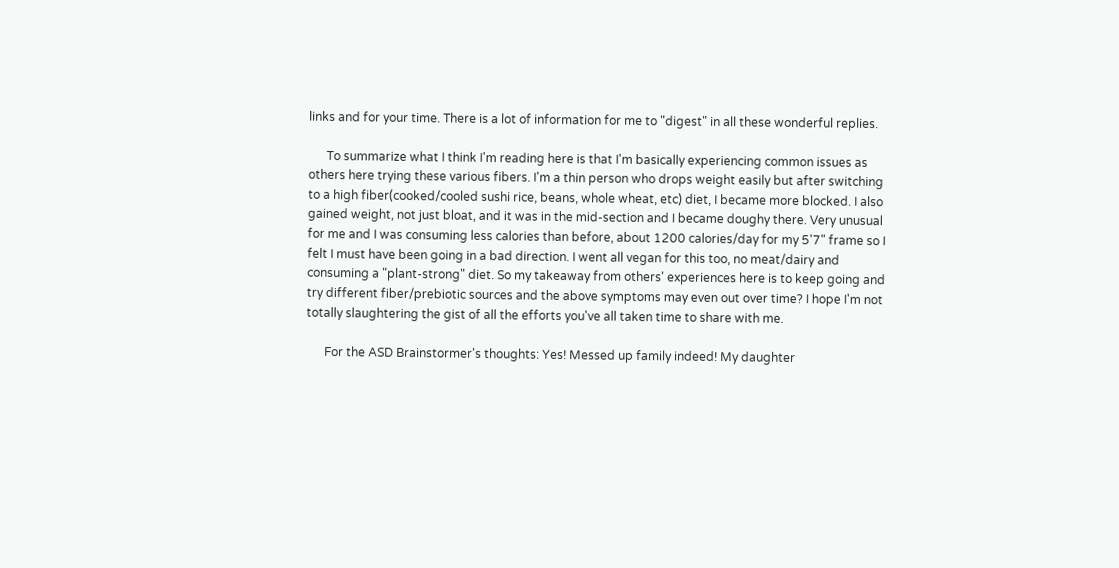links and for your time. There is a lot of information for me to "digest" in all these wonderful replies.

      To summarize what I think I'm reading here is that I'm basically experiencing common issues as others here trying these various fibers. I'm a thin person who drops weight easily but after switching to a high fiber(cooked/cooled sushi rice, beans, whole wheat, etc) diet, I became more blocked. I also gained weight, not just bloat, and it was in the mid-section and I became doughy there. Very unusual for me and I was consuming less calories than before, about 1200 calories/day for my 5'7" frame so I felt I must have been going in a bad direction. I went all vegan for this too, no meat/dairy and consuming a "plant-strong" diet. So my takeaway from others' experiences here is to keep going and try different fiber/prebiotic sources and the above symptoms may even out over time? I hope I'm not totally slaughtering the gist of all the efforts you've all taken time to share with me.

      For the ASD Brainstormer's thoughts: Yes! Messed up family indeed! My daughter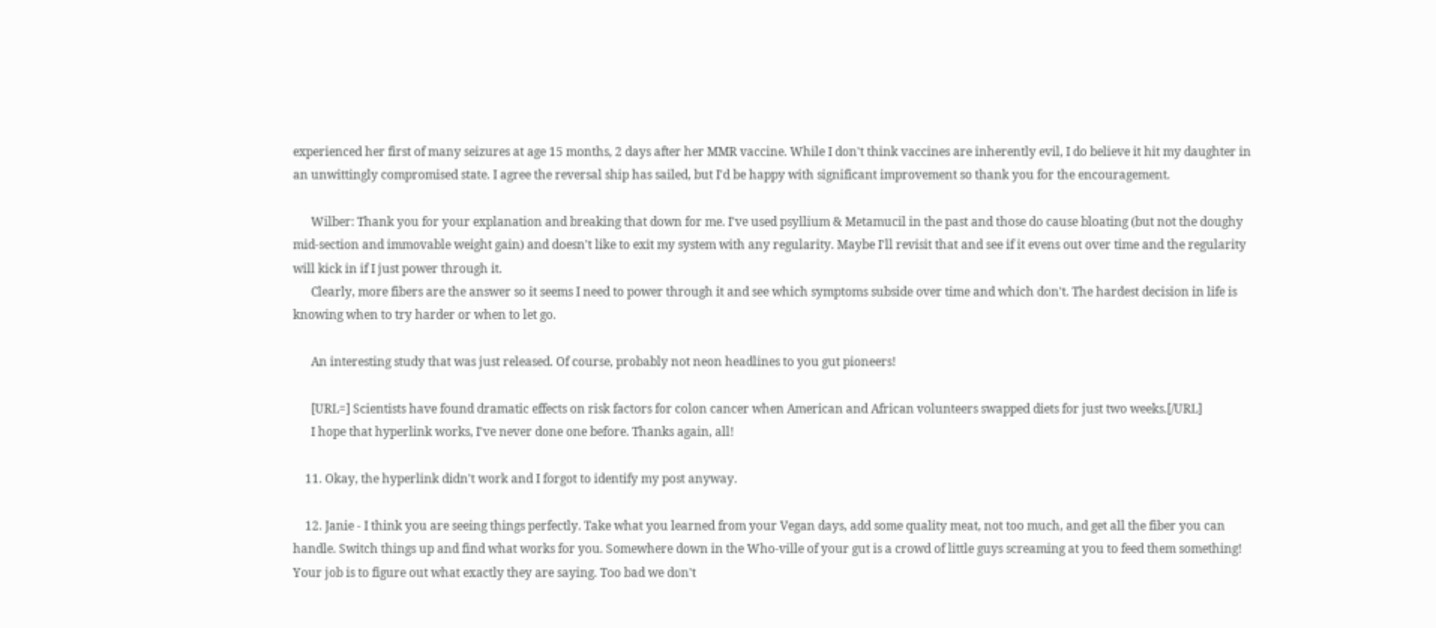experienced her first of many seizures at age 15 months, 2 days after her MMR vaccine. While I don't think vaccines are inherently evil, I do believe it hit my daughter in an unwittingly compromised state. I agree the reversal ship has sailed, but I'd be happy with significant improvement so thank you for the encouragement.

      Wilber: Thank you for your explanation and breaking that down for me. I've used psyllium & Metamucil in the past and those do cause bloating (but not the doughy mid-section and immovable weight gain) and doesn't like to exit my system with any regularity. Maybe I'll revisit that and see if it evens out over time and the regularity will kick in if I just power through it.
      Clearly, more fibers are the answer so it seems I need to power through it and see which symptoms subside over time and which don't. The hardest decision in life is knowing when to try harder or when to let go.

      An interesting study that was just released. Of course, probably not neon headlines to you gut pioneers!

      [URL=] Scientists have found dramatic effects on risk factors for colon cancer when American and African volunteers swapped diets for just two weeks.[/URL]
      I hope that hyperlink works, I've never done one before. Thanks again, all!

    11. Okay, the hyperlink didn't work and I forgot to identify my post anyway.

    12. Janie - I think you are seeing things perfectly. Take what you learned from your Vegan days, add some quality meat, not too much, and get all the fiber you can handle. Switch things up and find what works for you. Somewhere down in the Who-ville of your gut is a crowd of little guys screaming at you to feed them something! Your job is to figure out what exactly they are saying. Too bad we don't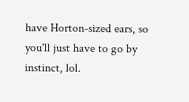have Horton-sized ears, so you'll just have to go by instinct, lol.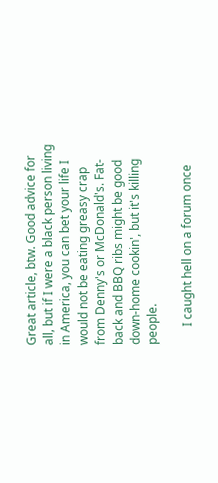Great article, btw. Good advice for all, but if I were a black person living in America, you can bet your life I would not be eating greasy crap from Denny's or McDonald's. Fat-back and BBQ ribs might be good down-home cookin', but it's killing people.

      I caught hell on a forum once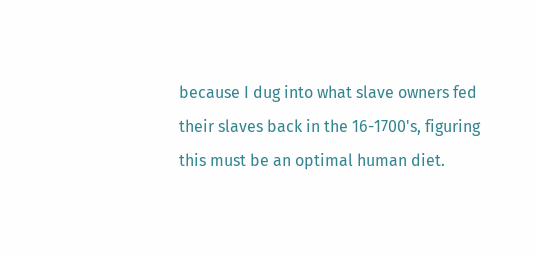because I dug into what slave owners fed their slaves back in the 16-1700's, figuring this must be an optimal human diet.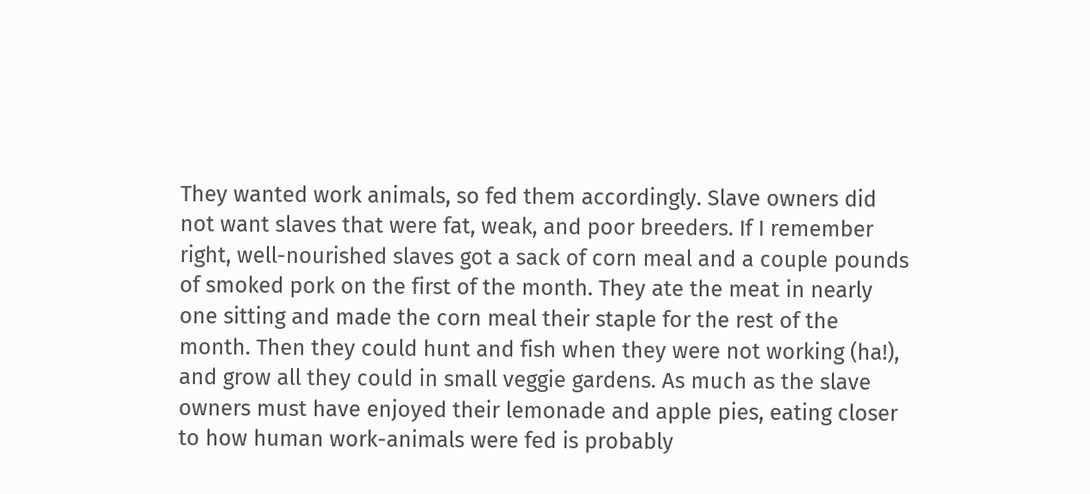They wanted work animals, so fed them accordingly. Slave owners did not want slaves that were fat, weak, and poor breeders. If I remember right, well-nourished slaves got a sack of corn meal and a couple pounds of smoked pork on the first of the month. They ate the meat in nearly one sitting and made the corn meal their staple for the rest of the month. Then they could hunt and fish when they were not working (ha!), and grow all they could in small veggie gardens. As much as the slave owners must have enjoyed their lemonade and apple pies, eating closer to how human work-animals were fed is probably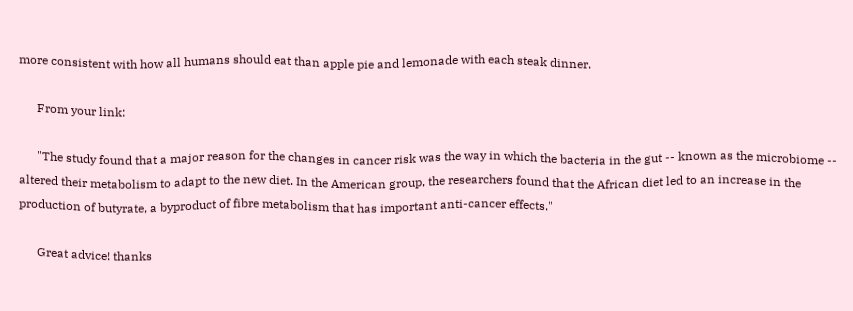more consistent with how all humans should eat than apple pie and lemonade with each steak dinner.

      From your link:

      "The study found that a major reason for the changes in cancer risk was the way in which the bacteria in the gut -- known as the microbiome -- altered their metabolism to adapt to the new diet. In the American group, the researchers found that the African diet led to an increase in the production of butyrate, a byproduct of fibre metabolism that has important anti-cancer effects."

      Great advice! thanks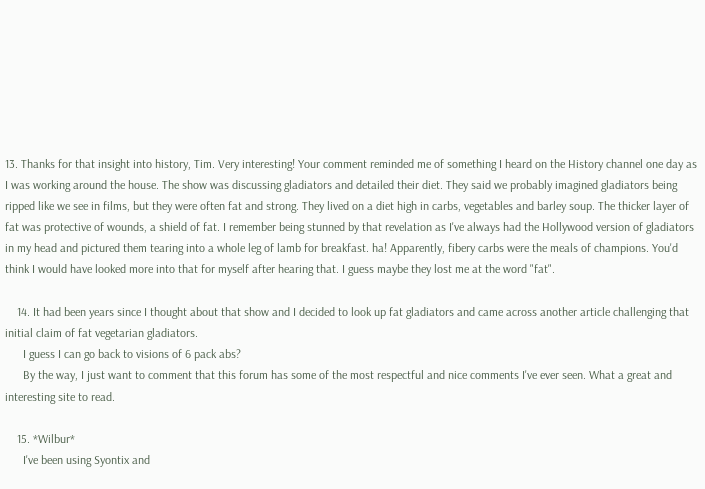13. Thanks for that insight into history, Tim. Very interesting! Your comment reminded me of something I heard on the History channel one day as I was working around the house. The show was discussing gladiators and detailed their diet. They said we probably imagined gladiators being ripped like we see in films, but they were often fat and strong. They lived on a diet high in carbs, vegetables and barley soup. The thicker layer of fat was protective of wounds, a shield of fat. I remember being stunned by that revelation as I've always had the Hollywood version of gladiators in my head and pictured them tearing into a whole leg of lamb for breakfast. ha! Apparently, fibery carbs were the meals of champions. You'd think I would have looked more into that for myself after hearing that. I guess maybe they lost me at the word "fat".

    14. It had been years since I thought about that show and I decided to look up fat gladiators and came across another article challenging that initial claim of fat vegetarian gladiators.
      I guess I can go back to visions of 6 pack abs?
      By the way, I just want to comment that this forum has some of the most respectful and nice comments I've ever seen. What a great and interesting site to read.

    15. *Wilbur*
      I've been using Syontix and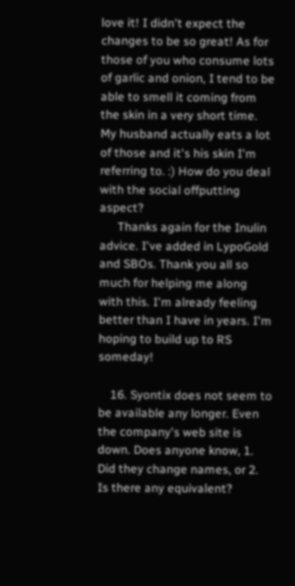love it! I didn't expect the changes to be so great! As for those of you who consume lots of garlic and onion, I tend to be able to smell it coming from the skin in a very short time. My husband actually eats a lot of those and it's his skin I'm referring to. :) How do you deal with the social offputting aspect?
      Thanks again for the Inulin advice. I've added in LypoGold and SBOs. Thank you all so much for helping me along with this. I'm already feeling better than I have in years. I'm hoping to build up to RS someday!

    16. Syontix does not seem to be available any longer. Even the company's web site is down. Does anyone know, 1. Did they change names, or 2. Is there any equivalent?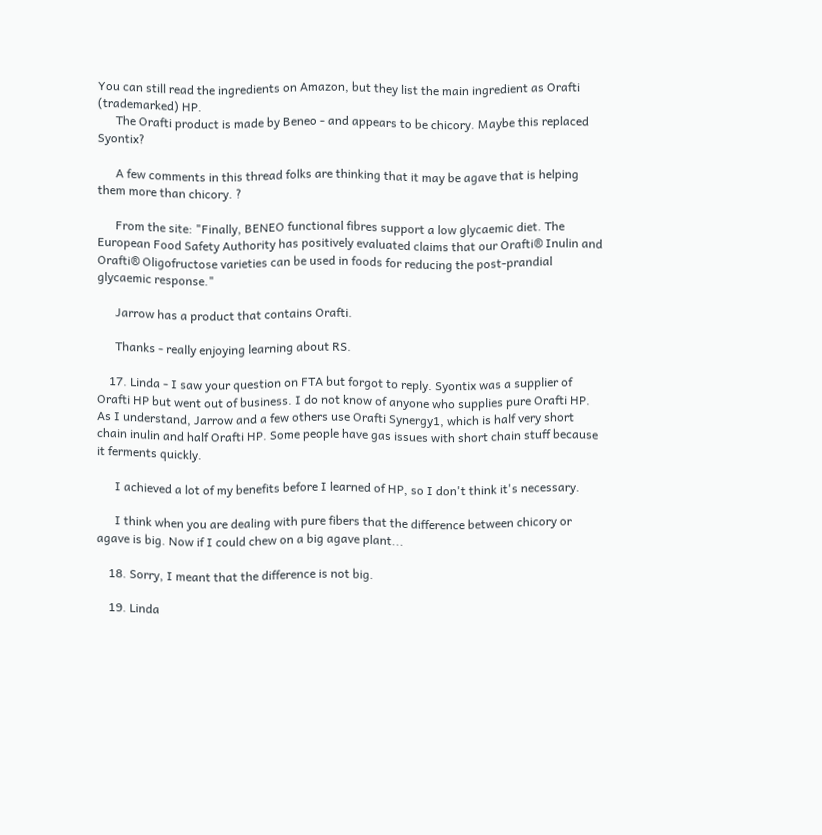You can still read the ingredients on Amazon, but they list the main ingredient as Orafti (trademarked) HP.
      The Orafti product is made by Beneo - and appears to be chicory. Maybe this replaced Syontix?

      A few comments in this thread folks are thinking that it may be agave that is helping them more than chicory. ?

      From the site: "Finally, BENEO functional fibres support a low glycaemic diet. The European Food Safety Authority has positively evaluated claims that our Orafti® Inulin and Orafti® Oligofructose varieties can be used in foods for reducing the post-prandial glycaemic response."

      Jarrow has a product that contains Orafti.

      Thanks - really enjoying learning about RS.

    17. Linda - I saw your question on FTA but forgot to reply. Syontix was a supplier of Orafti HP but went out of business. I do not know of anyone who supplies pure Orafti HP. As I understand, Jarrow and a few others use Orafti Synergy1, which is half very short chain inulin and half Orafti HP. Some people have gas issues with short chain stuff because it ferments quickly.

      I achieved a lot of my benefits before I learned of HP, so I don't think it's necessary.

      I think when you are dealing with pure fibers that the difference between chicory or agave is big. Now if I could chew on a big agave plant...

    18. Sorry, I meant that the difference is not big.

    19. Linda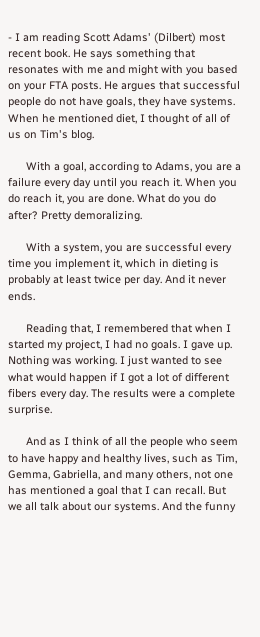- I am reading Scott Adams' (Dilbert) most recent book. He says something that resonates with me and might with you based on your FTA posts. He argues that successful people do not have goals, they have systems. When he mentioned diet, I thought of all of us on Tim's blog.

      With a goal, according to Adams, you are a failure every day until you reach it. When you do reach it, you are done. What do you do after? Pretty demoralizing.

      With a system, you are successful every time you implement it, which in dieting is probably at least twice per day. And it never ends.

      Reading that, I remembered that when I started my project, I had no goals. I gave up. Nothing was working. I just wanted to see what would happen if I got a lot of different fibers every day. The results were a complete surprise.

      And as I think of all the people who seem to have happy and healthy lives, such as Tim, Gemma, Gabriella, and many others, not one has mentioned a goal that I can recall. But we all talk about our systems. And the funny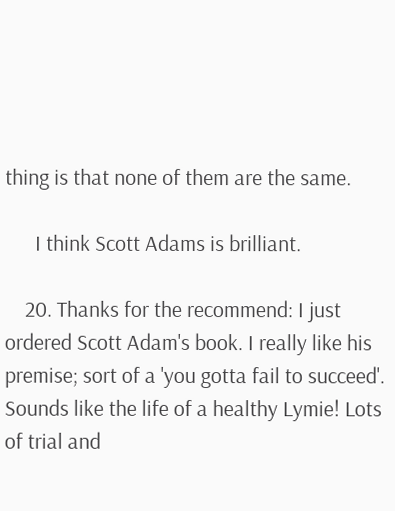thing is that none of them are the same.

      I think Scott Adams is brilliant.

    20. Thanks for the recommend: I just ordered Scott Adam's book. I really like his premise; sort of a 'you gotta fail to succeed'. Sounds like the life of a healthy Lymie! Lots of trial and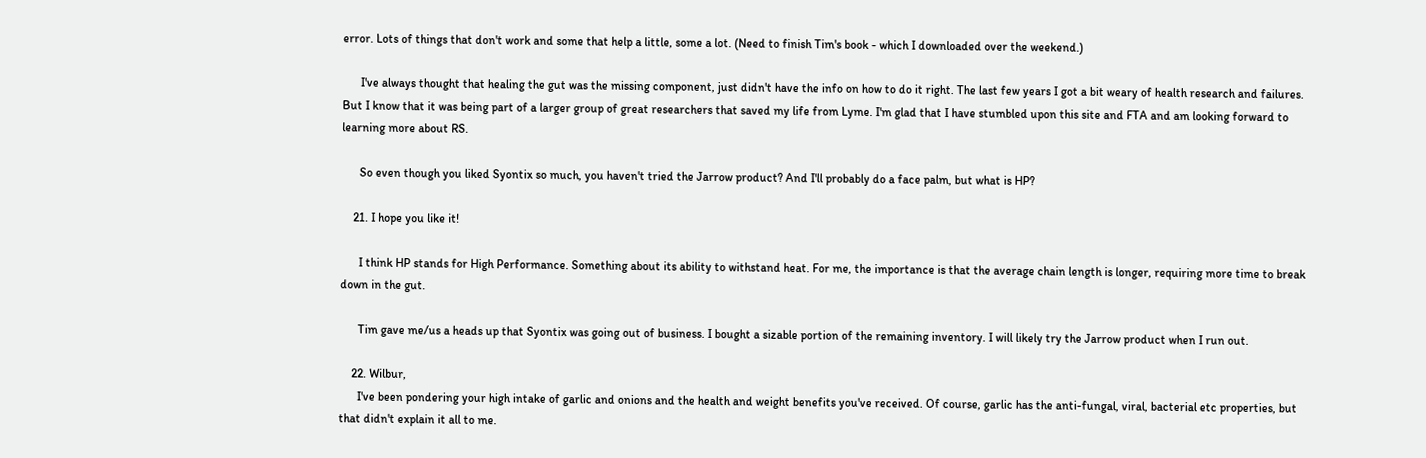error. Lots of things that don't work and some that help a little, some a lot. (Need to finish Tim's book - which I downloaded over the weekend.)

      I've always thought that healing the gut was the missing component, just didn't have the info on how to do it right. The last few years I got a bit weary of health research and failures. But I know that it was being part of a larger group of great researchers that saved my life from Lyme. I'm glad that I have stumbled upon this site and FTA and am looking forward to learning more about RS.

      So even though you liked Syontix so much, you haven't tried the Jarrow product? And I'll probably do a face palm, but what is HP?

    21. I hope you like it!

      I think HP stands for High Performance. Something about its ability to withstand heat. For me, the importance is that the average chain length is longer, requiring more time to break down in the gut.

      Tim gave me/us a heads up that Syontix was going out of business. I bought a sizable portion of the remaining inventory. I will likely try the Jarrow product when I run out.

    22. Wilbur,
      I've been pondering your high intake of garlic and onions and the health and weight benefits you've received. Of course, garlic has the anti-fungal, viral, bacterial etc properties, but that didn't explain it all to me.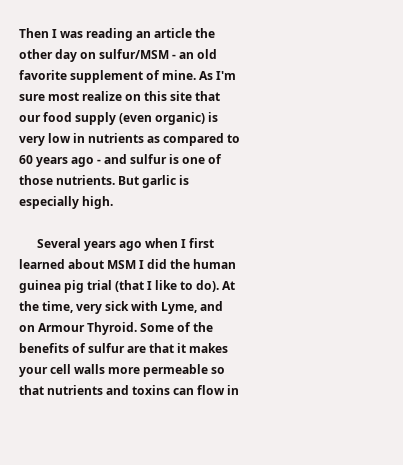Then I was reading an article the other day on sulfur/MSM - an old favorite supplement of mine. As I'm sure most realize on this site that our food supply (even organic) is very low in nutrients as compared to 60 years ago - and sulfur is one of those nutrients. But garlic is especially high.

      Several years ago when I first learned about MSM I did the human guinea pig trial (that I like to do). At the time, very sick with Lyme, and on Armour Thyroid. Some of the benefits of sulfur are that it makes your cell walls more permeable so that nutrients and toxins can flow in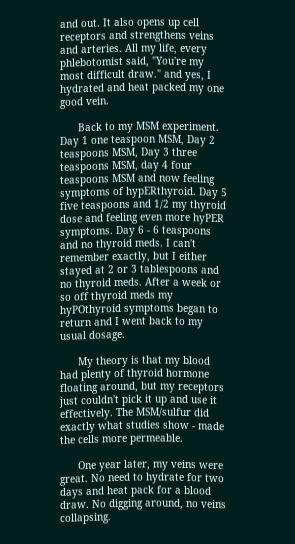and out. It also opens up cell receptors and strengthens veins and arteries. All my life, every phlebotomist said, "You're my most difficult draw." and yes, I hydrated and heat packed my one good vein.

      Back to my MSM experiment. Day 1 one teaspoon MSM, Day 2 teaspoons MSM, Day 3 three teaspoons MSM, day 4 four teaspoons MSM and now feeling symptoms of hypERthyroid. Day 5 five teaspoons and 1/2 my thyroid dose and feeling even more hyPER symptoms. Day 6 - 6 teaspoons and no thyroid meds. I can't remember exactly, but I either stayed at 2 or 3 tablespoons and no thyroid meds. After a week or so off thyroid meds my hyPOthyroid symptoms began to return and I went back to my usual dosage.

      My theory is that my blood had plenty of thyroid hormone floating around, but my receptors just couldn't pick it up and use it effectively. The MSM/sulfur did exactly what studies show - made the cells more permeable.

      One year later, my veins were great. No need to hydrate for two days and heat pack for a blood draw. No digging around, no veins collapsing.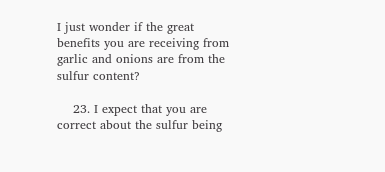I just wonder if the great benefits you are receiving from garlic and onions are from the sulfur content?

    23. I expect that you are correct about the sulfur being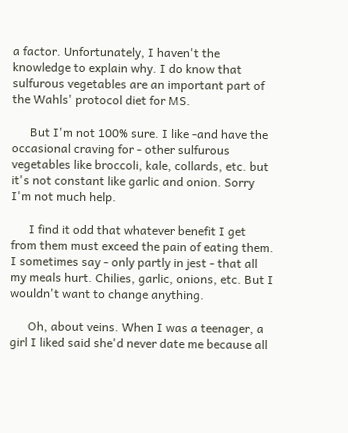a factor. Unfortunately, I haven't the knowledge to explain why. I do know that sulfurous vegetables are an important part of the Wahls' protocol diet for MS.

      But I'm not 100% sure. I like -and have the occasional craving for - other sulfurous vegetables like broccoli, kale, collards, etc. but it's not constant like garlic and onion. Sorry I'm not much help.

      I find it odd that whatever benefit I get from them must exceed the pain of eating them. I sometimes say - only partly in jest - that all my meals hurt. Chilies, garlic, onions, etc. But I wouldn't want to change anything.

      Oh, about veins. When I was a teenager, a girl I liked said she'd never date me because all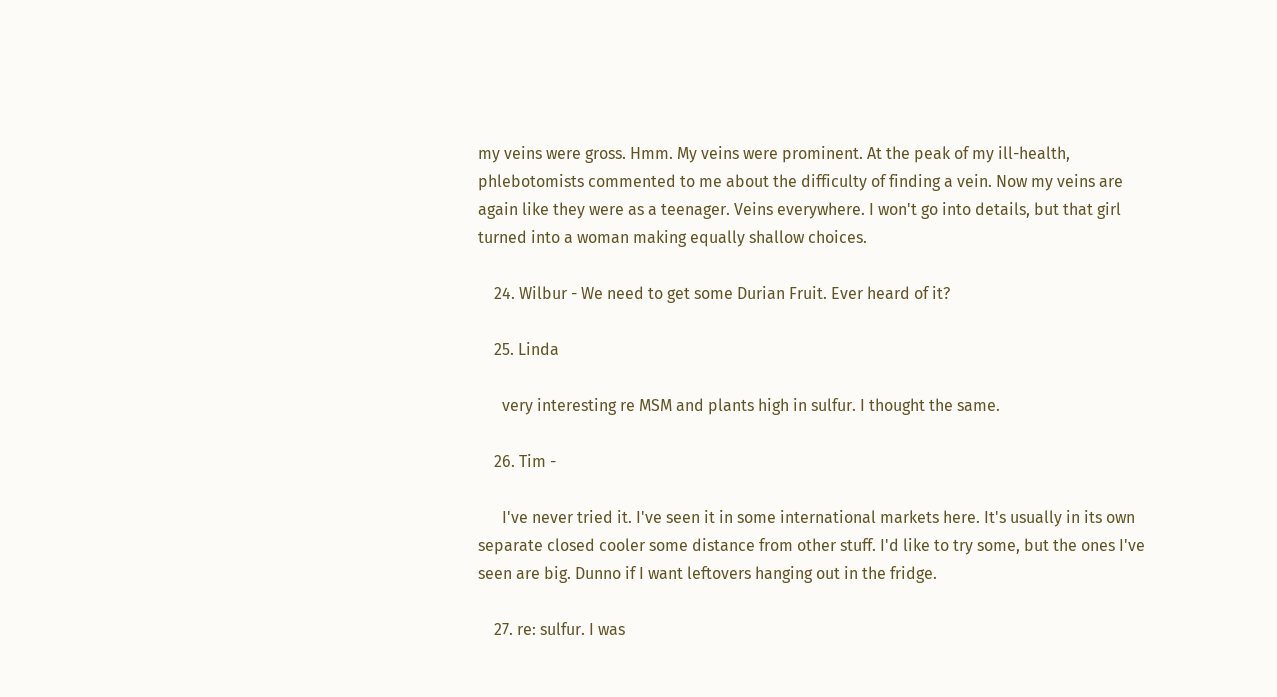my veins were gross. Hmm. My veins were prominent. At the peak of my ill-health, phlebotomists commented to me about the difficulty of finding a vein. Now my veins are again like they were as a teenager. Veins everywhere. I won't go into details, but that girl turned into a woman making equally shallow choices.

    24. Wilbur - We need to get some Durian Fruit. Ever heard of it?

    25. Linda

      very interesting re MSM and plants high in sulfur. I thought the same.

    26. Tim -

      I've never tried it. I've seen it in some international markets here. It's usually in its own separate closed cooler some distance from other stuff. I'd like to try some, but the ones I've seen are big. Dunno if I want leftovers hanging out in the fridge.

    27. re: sulfur. I was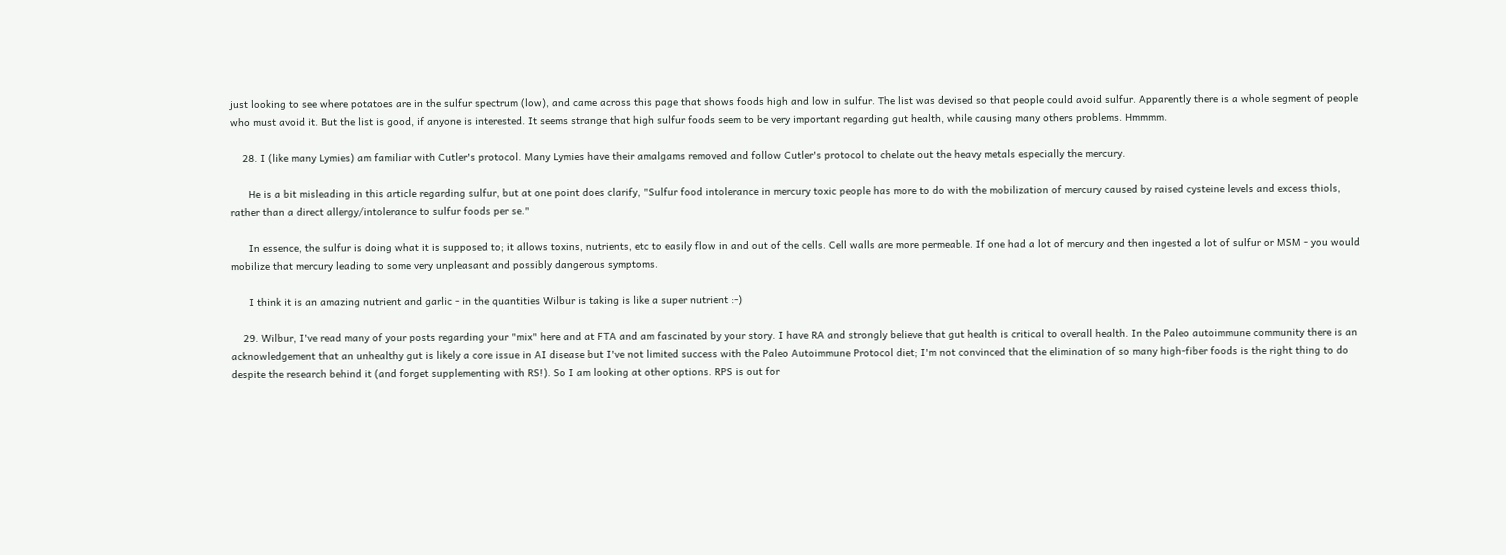just looking to see where potatoes are in the sulfur spectrum (low), and came across this page that shows foods high and low in sulfur. The list was devised so that people could avoid sulfur. Apparently there is a whole segment of people who must avoid it. But the list is good, if anyone is interested. It seems strange that high sulfur foods seem to be very important regarding gut health, while causing many others problems. Hmmmm.

    28. I (like many Lymies) am familiar with Cutler's protocol. Many Lymies have their amalgams removed and follow Cutler's protocol to chelate out the heavy metals especially the mercury.

      He is a bit misleading in this article regarding sulfur, but at one point does clarify, "Sulfur food intolerance in mercury toxic people has more to do with the mobilization of mercury caused by raised cysteine levels and excess thiols, rather than a direct allergy/intolerance to sulfur foods per se."

      In essence, the sulfur is doing what it is supposed to; it allows toxins, nutrients, etc to easily flow in and out of the cells. Cell walls are more permeable. If one had a lot of mercury and then ingested a lot of sulfur or MSM - you would mobilize that mercury leading to some very unpleasant and possibly dangerous symptoms.

      I think it is an amazing nutrient and garlic - in the quantities Wilbur is taking is like a super nutrient :-)

    29. Wilbur, I've read many of your posts regarding your "mix" here and at FTA and am fascinated by your story. I have RA and strongly believe that gut health is critical to overall health. In the Paleo autoimmune community there is an acknowledgement that an unhealthy gut is likely a core issue in AI disease but I've not limited success with the Paleo Autoimmune Protocol diet; I'm not convinced that the elimination of so many high-fiber foods is the right thing to do despite the research behind it (and forget supplementing with RS!). So I am looking at other options. RPS is out for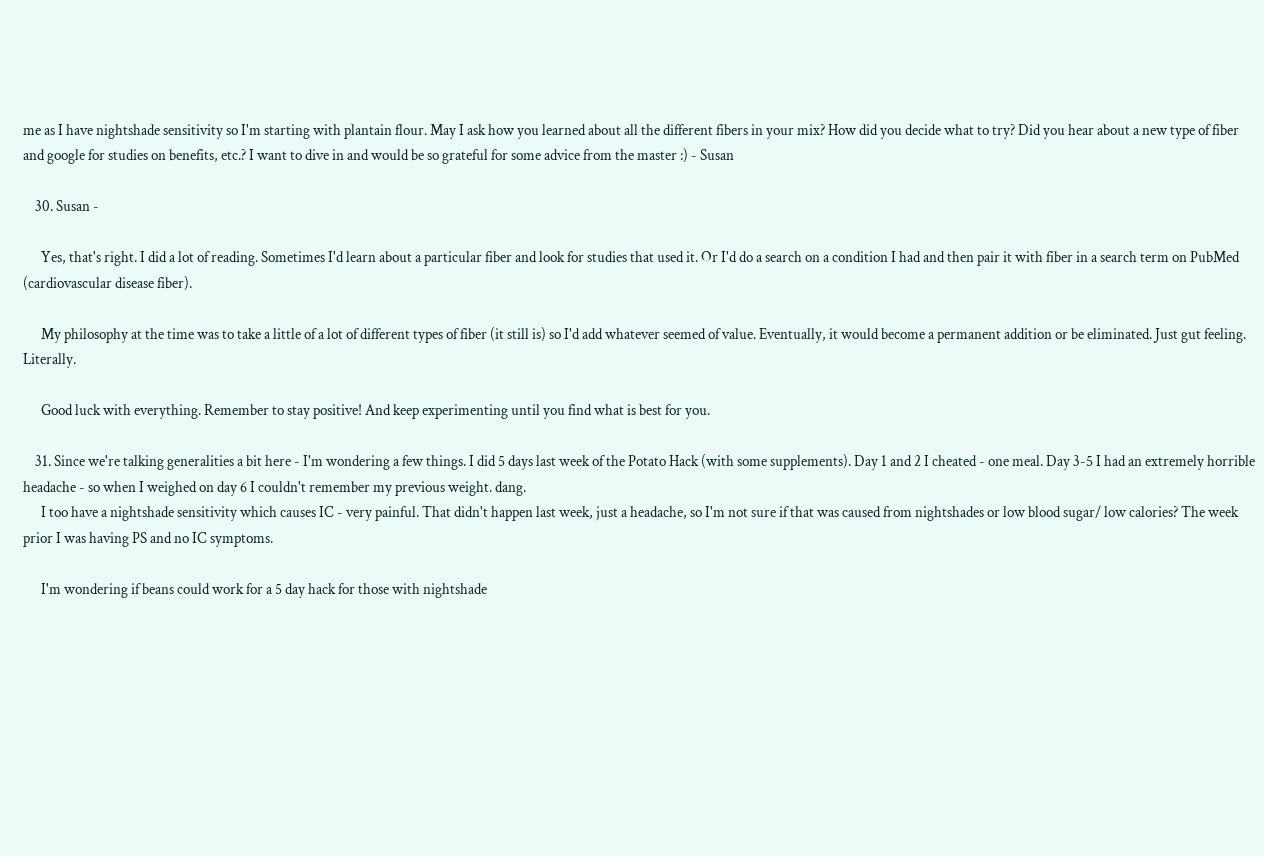me as I have nightshade sensitivity so I'm starting with plantain flour. May I ask how you learned about all the different fibers in your mix? How did you decide what to try? Did you hear about a new type of fiber and google for studies on benefits, etc.? I want to dive in and would be so grateful for some advice from the master :) - Susan

    30. Susan -

      Yes, that's right. I did a lot of reading. Sometimes I'd learn about a particular fiber and look for studies that used it. Or I'd do a search on a condition I had and then pair it with fiber in a search term on PubMed (cardiovascular disease fiber).

      My philosophy at the time was to take a little of a lot of different types of fiber (it still is) so I'd add whatever seemed of value. Eventually, it would become a permanent addition or be eliminated. Just gut feeling. Literally.

      Good luck with everything. Remember to stay positive! And keep experimenting until you find what is best for you.

    31. Since we're talking generalities a bit here - I'm wondering a few things. I did 5 days last week of the Potato Hack (with some supplements). Day 1 and 2 I cheated - one meal. Day 3-5 I had an extremely horrible headache - so when I weighed on day 6 I couldn't remember my previous weight. dang.
      I too have a nightshade sensitivity which causes IC - very painful. That didn't happen last week, just a headache, so I'm not sure if that was caused from nightshades or low blood sugar/ low calories? The week prior I was having PS and no IC symptoms.

      I'm wondering if beans could work for a 5 day hack for those with nightshade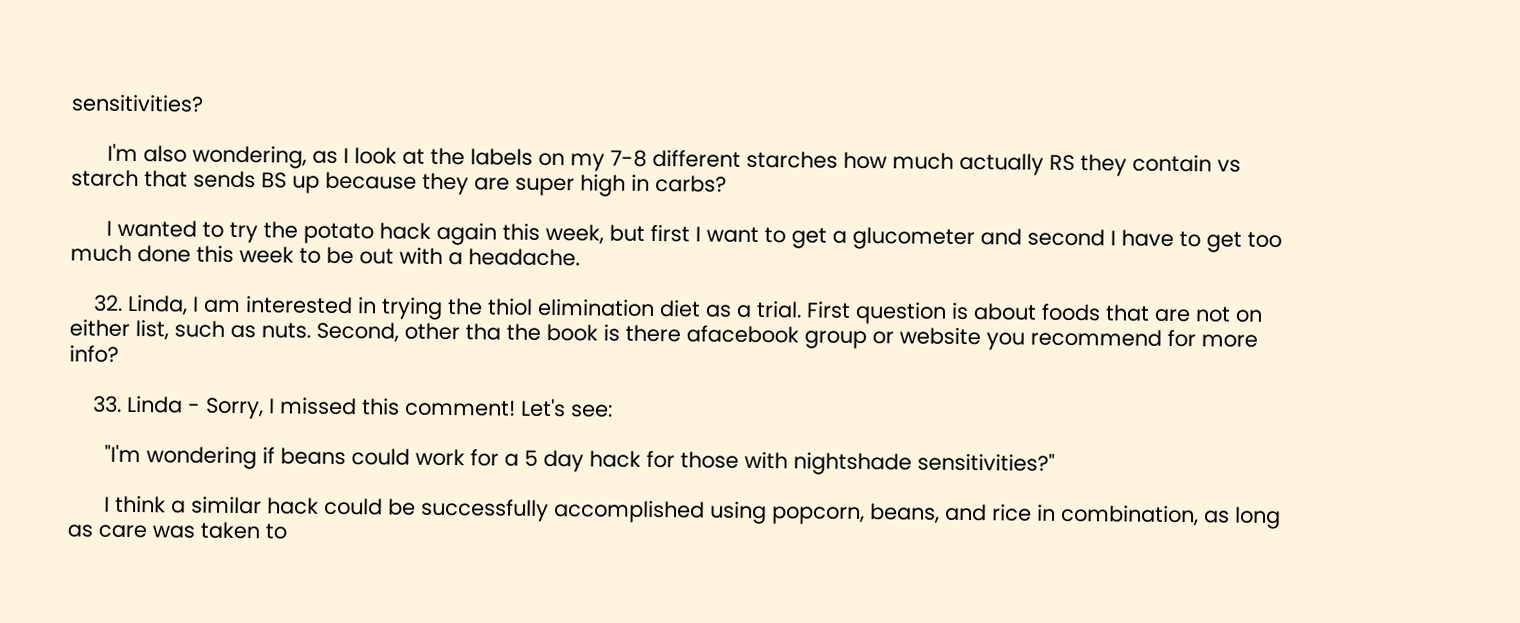sensitivities?

      I'm also wondering, as I look at the labels on my 7-8 different starches how much actually RS they contain vs starch that sends BS up because they are super high in carbs?

      I wanted to try the potato hack again this week, but first I want to get a glucometer and second I have to get too much done this week to be out with a headache.

    32. Linda, I am interested in trying the thiol elimination diet as a trial. First question is about foods that are not on either list, such as nuts. Second, other tha the book is there afacebook group or website you recommend for more info?

    33. Linda - Sorry, I missed this comment! Let's see:

      "I'm wondering if beans could work for a 5 day hack for those with nightshade sensitivities?"

      I think a similar hack could be successfully accomplished using popcorn, beans, and rice in combination, as long as care was taken to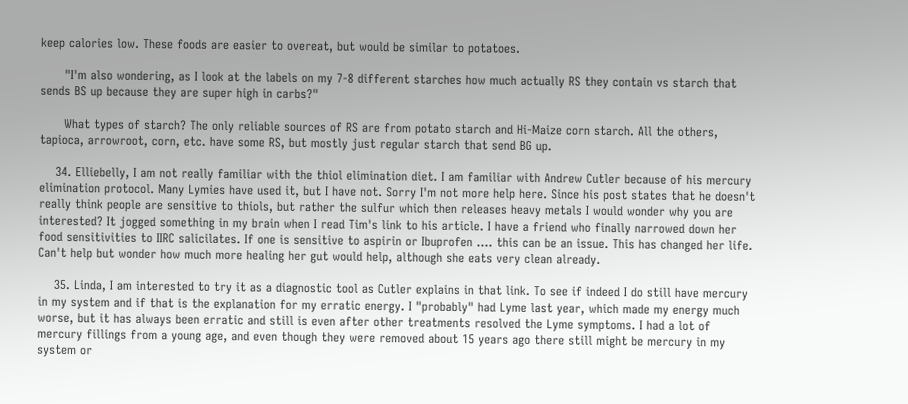keep calories low. These foods are easier to overeat, but would be similar to potatoes.

      "I'm also wondering, as I look at the labels on my 7-8 different starches how much actually RS they contain vs starch that sends BS up because they are super high in carbs?"

      What types of starch? The only reliable sources of RS are from potato starch and Hi-Maize corn starch. All the others, tapioca, arrowroot, corn, etc. have some RS, but mostly just regular starch that send BG up.

    34. Elliebelly, I am not really familiar with the thiol elimination diet. I am familiar with Andrew Cutler because of his mercury elimination protocol. Many Lymies have used it, but I have not. Sorry I'm not more help here. Since his post states that he doesn't really think people are sensitive to thiols, but rather the sulfur which then releases heavy metals I would wonder why you are interested? It jogged something in my brain when I read Tim's link to his article. I have a friend who finally narrowed down her food sensitivities to IIRC salicilates. If one is sensitive to aspirin or Ibuprofen .... this can be an issue. This has changed her life. Can't help but wonder how much more healing her gut would help, although she eats very clean already.

    35. Linda, I am interested to try it as a diagnostic tool as Cutler explains in that link. To see if indeed I do still have mercury in my system and if that is the explanation for my erratic energy. I "probably" had Lyme last year, which made my energy much worse, but it has always been erratic and still is even after other treatments resolved the Lyme symptoms. I had a lot of mercury fillings from a young age, and even though they were removed about 15 years ago there still might be mercury in my system or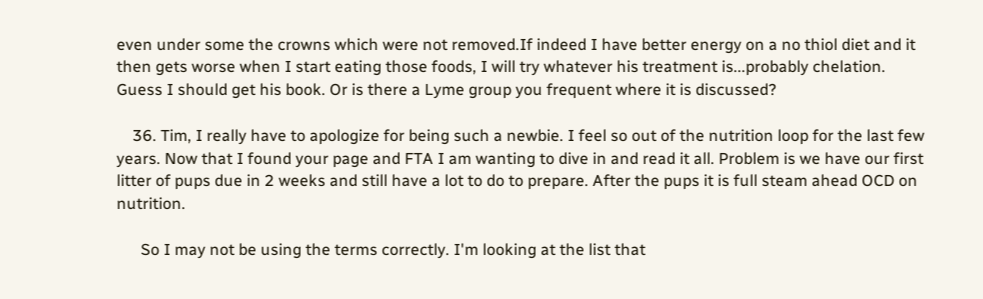even under some the crowns which were not removed.If indeed I have better energy on a no thiol diet and it then gets worse when I start eating those foods, I will try whatever his treatment is...probably chelation. Guess I should get his book. Or is there a Lyme group you frequent where it is discussed?

    36. Tim, I really have to apologize for being such a newbie. I feel so out of the nutrition loop for the last few years. Now that I found your page and FTA I am wanting to dive in and read it all. Problem is we have our first litter of pups due in 2 weeks and still have a lot to do to prepare. After the pups it is full steam ahead OCD on nutrition.

      So I may not be using the terms correctly. I'm looking at the list that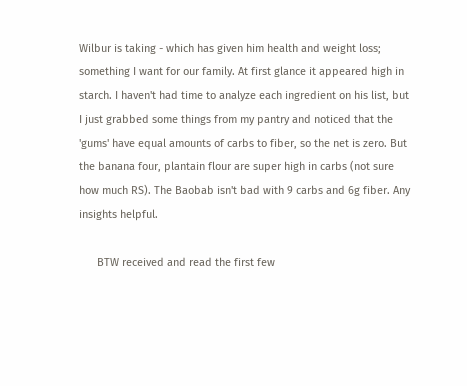Wilbur is taking - which has given him health and weight loss; something I want for our family. At first glance it appeared high in starch. I haven't had time to analyze each ingredient on his list, but I just grabbed some things from my pantry and noticed that the 'gums' have equal amounts of carbs to fiber, so the net is zero. But the banana four, plantain flour are super high in carbs (not sure how much RS). The Baobab isn't bad with 9 carbs and 6g fiber. Any insights helpful.

      BTW received and read the first few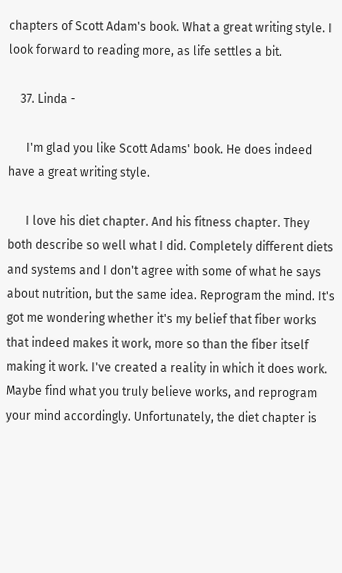chapters of Scott Adam's book. What a great writing style. I look forward to reading more, as life settles a bit.

    37. Linda -

      I'm glad you like Scott Adams' book. He does indeed have a great writing style.

      I love his diet chapter. And his fitness chapter. They both describe so well what I did. Completely different diets and systems and I don't agree with some of what he says about nutrition, but the same idea. Reprogram the mind. It's got me wondering whether it's my belief that fiber works that indeed makes it work, more so than the fiber itself making it work. I've created a reality in which it does work. Maybe find what you truly believe works, and reprogram your mind accordingly. Unfortunately, the diet chapter is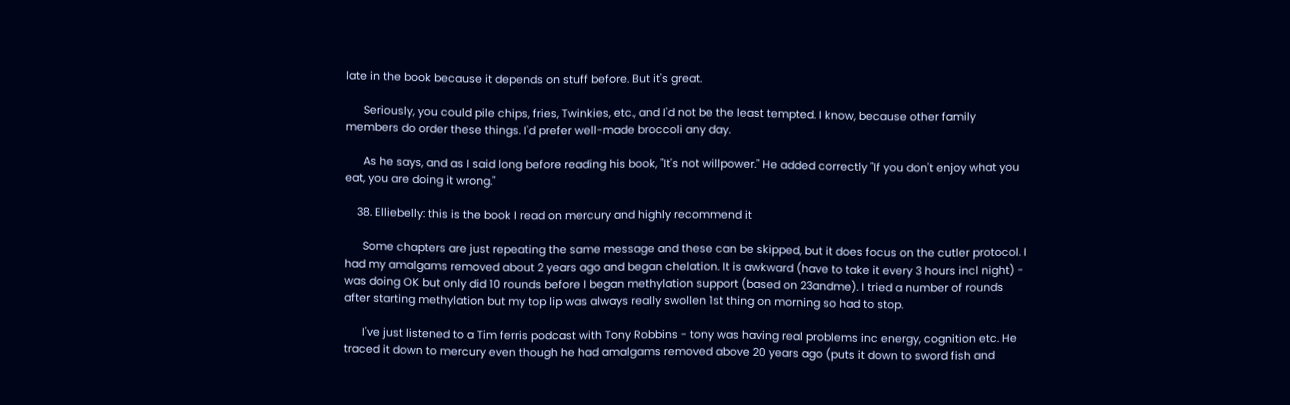late in the book because it depends on stuff before. But it's great.

      Seriously, you could pile chips, fries, Twinkies, etc., and I'd not be the least tempted. I know, because other family members do order these things. I'd prefer well-made broccoli any day.

      As he says, and as I said long before reading his book, "It's not willpower." He added correctly "If you don't enjoy what you eat, you are doing it wrong."

    38. Elliebelly: this is the book I read on mercury and highly recommend it

      Some chapters are just repeating the same message and these can be skipped, but it does focus on the cutler protocol. I had my amalgams removed about 2 years ago and began chelation. It is awkward (have to take it every 3 hours incl night) - was doing OK but only did 10 rounds before I began methylation support (based on 23andme). I tried a number of rounds after starting methylation but my top lip was always really swollen 1st thing on morning so had to stop.

      I've just listened to a Tim ferris podcast with Tony Robbins - tony was having real problems inc energy, cognition etc. He traced it down to mercury even though he had amalgams removed above 20 years ago (puts it down to sword fish and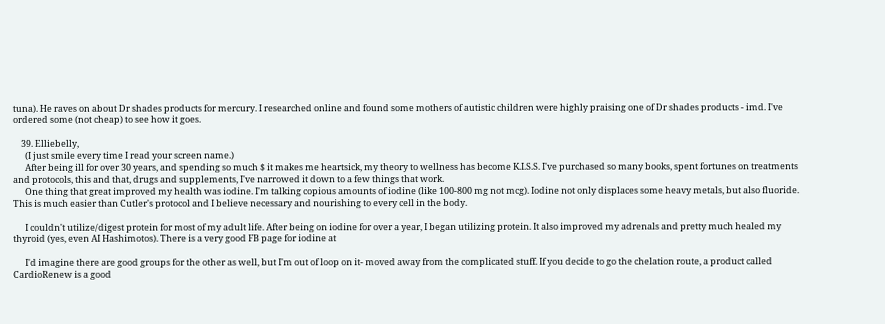tuna). He raves on about Dr shades products for mercury. I researched online and found some mothers of autistic children were highly praising one of Dr shades products - imd. I've ordered some (not cheap) to see how it goes.

    39. Elliebelly,
      (I just smile every time I read your screen name.)
      After being ill for over 30 years, and spending so much $ it makes me heartsick, my theory to wellness has become K.I.S.S. I've purchased so many books, spent fortunes on treatments and protocols, this and that, drugs and supplements, I've narrowed it down to a few things that work.
      One thing that great improved my health was iodine. I'm talking copious amounts of iodine (like 100-800 mg not mcg). Iodine not only displaces some heavy metals, but also fluoride. This is much easier than Cutler's protocol and I believe necessary and nourishing to every cell in the body.

      I couldn't utilize/digest protein for most of my adult life. After being on iodine for over a year, I began utilizing protein. It also improved my adrenals and pretty much healed my thyroid (yes, even AI Hashimotos). There is a very good FB page for iodine at

      I'd imagine there are good groups for the other as well, but I'm out of loop on it- moved away from the complicated stuff. If you decide to go the chelation route, a product called CardioRenew is a good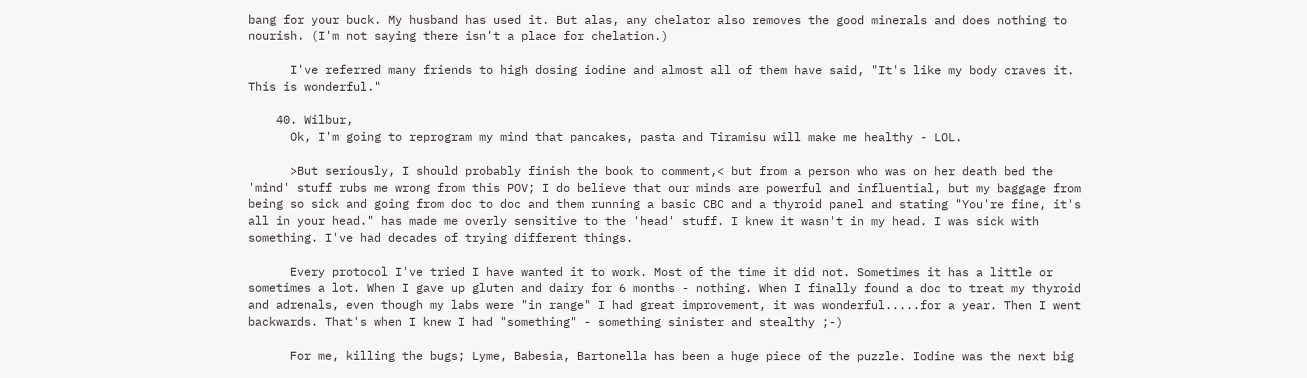bang for your buck. My husband has used it. But alas, any chelator also removes the good minerals and does nothing to nourish. (I'm not saying there isn't a place for chelation.)

      I've referred many friends to high dosing iodine and almost all of them have said, "It's like my body craves it. This is wonderful."

    40. Wilbur,
      Ok, I'm going to reprogram my mind that pancakes, pasta and Tiramisu will make me healthy - LOL.

      >But seriously, I should probably finish the book to comment,< but from a person who was on her death bed the 'mind' stuff rubs me wrong from this POV; I do believe that our minds are powerful and influential, but my baggage from being so sick and going from doc to doc and them running a basic CBC and a thyroid panel and stating "You're fine, it's all in your head." has made me overly sensitive to the 'head' stuff. I knew it wasn't in my head. I was sick with something. I've had decades of trying different things.

      Every protocol I've tried I have wanted it to work. Most of the time it did not. Sometimes it has a little or sometimes a lot. When I gave up gluten and dairy for 6 months - nothing. When I finally found a doc to treat my thyroid and adrenals, even though my labs were "in range" I had great improvement, it was wonderful.....for a year. Then I went backwards. That's when I knew I had "something" - something sinister and stealthy ;-)

      For me, killing the bugs; Lyme, Babesia, Bartonella has been a huge piece of the puzzle. Iodine was the next big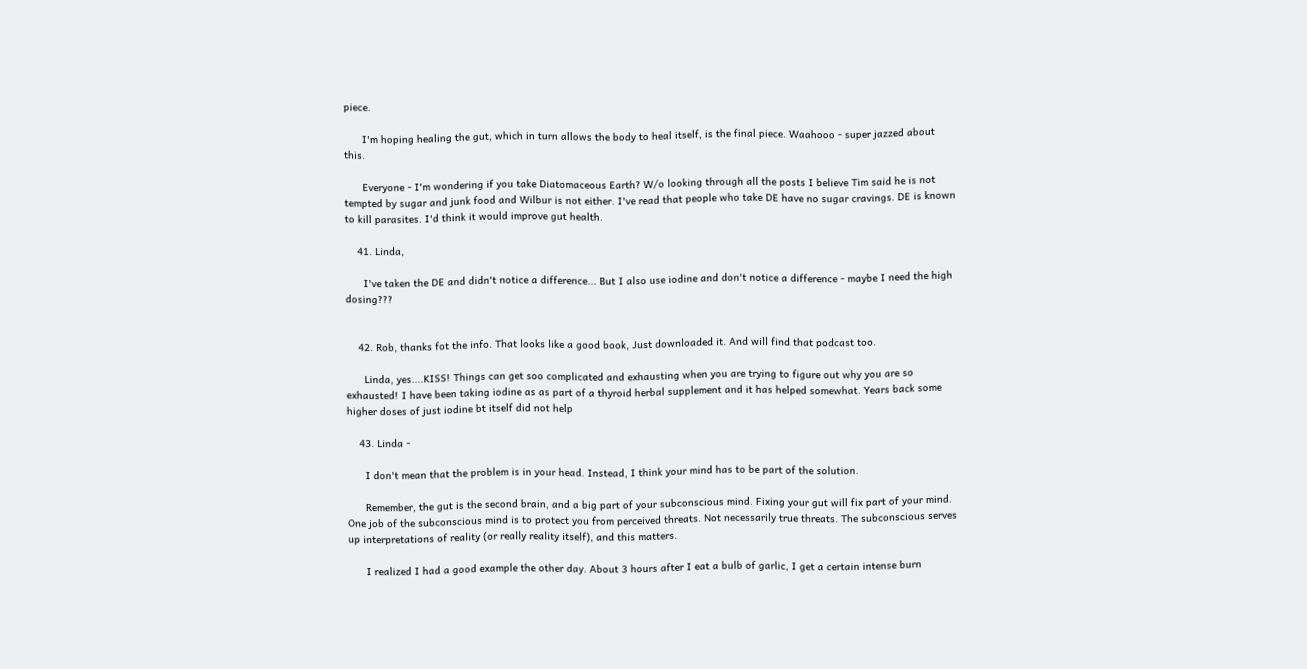piece.

      I'm hoping healing the gut, which in turn allows the body to heal itself, is the final piece. Waahooo - super jazzed about this.

      Everyone - I'm wondering if you take Diatomaceous Earth? W/o looking through all the posts I believe Tim said he is not tempted by sugar and junk food and Wilbur is not either. I've read that people who take DE have no sugar cravings. DE is known to kill parasites. I'd think it would improve gut health.

    41. Linda,

      I've taken the DE and didn't notice a difference... But I also use iodine and don't notice a difference - maybe I need the high dosing???


    42. Rob, thanks fot the info. That looks like a good book, Just downloaded it. And will find that podcast too.

      Linda, yes....KISS! Things can get soo complicated and exhausting when you are trying to figure out why you are so exhausted! I have been taking iodine as as part of a thyroid herbal supplement and it has helped somewhat. Years back some higher doses of just iodine bt itself did not help

    43. Linda -

      I don't mean that the problem is in your head. Instead, I think your mind has to be part of the solution.

      Remember, the gut is the second brain, and a big part of your subconscious mind. Fixing your gut will fix part of your mind. One job of the subconscious mind is to protect you from perceived threats. Not necessarily true threats. The subconscious serves up interpretations of reality (or really reality itself), and this matters.

      I realized I had a good example the other day. About 3 hours after I eat a bulb of garlic, I get a certain intense burn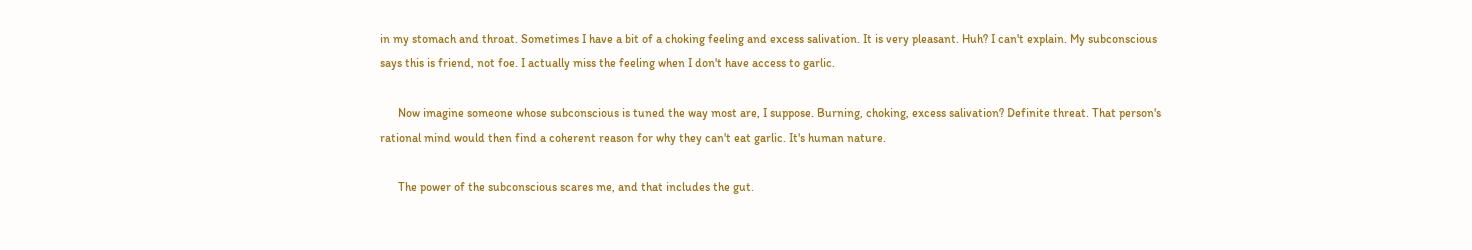in my stomach and throat. Sometimes I have a bit of a choking feeling and excess salivation. It is very pleasant. Huh? I can't explain. My subconscious says this is friend, not foe. I actually miss the feeling when I don't have access to garlic.

      Now imagine someone whose subconscious is tuned the way most are, I suppose. Burning, choking, excess salivation? Definite threat. That person's rational mind would then find a coherent reason for why they can't eat garlic. It's human nature.

      The power of the subconscious scares me, and that includes the gut.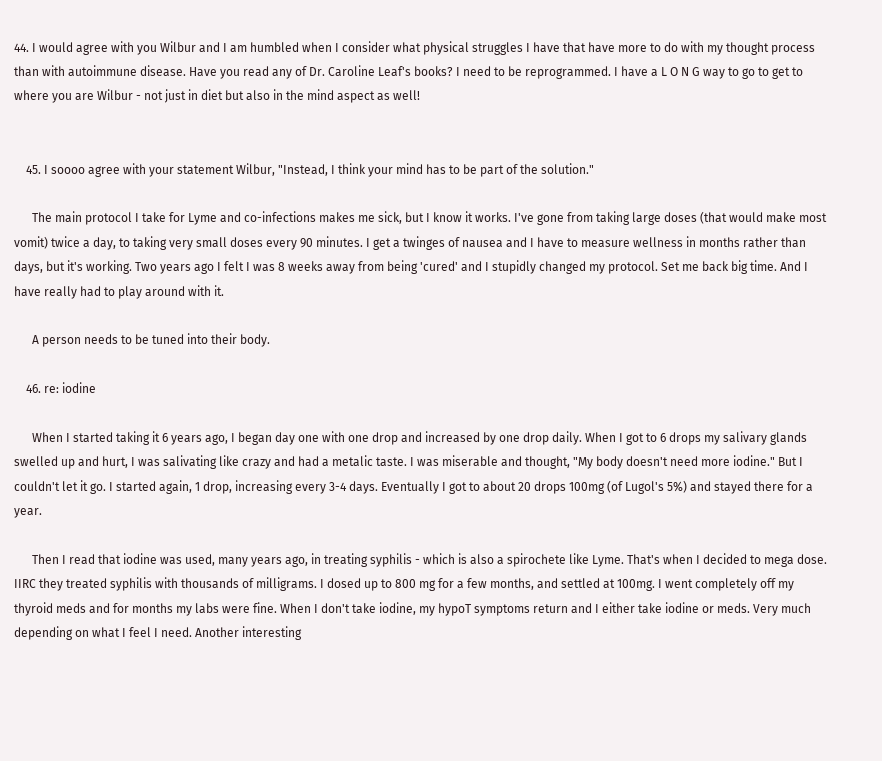44. I would agree with you Wilbur and I am humbled when I consider what physical struggles I have that have more to do with my thought process than with autoimmune disease. Have you read any of Dr. Caroline Leaf's books? I need to be reprogrammed. I have a L O N G way to go to get to where you are Wilbur - not just in diet but also in the mind aspect as well!


    45. I soooo agree with your statement Wilbur, "Instead, I think your mind has to be part of the solution."

      The main protocol I take for Lyme and co-infections makes me sick, but I know it works. I've gone from taking large doses (that would make most vomit) twice a day, to taking very small doses every 90 minutes. I get a twinges of nausea and I have to measure wellness in months rather than days, but it's working. Two years ago I felt I was 8 weeks away from being 'cured' and I stupidly changed my protocol. Set me back big time. And I have really had to play around with it.

      A person needs to be tuned into their body.

    46. re: iodine

      When I started taking it 6 years ago, I began day one with one drop and increased by one drop daily. When I got to 6 drops my salivary glands swelled up and hurt, I was salivating like crazy and had a metalic taste. I was miserable and thought, "My body doesn't need more iodine." But I couldn't let it go. I started again, 1 drop, increasing every 3-4 days. Eventually I got to about 20 drops 100mg (of Lugol's 5%) and stayed there for a year.

      Then I read that iodine was used, many years ago, in treating syphilis - which is also a spirochete like Lyme. That's when I decided to mega dose. IIRC they treated syphilis with thousands of milligrams. I dosed up to 800 mg for a few months, and settled at 100mg. I went completely off my thyroid meds and for months my labs were fine. When I don't take iodine, my hypoT symptoms return and I either take iodine or meds. Very much depending on what I feel I need. Another interesting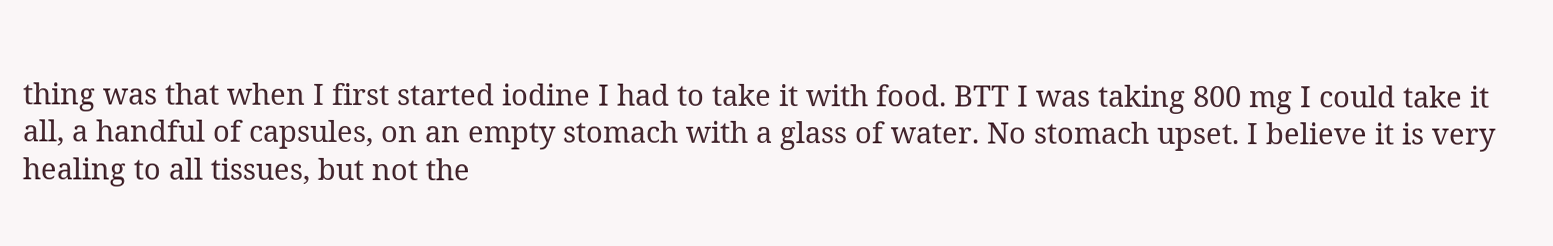thing was that when I first started iodine I had to take it with food. BTT I was taking 800 mg I could take it all, a handful of capsules, on an empty stomach with a glass of water. No stomach upset. I believe it is very healing to all tissues, but not the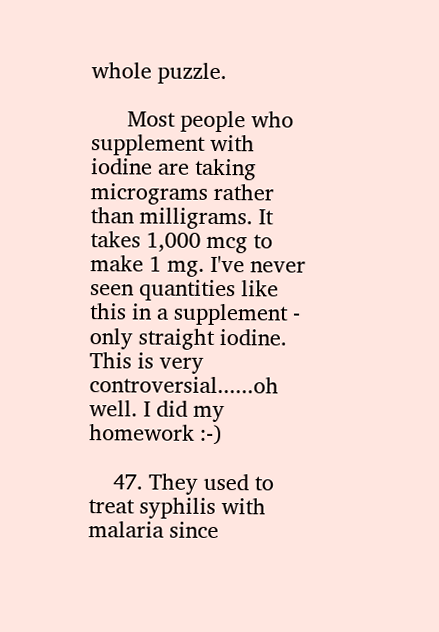whole puzzle.

      Most people who supplement with iodine are taking micrograms rather than milligrams. It takes 1,000 mcg to make 1 mg. I've never seen quantities like this in a supplement - only straight iodine. This is very controversial......oh well. I did my homework :-)

    47. They used to treat syphilis with malaria since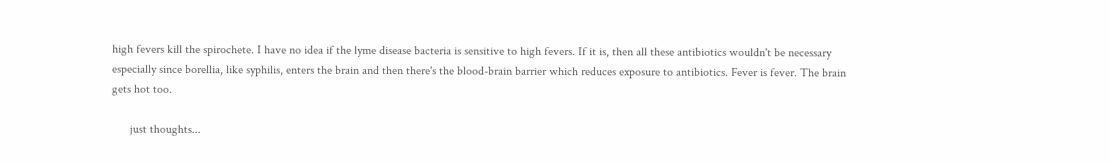high fevers kill the spirochete. I have no idea if the lyme disease bacteria is sensitive to high fevers. If it is, then all these antibiotics wouldn't be necessary especially since borellia, like syphilis, enters the brain and then there's the blood-brain barrier which reduces exposure to antibiotics. Fever is fever. The brain gets hot too.

      just thoughts...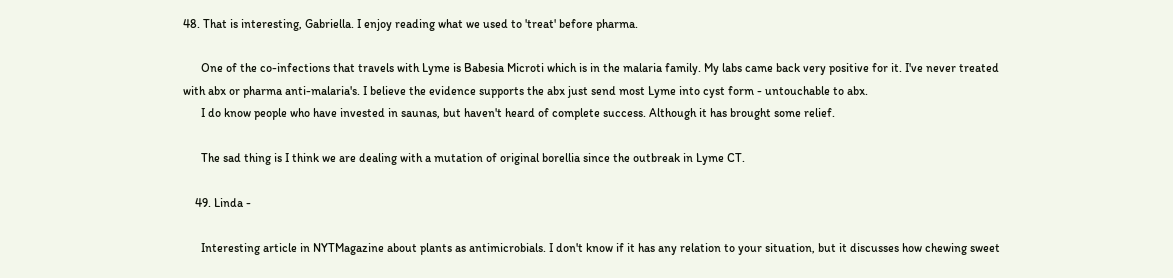48. That is interesting, Gabriella. I enjoy reading what we used to 'treat' before pharma.

      One of the co-infections that travels with Lyme is Babesia Microti which is in the malaria family. My labs came back very positive for it. I've never treated with abx or pharma anti-malaria's. I believe the evidence supports the abx just send most Lyme into cyst form - untouchable to abx.
      I do know people who have invested in saunas, but haven't heard of complete success. Although it has brought some relief.

      The sad thing is I think we are dealing with a mutation of original borellia since the outbreak in Lyme CT.

    49. Linda -

      Interesting article in NYTMagazine about plants as antimicrobials. I don't know if it has any relation to your situation, but it discusses how chewing sweet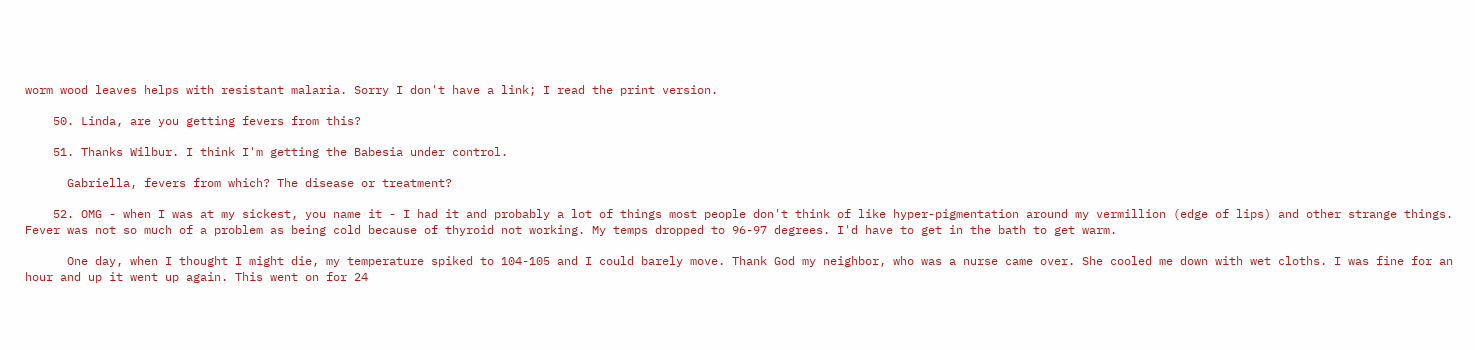worm wood leaves helps with resistant malaria. Sorry I don't have a link; I read the print version.

    50. Linda, are you getting fevers from this?

    51. Thanks Wilbur. I think I'm getting the Babesia under control.

      Gabriella, fevers from which? The disease or treatment?

    52. OMG - when I was at my sickest, you name it - I had it and probably a lot of things most people don't think of like hyper-pigmentation around my vermillion (edge of lips) and other strange things. Fever was not so much of a problem as being cold because of thyroid not working. My temps dropped to 96-97 degrees. I'd have to get in the bath to get warm.

      One day, when I thought I might die, my temperature spiked to 104-105 and I could barely move. Thank God my neighbor, who was a nurse came over. She cooled me down with wet cloths. I was fine for an hour and up it went up again. This went on for 24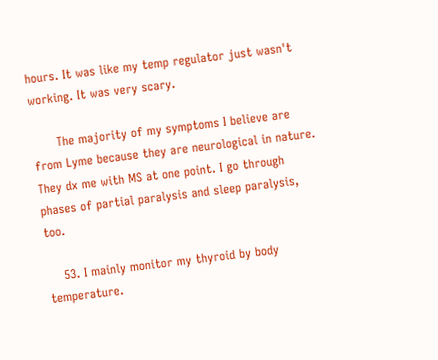hours. It was like my temp regulator just wasn't working. It was very scary.

      The majority of my symptoms I believe are from Lyme because they are neurological in nature. They dx me with MS at one point. I go through phases of partial paralysis and sleep paralysis, too.

    53. I mainly monitor my thyroid by body temperature.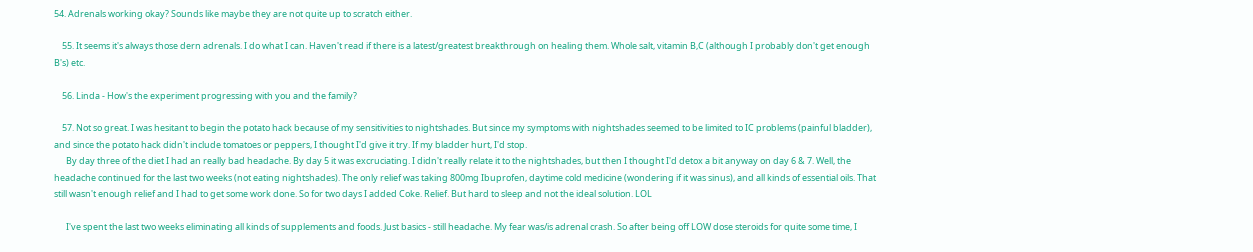54. Adrenals working okay? Sounds like maybe they are not quite up to scratch either.

    55. It seems it's always those dern adrenals. I do what I can. Haven't read if there is a latest/greatest breakthrough on healing them. Whole salt, vitamin B,C (although I probably don't get enough B's) etc.

    56. Linda - How's the experiment progressing with you and the family?

    57. Not so great. I was hesitant to begin the potato hack because of my sensitivities to nightshades. But since my symptoms with nightshades seemed to be limited to IC problems (painful bladder), and since the potato hack didn't include tomatoes or peppers, I thought I'd give it try. If my bladder hurt, I'd stop.
      By day three of the diet I had an really bad headache. By day 5 it was excruciating. I didn't really relate it to the nightshades, but then I thought I'd detox a bit anyway on day 6 & 7. Well, the headache continued for the last two weeks (not eating nightshades). The only relief was taking 800mg Ibuprofen, daytime cold medicine (wondering if it was sinus), and all kinds of essential oils. That still wasn't enough relief and I had to get some work done. So for two days I added Coke. Relief. But hard to sleep and not the ideal solution. LOL

      I've spent the last two weeks eliminating all kinds of supplements and foods. Just basics - still headache. My fear was/is adrenal crash. So after being off LOW dose steroids for quite some time, I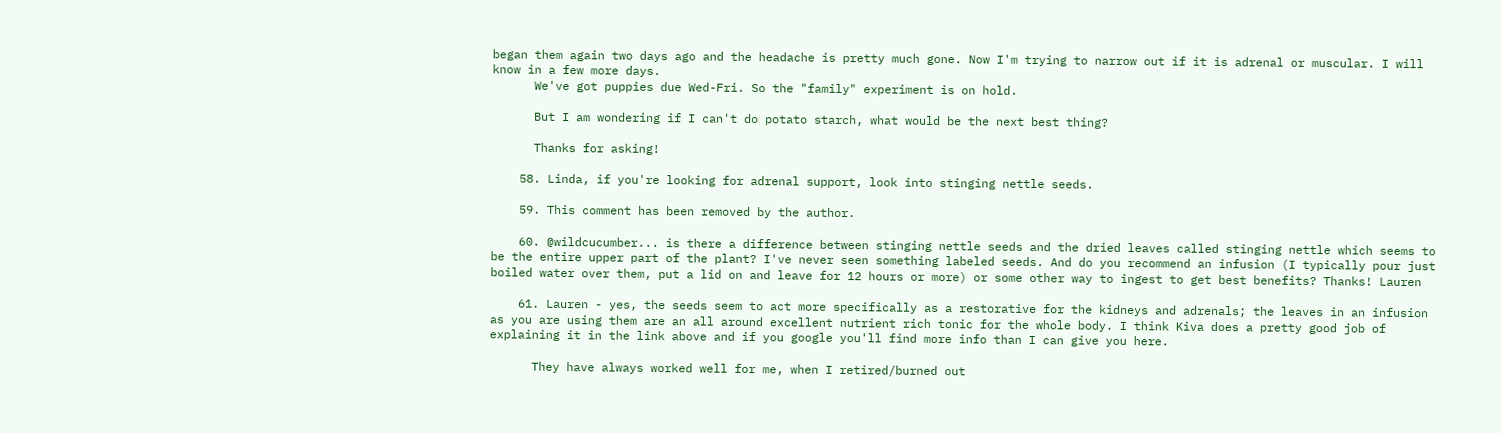began them again two days ago and the headache is pretty much gone. Now I'm trying to narrow out if it is adrenal or muscular. I will know in a few more days.
      We've got puppies due Wed-Fri. So the "family" experiment is on hold.

      But I am wondering if I can't do potato starch, what would be the next best thing?

      Thanks for asking!

    58. Linda, if you're looking for adrenal support, look into stinging nettle seeds.

    59. This comment has been removed by the author.

    60. @wildcucumber... is there a difference between stinging nettle seeds and the dried leaves called stinging nettle which seems to be the entire upper part of the plant? I've never seen something labeled seeds. And do you recommend an infusion (I typically pour just boiled water over them, put a lid on and leave for 12 hours or more) or some other way to ingest to get best benefits? Thanks! Lauren

    61. Lauren - yes, the seeds seem to act more specifically as a restorative for the kidneys and adrenals; the leaves in an infusion as you are using them are an all around excellent nutrient rich tonic for the whole body. I think Kiva does a pretty good job of explaining it in the link above and if you google you'll find more info than I can give you here.

      They have always worked well for me, when I retired/burned out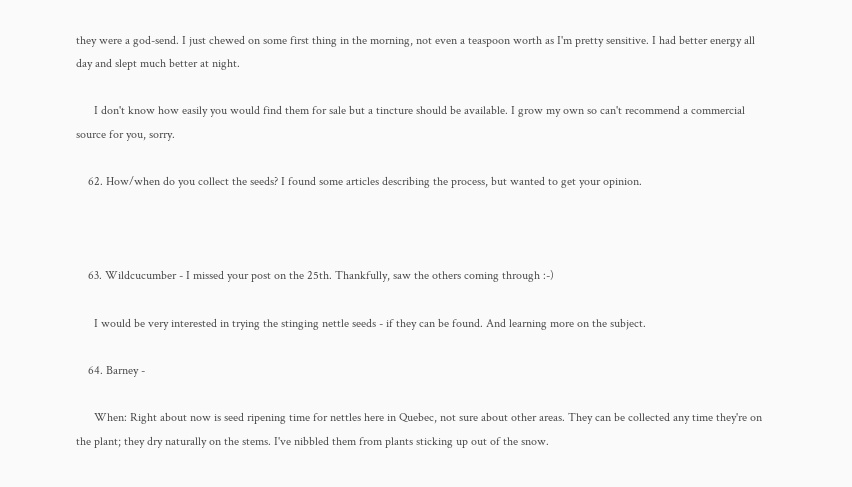they were a god-send. I just chewed on some first thing in the morning, not even a teaspoon worth as I'm pretty sensitive. I had better energy all day and slept much better at night.

      I don't know how easily you would find them for sale but a tincture should be available. I grow my own so can't recommend a commercial source for you, sorry.

    62. How/when do you collect the seeds? I found some articles describing the process, but wanted to get your opinion.



    63. Wildcucumber - I missed your post on the 25th. Thankfully, saw the others coming through :-)

      I would be very interested in trying the stinging nettle seeds - if they can be found. And learning more on the subject.

    64. Barney -

      When: Right about now is seed ripening time for nettles here in Quebec, not sure about other areas. They can be collected any time they're on the plant; they dry naturally on the stems. I've nibbled them from plants sticking up out of the snow.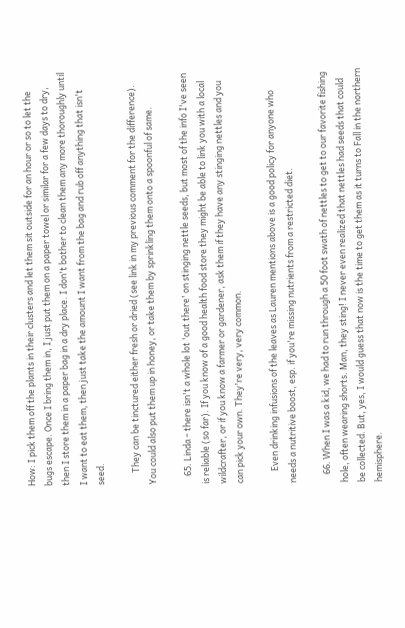How: I pick them off the plants in their clusters and let them sit outside for an hour or so to let the bugs escape. Once I bring them in, I just put them on a paper towel or similar for a few days to dry, then I store them in a paper bag in a dry place. I don't bother to clean them any more thoroughly until I want to eat them, then just take the amount I want from the bag and rub off anything that isn't seed.

      They can be tinctured either fresh or dried (see link in my previous comment for the difference). You could also put them up in honey, or take them by sprinkling them onto a spoonful of same.

    65. Linda - there isn't a whole lot 'out there' on stinging nettle seeds, but most of the info I've seen is reliable (so far). If you know of a good health food store they might be able to link you with a local wildcrafter, or if you know a farmer or gardener, ask them if they have any stinging nettles and you can pick your own. They're very, very common.

      Even drinking infusions of the leaves as Lauren mentions above is a good policy for anyone who needs a nutritive boost, esp. if you're missing nutrients from a restricted diet.

    66. When I was a kid, we had to run through a 50 foot swath of nettles to get to our favorite fishing hole, often wearing shorts. Man, they sting! I never even realized that nettles had seeds that could be collected. But, yes, I would guess that now is the time to get them as it turns to Fall in the northern hemisphere.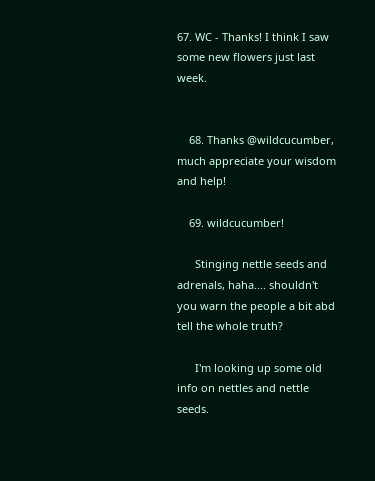67. WC - Thanks! I think I saw some new flowers just last week.


    68. Thanks @wildcucumber, much appreciate your wisdom and help!

    69. wildcucumber!

      Stinging nettle seeds and adrenals, haha.... shouldn't you warn the people a bit abd tell the whole truth?

      I'm looking up some old info on nettles and nettle seeds.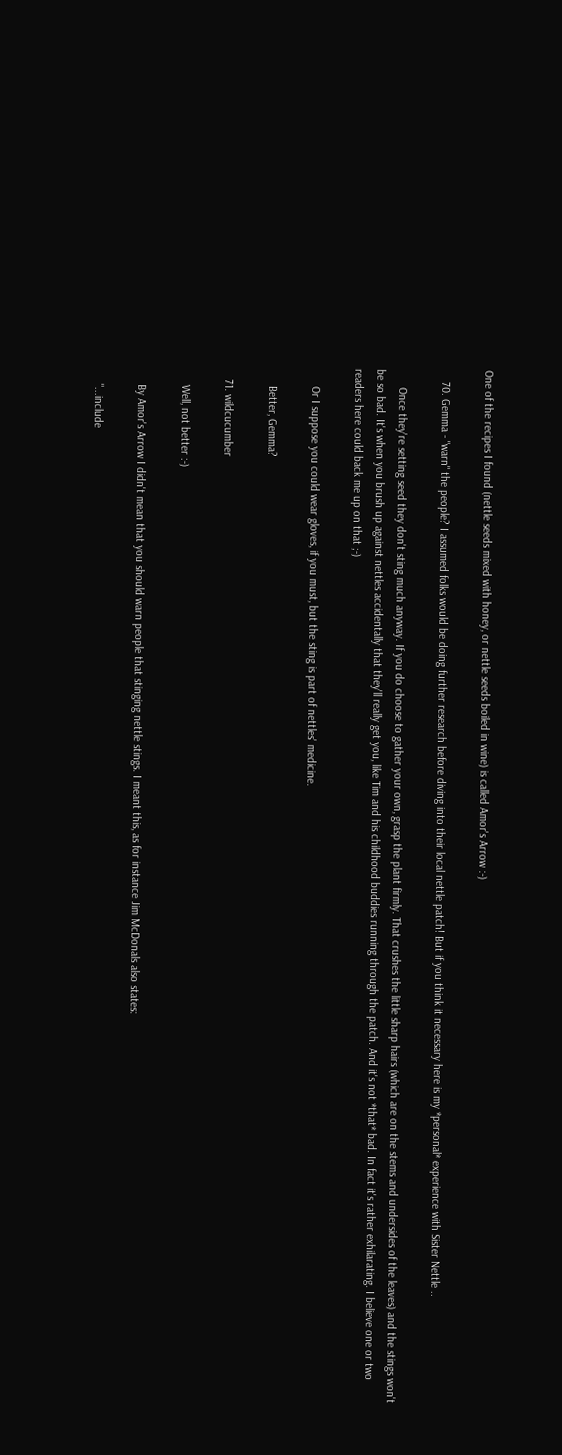One of the recipes I found (nettle seeds mixed with honey, or nettle seeds boiled in wine) is called Amor's Arrow :-)

    70. Gemma - "warn" the people? I assumed folks would be doing further research before diving into their local nettle patch! But if you think it necessary here is my *personal* experience with Sister Nettle ..

      Once they're setting seed they don't sting much anyway. If you do choose to gather your own, grasp the plant firmly. That crushes the little sharp hairs (which are on the stems and undersides of the leaves) and the stings won't be so bad. It's when you brush up against nettles accidentally that they'll really get you, like Tim and his childhood buddies running through the patch. And it's not *that* bad. In fact it's rather exhilarating. I believe one or two readers here could back me up on that ;-)

      Or I suppose you could wear gloves, if you must, but the sting is part of nettles' medicine.

      Better, Gemma?

    71. wildcucumber

      Well, not better :-)

      By Amor's Arrow I didn't mean that you should warn people that stinging nettle stings. I meant this, as for instance Jim McDonals also states:

      "...include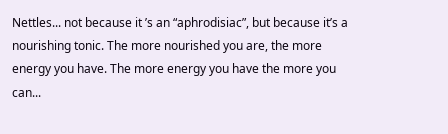Nettles... not because it ’s an “aphrodisiac”, but because it’s a nourishing tonic. The more nourished you are, the more energy you have. The more energy you have the more you can...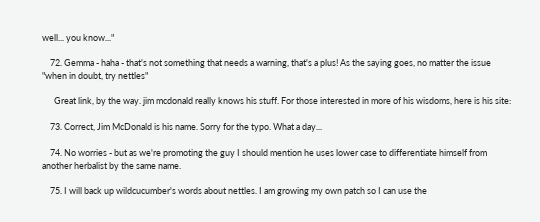well... you know..."

    72. Gemma - haha - that's not something that needs a warning, that's a plus! As the saying goes, no matter the issue "when in doubt, try nettles"

      Great link, by the way. jim mcdonald really knows his stuff. For those interested in more of his wisdoms, here is his site:

    73. Correct, Jim McDonald is his name. Sorry for the typo. What a day...

    74. No worries - but as we're promoting the guy I should mention he uses lower case to differentiate himself from another herbalist by the same name.

    75. I will back up wildcucumber's words about nettles. I am growing my own patch so I can use the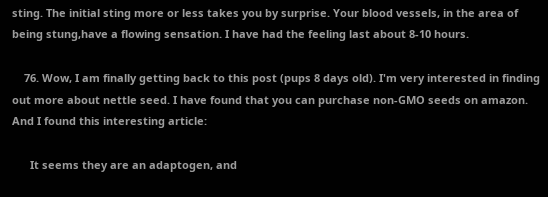sting. The initial sting more or less takes you by surprise. Your blood vessels, in the area of being stung,have a flowing sensation. I have had the feeling last about 8-10 hours.

    76. Wow, I am finally getting back to this post (pups 8 days old). I'm very interested in finding out more about nettle seed. I have found that you can purchase non-GMO seeds on amazon. And I found this interesting article:

      It seems they are an adaptogen, and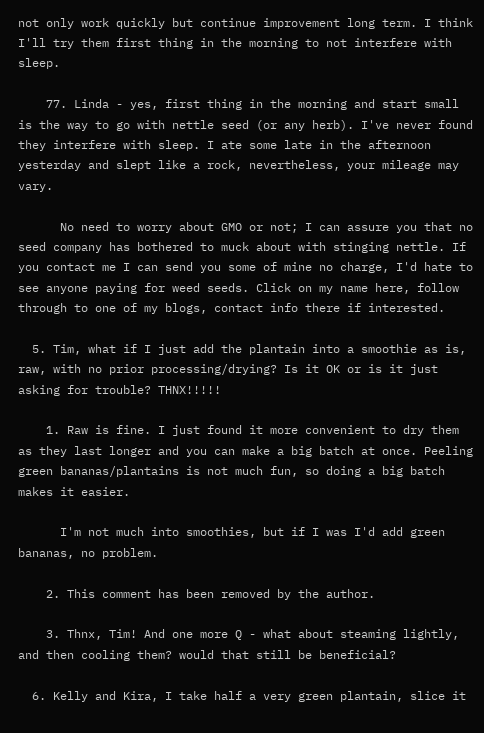not only work quickly but continue improvement long term. I think I'll try them first thing in the morning to not interfere with sleep.

    77. Linda - yes, first thing in the morning and start small is the way to go with nettle seed (or any herb). I've never found they interfere with sleep. I ate some late in the afternoon yesterday and slept like a rock, nevertheless, your mileage may vary.

      No need to worry about GMO or not; I can assure you that no seed company has bothered to muck about with stinging nettle. If you contact me I can send you some of mine no charge, I'd hate to see anyone paying for weed seeds. Click on my name here, follow through to one of my blogs, contact info there if interested.

  5. Tim, what if I just add the plantain into a smoothie as is, raw, with no prior processing/drying? Is it OK or is it just asking for trouble? THNX!!!!!

    1. Raw is fine. I just found it more convenient to dry them as they last longer and you can make a big batch at once. Peeling green bananas/plantains is not much fun, so doing a big batch makes it easier.

      I'm not much into smoothies, but if I was I'd add green bananas, no problem.

    2. This comment has been removed by the author.

    3. Thnx, Tim! And one more Q - what about steaming lightly, and then cooling them? would that still be beneficial?

  6. Kelly and Kira, I take half a very green plantain, slice it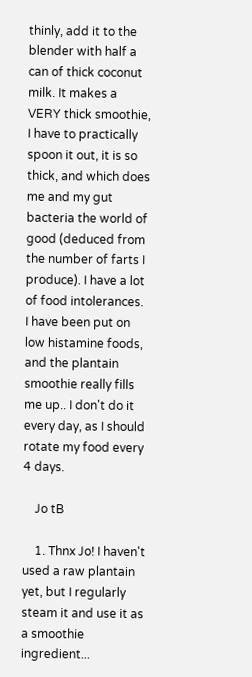thinly, add it to the blender with half a can of thick coconut milk. It makes a VERY thick smoothie, I have to practically spoon it out, it is so thick, and which does me and my gut bacteria the world of good (deduced from the number of farts I produce). I have a lot of food intolerances. I have been put on low histamine foods, and the plantain smoothie really fills me up.. I don't do it every day, as I should rotate my food every 4 days.

    Jo tB

    1. Thnx Jo! I haven't used a raw plantain yet, but I regularly steam it and use it as a smoothie ingredient...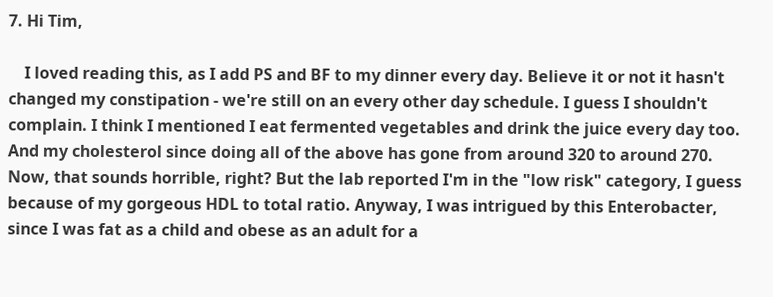7. Hi Tim,

    I loved reading this, as I add PS and BF to my dinner every day. Believe it or not it hasn't changed my constipation - we're still on an every other day schedule. I guess I shouldn't complain. I think I mentioned I eat fermented vegetables and drink the juice every day too. And my cholesterol since doing all of the above has gone from around 320 to around 270. Now, that sounds horrible, right? But the lab reported I'm in the "low risk" category, I guess because of my gorgeous HDL to total ratio. Anyway, I was intrigued by this Enterobacter, since I was fat as a child and obese as an adult for a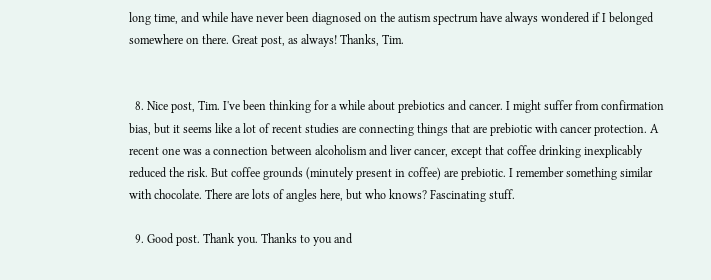long time, and while have never been diagnosed on the autism spectrum have always wondered if I belonged somewhere on there. Great post, as always! Thanks, Tim.


  8. Nice post, Tim. I've been thinking for a while about prebiotics and cancer. I might suffer from confirmation bias, but it seems like a lot of recent studies are connecting things that are prebiotic with cancer protection. A recent one was a connection between alcoholism and liver cancer, except that coffee drinking inexplicably reduced the risk. But coffee grounds (minutely present in coffee) are prebiotic. I remember something similar with chocolate. There are lots of angles here, but who knows? Fascinating stuff.

  9. Good post. Thank you. Thanks to you and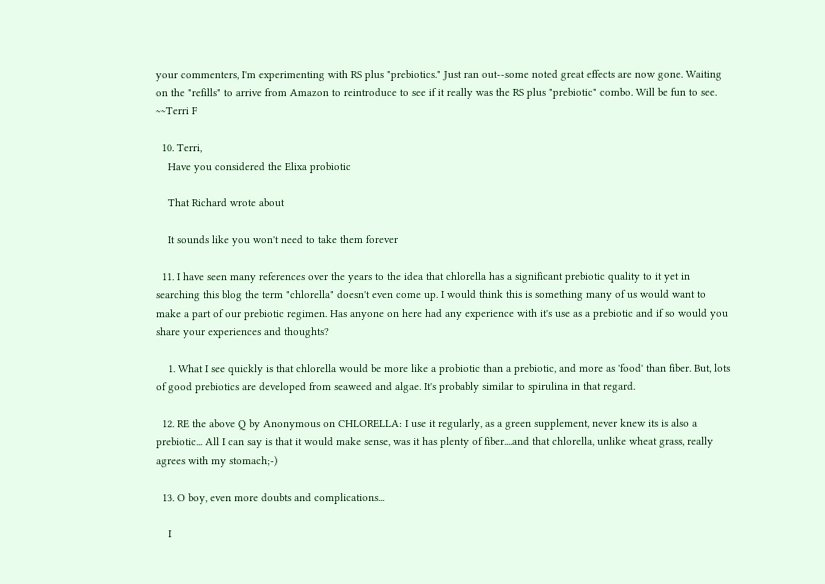your commenters, I'm experimenting with RS plus "prebiotics." Just ran out--some noted great effects are now gone. Waiting on the "refills" to arrive from Amazon to reintroduce to see if it really was the RS plus "prebiotic" combo. Will be fun to see. ~~Terri F

  10. Terri,
    Have you considered the Elixa probiotic

    That Richard wrote about

    It sounds like you won't need to take them forever

  11. I have seen many references over the years to the idea that chlorella has a significant prebiotic quality to it yet in searching this blog the term "chlorella" doesn't even come up. I would think this is something many of us would want to make a part of our prebiotic regimen. Has anyone on here had any experience with it's use as a prebiotic and if so would you share your experiences and thoughts?

    1. What I see quickly is that chlorella would be more like a probiotic than a prebiotic, and more as 'food' than fiber. But, lots of good prebiotics are developed from seaweed and algae. It's probably similar to spirulina in that regard.

  12. RE the above Q by Anonymous on CHLORELLA: I use it regularly, as a green supplement, never knew its is also a prebiotic... All I can say is that it would make sense, was it has plenty of fiber....and that chlorella, unlike wheat grass, really agrees with my stomach;-)

  13. O boy, even more doubts and complications...

    I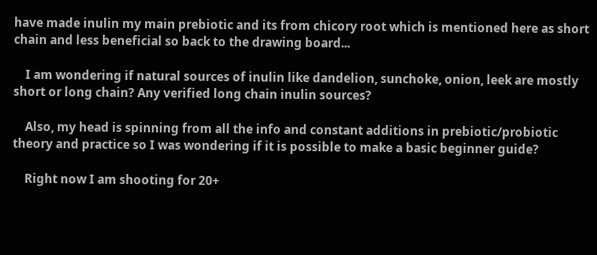have made inulin my main prebiotic and its from chicory root which is mentioned here as short chain and less beneficial so back to the drawing board...

    I am wondering if natural sources of inulin like dandelion, sunchoke, onion, leek are mostly short or long chain? Any verified long chain inulin sources?

    Also, my head is spinning from all the info and constant additions in prebiotic/probiotic theory and practice so I was wondering if it is possible to make a basic beginner guide?

    Right now I am shooting for 20+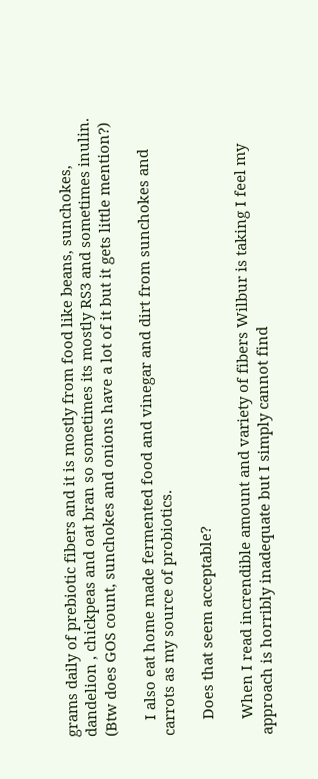grams daily of prebiotic fibers and it is mostly from food like beans, sunchokes, dandelion , chickpeas and oat bran so sometimes its mostly RS3 and sometimes inulin. (Btw does GOS count, sunchokes and onions have a lot of it but it gets little mention?)

    I also eat home made fermented food and vinegar and dirt from sunchokes and carrots as my source of probiotics.

    Does that seem acceptable?

    When I read increndible amount and variety of fibers Wilbur is taking I feel my approach is horribly inadequate but I simply cannot find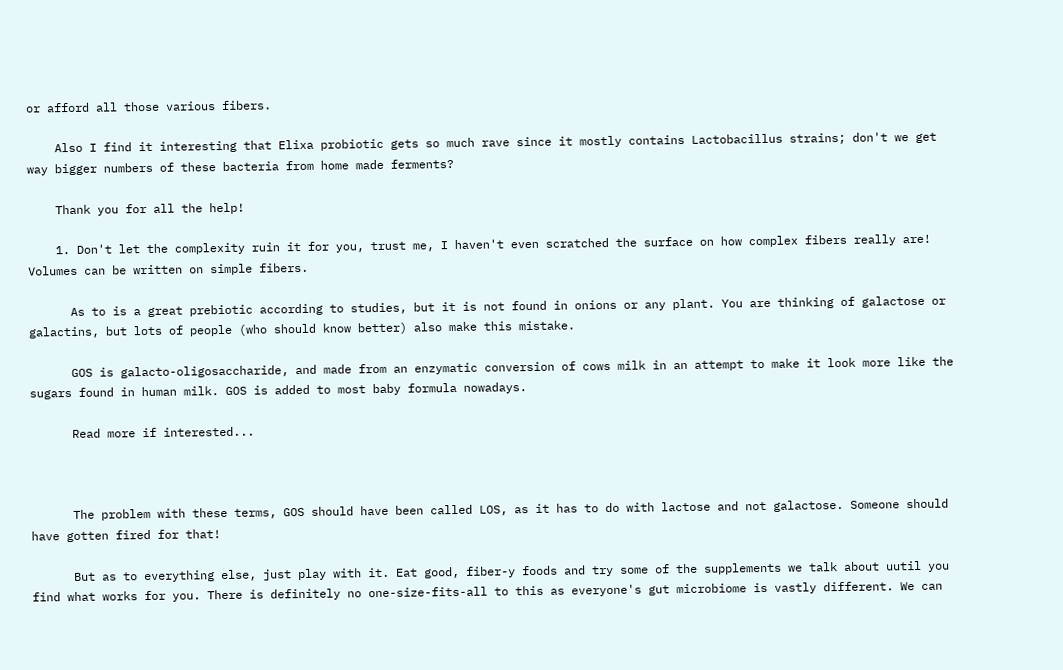or afford all those various fibers.

    Also I find it interesting that Elixa probiotic gets so much rave since it mostly contains Lactobacillus strains; don't we get way bigger numbers of these bacteria from home made ferments?

    Thank you for all the help!

    1. Don't let the complexity ruin it for you, trust me, I haven't even scratched the surface on how complex fibers really are! Volumes can be written on simple fibers.

      As to is a great prebiotic according to studies, but it is not found in onions or any plant. You are thinking of galactose or galactins, but lots of people (who should know better) also make this mistake.

      GOS is galacto-oligosaccharide, and made from an enzymatic conversion of cows milk in an attempt to make it look more like the sugars found in human milk. GOS is added to most baby formula nowadays.

      Read more if interested...



      The problem with these terms, GOS should have been called LOS, as it has to do with lactose and not galactose. Someone should have gotten fired for that!

      But as to everything else, just play with it. Eat good, fiber-y foods and try some of the supplements we talk about uutil you find what works for you. There is definitely no one-size-fits-all to this as everyone's gut microbiome is vastly different. We can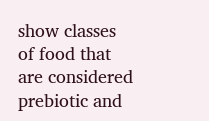show classes of food that are considered prebiotic and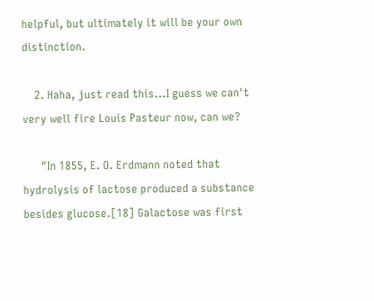helpful, but ultimately it will be your own distinction.

    2. Haha, just read this...I guess we can't very well fire Louis Pasteur now, can we?

      "In 1855, E. O. Erdmann noted that hydrolysis of lactose produced a substance besides glucose.[18] Galactose was first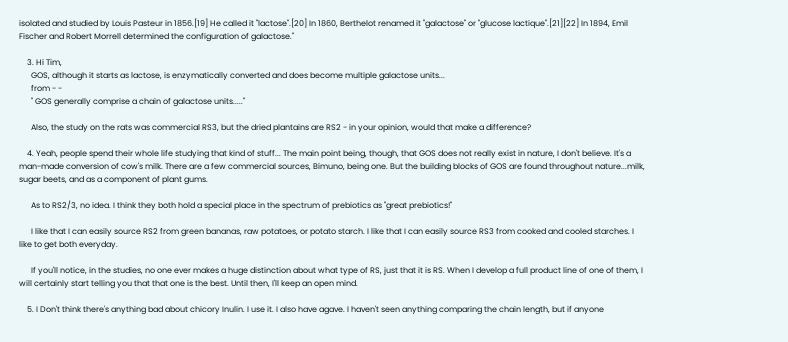isolated and studied by Louis Pasteur in 1856.[19] He called it "lactose".[20] In 1860, Berthelot renamed it "galactose" or "glucose lactique".[21][22] In 1894, Emil Fischer and Robert Morrell determined the configuration of galactose."

    3. Hi Tim,
      GOS, although it starts as lactose, is enzymatically converted and does become multiple galactose units...
      from - -
      " GOS generally comprise a chain of galactose units....."

      Also, the study on the rats was commercial RS3, but the dried plantains are RS2 - in your opinion, would that make a difference?

    4. Yeah, people spend their whole life studying that kind of stuff... The main point being, though, that GOS does not really exist in nature, I don't believe. It's a man-made conversion of cow's milk. There are a few commercial sources, Bimuno, being one. But the building blocks of GOS are found throughout nature...milk, sugar beets, and as a component of plant gums.

      As to RS2/3, no idea. I think they both hold a special place in the spectrum of prebiotics as "great prebiotics!"

      I like that I can easily source RS2 from green bananas, raw potatoes, or potato starch. I like that I can easily source RS3 from cooked and cooled starches. I like to get both everyday.

      If you'll notice, in the studies, no one ever makes a huge distinction about what type of RS, just that it is RS. When I develop a full product line of one of them, I will certainly start telling you that that one is the best. Until then, I'll keep an open mind.

    5. I Don't think there's anything bad about chicory Inulin. I use it. I also have agave. I haven't seen anything comparing the chain length, but if anyone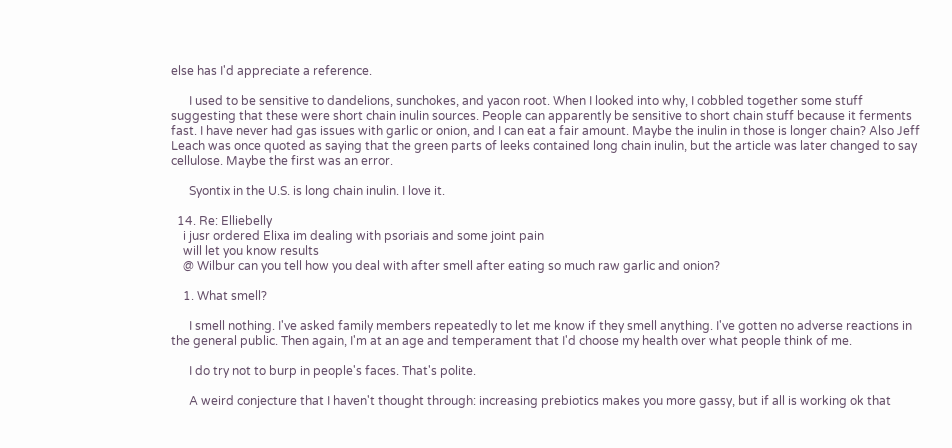else has I'd appreciate a reference.

      I used to be sensitive to dandelions, sunchokes, and yacon root. When I looked into why, I cobbled together some stuff suggesting that these were short chain inulin sources. People can apparently be sensitive to short chain stuff because it ferments fast. I have never had gas issues with garlic or onion, and I can eat a fair amount. Maybe the inulin in those is longer chain? Also Jeff Leach was once quoted as saying that the green parts of leeks contained long chain inulin, but the article was later changed to say cellulose. Maybe the first was an error.

      Syontix in the U.S. is long chain inulin. I love it.

  14. Re: Elliebelly
    i jusr ordered Elixa im dealing with psoriais and some joint pain
    will let you know results
    @ Wilbur can you tell how you deal with after smell after eating so much raw garlic and onion?

    1. What smell?

      I smell nothing. I've asked family members repeatedly to let me know if they smell anything. I've gotten no adverse reactions in the general public. Then again, I'm at an age and temperament that I'd choose my health over what people think of me.

      I do try not to burp in people's faces. That's polite.

      A weird conjecture that I haven't thought through: increasing prebiotics makes you more gassy, but if all is working ok that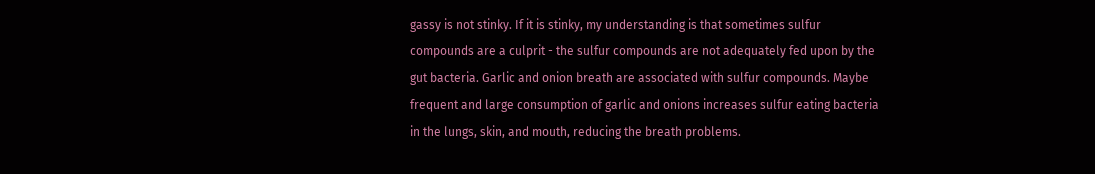gassy is not stinky. If it is stinky, my understanding is that sometimes sulfur compounds are a culprit - the sulfur compounds are not adequately fed upon by the gut bacteria. Garlic and onion breath are associated with sulfur compounds. Maybe frequent and large consumption of garlic and onions increases sulfur eating bacteria in the lungs, skin, and mouth, reducing the breath problems.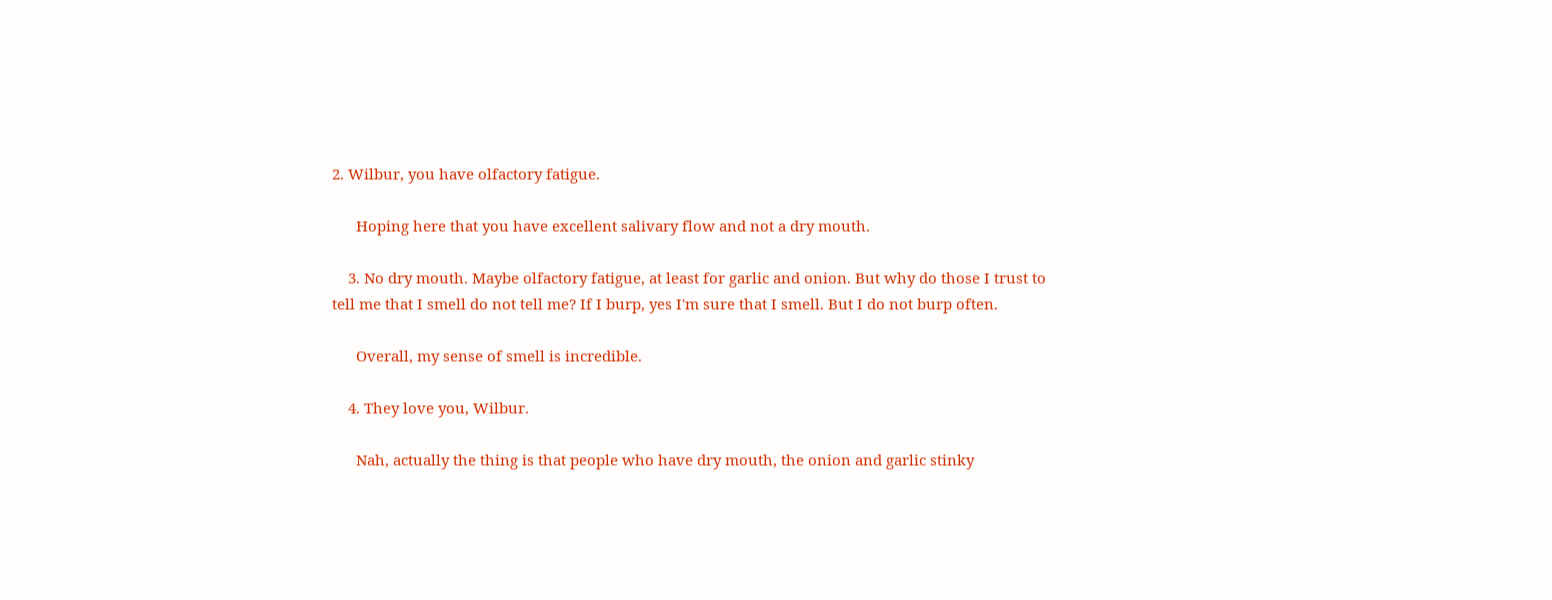2. Wilbur, you have olfactory fatigue.

      Hoping here that you have excellent salivary flow and not a dry mouth.

    3. No dry mouth. Maybe olfactory fatigue, at least for garlic and onion. But why do those I trust to tell me that I smell do not tell me? If I burp, yes I'm sure that I smell. But I do not burp often.

      Overall, my sense of smell is incredible.

    4. They love you, Wilbur.

      Nah, actually the thing is that people who have dry mouth, the onion and garlic stinky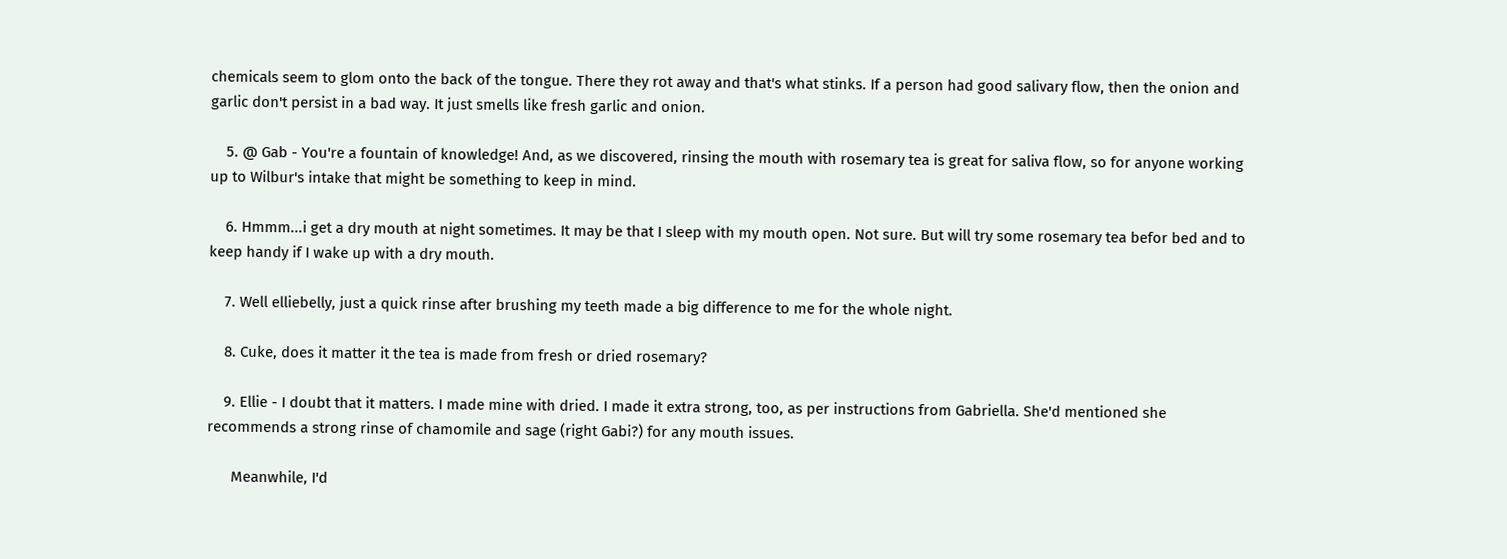chemicals seem to glom onto the back of the tongue. There they rot away and that's what stinks. If a person had good salivary flow, then the onion and garlic don't persist in a bad way. It just smells like fresh garlic and onion.

    5. @ Gab - You're a fountain of knowledge! And, as we discovered, rinsing the mouth with rosemary tea is great for saliva flow, so for anyone working up to Wilbur's intake that might be something to keep in mind.

    6. Hmmm...i get a dry mouth at night sometimes. It may be that I sleep with my mouth open. Not sure. But will try some rosemary tea befor bed and to keep handy if I wake up with a dry mouth.

    7. Well elliebelly, just a quick rinse after brushing my teeth made a big difference to me for the whole night.

    8. Cuke, does it matter it the tea is made from fresh or dried rosemary?

    9. Ellie - I doubt that it matters. I made mine with dried. I made it extra strong, too, as per instructions from Gabriella. She'd mentioned she recommends a strong rinse of chamomile and sage (right Gabi?) for any mouth issues.

      Meanwhile, I'd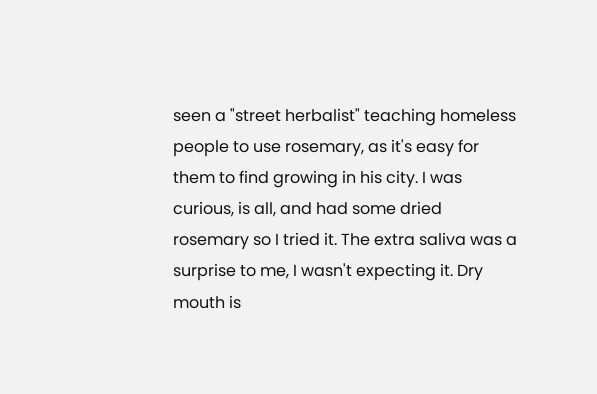seen a "street herbalist" teaching homeless people to use rosemary, as it's easy for them to find growing in his city. I was curious, is all, and had some dried rosemary so I tried it. The extra saliva was a surprise to me, I wasn't expecting it. Dry mouth is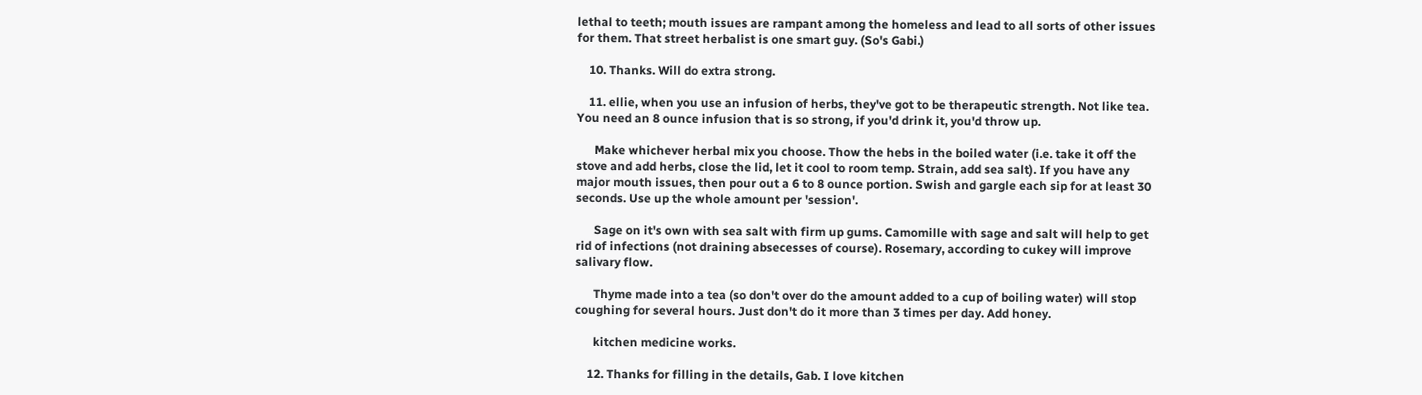lethal to teeth; mouth issues are rampant among the homeless and lead to all sorts of other issues for them. That street herbalist is one smart guy. (So's Gabi.)

    10. Thanks. Will do extra strong.

    11. ellie, when you use an infusion of herbs, they've got to be therapeutic strength. Not like tea. You need an 8 ounce infusion that is so strong, if you'd drink it, you'd throw up.

      Make whichever herbal mix you choose. Thow the hebs in the boiled water (i.e. take it off the stove and add herbs, close the lid, let it cool to room temp. Strain, add sea salt). If you have any major mouth issues, then pour out a 6 to 8 ounce portion. Swish and gargle each sip for at least 30 seconds. Use up the whole amount per 'session'.

      Sage on it's own with sea salt with firm up gums. Camomille with sage and salt will help to get rid of infections (not draining absecesses of course). Rosemary, according to cukey will improve salivary flow.

      Thyme made into a tea (so don't over do the amount added to a cup of boiling water) will stop coughing for several hours. Just don't do it more than 3 times per day. Add honey.

      kitchen medicine works.

    12. Thanks for filling in the details, Gab. I love kitchen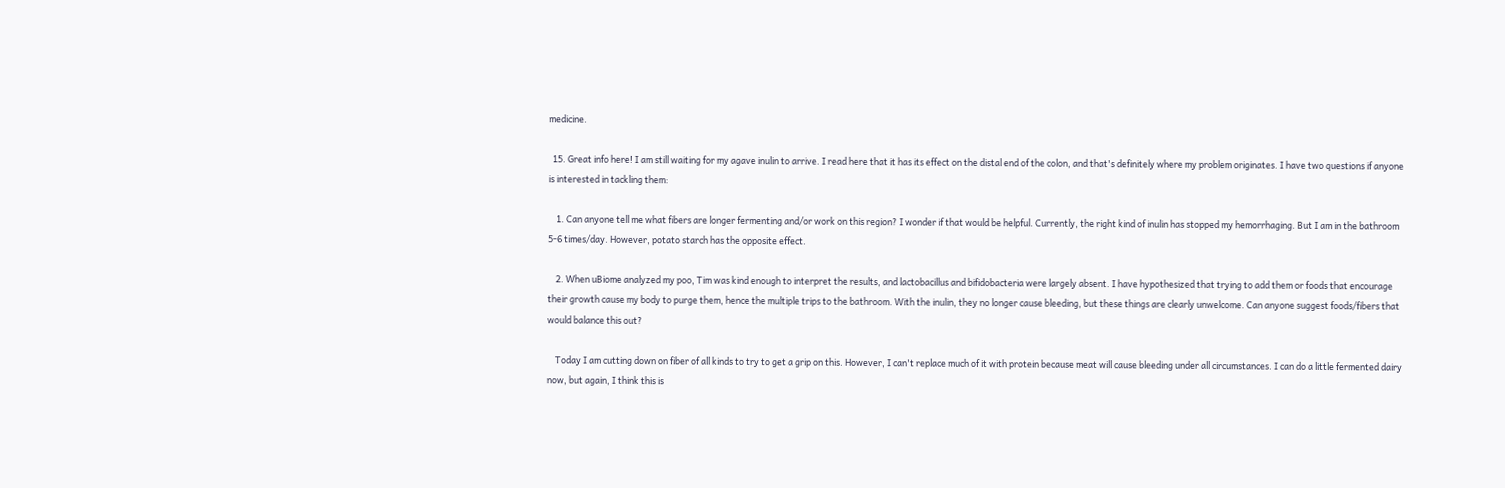medicine.

  15. Great info here! I am still waiting for my agave inulin to arrive. I read here that it has its effect on the distal end of the colon, and that's definitely where my problem originates. I have two questions if anyone is interested in tackling them:

    1. Can anyone tell me what fibers are longer fermenting and/or work on this region? I wonder if that would be helpful. Currently, the right kind of inulin has stopped my hemorrhaging. But I am in the bathroom 5-6 times/day. However, potato starch has the opposite effect.

    2. When uBiome analyzed my poo, Tim was kind enough to interpret the results, and lactobacillus and bifidobacteria were largely absent. I have hypothesized that trying to add them or foods that encourage their growth cause my body to purge them, hence the multiple trips to the bathroom. With the inulin, they no longer cause bleeding, but these things are clearly unwelcome. Can anyone suggest foods/fibers that would balance this out?

    Today I am cutting down on fiber of all kinds to try to get a grip on this. However, I can't replace much of it with protein because meat will cause bleeding under all circumstances. I can do a little fermented dairy now, but again, I think this is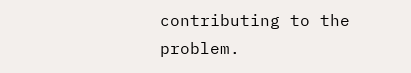contributing to the problem.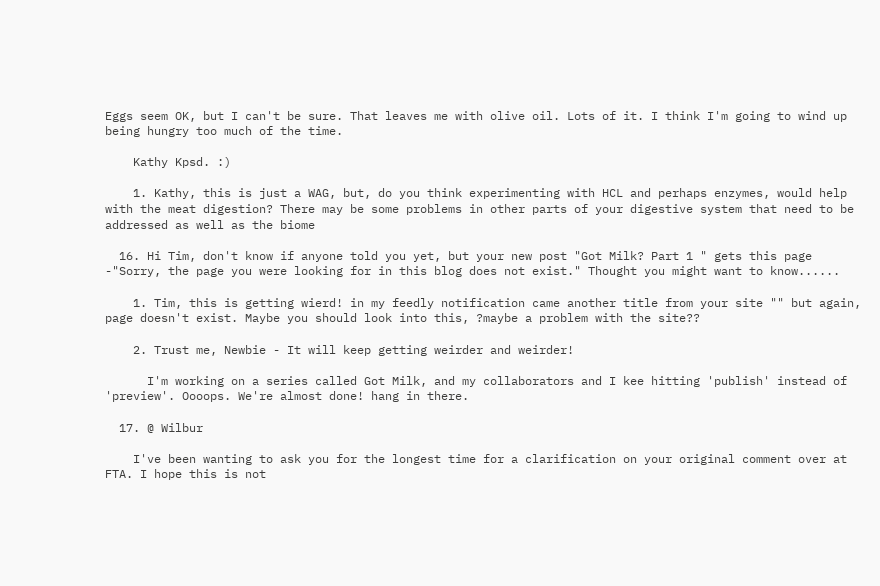Eggs seem OK, but I can't be sure. That leaves me with olive oil. Lots of it. I think I'm going to wind up being hungry too much of the time.

    Kathy Kpsd. :)

    1. Kathy, this is just a WAG, but, do you think experimenting with HCL and perhaps enzymes, would help with the meat digestion? There may be some problems in other parts of your digestive system that need to be addressed as well as the biome

  16. Hi Tim, don't know if anyone told you yet, but your new post "Got Milk? Part 1 " gets this page -"Sorry, the page you were looking for in this blog does not exist." Thought you might want to know......

    1. Tim, this is getting wierd! in my feedly notification came another title from your site "" but again, page doesn't exist. Maybe you should look into this, ?maybe a problem with the site??

    2. Trust me, Newbie - It will keep getting weirder and weirder!

      I'm working on a series called Got Milk, and my collaborators and I kee hitting 'publish' instead of 'preview'. Oooops. We're almost done! hang in there.

  17. @ Wilbur

    I've been wanting to ask you for the longest time for a clarification on your original comment over at FTA. I hope this is not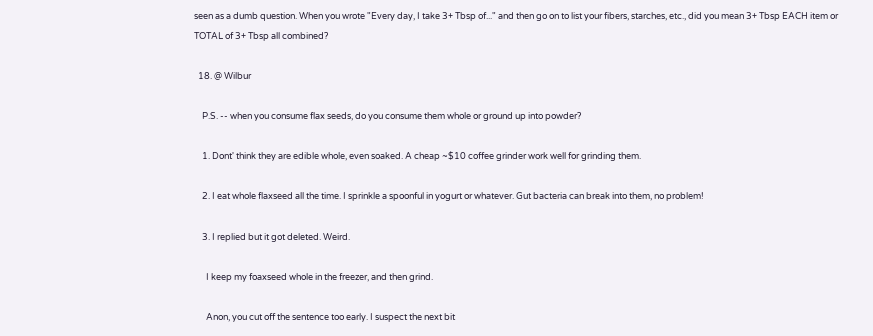seen as a dumb question. When you wrote "Every day, I take 3+ Tbsp of..." and then go on to list your fibers, starches, etc., did you mean 3+ Tbsp EACH item or TOTAL of 3+ Tbsp all combined?

  18. @ Wilbur

    P.S. -- when you consume flax seeds, do you consume them whole or ground up into powder?

    1. Dont' think they are edible whole, even soaked. A cheap ~$10 coffee grinder work well for grinding them.

    2. I eat whole flaxseed all the time. I sprinkle a spoonful in yogurt or whatever. Gut bacteria can break into them, no problem!

    3. I replied but it got deleted. Weird.

      I keep my foaxseed whole in the freezer, and then grind.

      Anon, you cut off the sentence too early. I suspect the next bit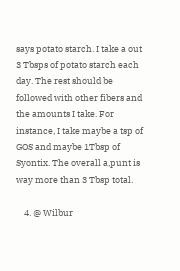says potato starch. I take a out 3 Tbsps of potato starch each day. The rest should be followed with other fibers and the amounts I take. For instance, I take maybe a tsp of GOS and maybe 1Tbsp of Syontix. The overall a,punt is way more than 3 Tbsp total.

    4. @ Wilbur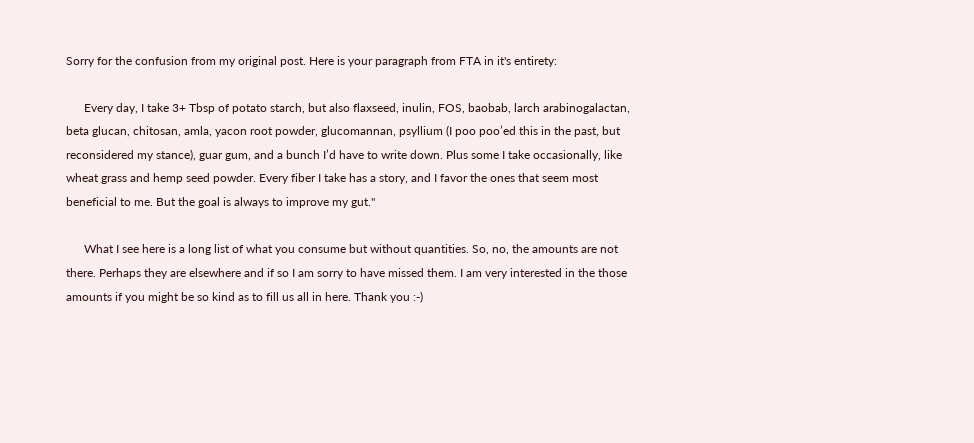Sorry for the confusion from my original post. Here is your paragraph from FTA in it's entirety:

      Every day, I take 3+ Tbsp of potato starch, but also flaxseed, inulin, FOS, baobab, larch arabinogalactan, beta glucan, chitosan, amla, yacon root powder, glucomannan, psyllium (I poo poo’ed this in the past, but reconsidered my stance), guar gum, and a bunch I’d have to write down. Plus some I take occasionally, like wheat grass and hemp seed powder. Every fiber I take has a story, and I favor the ones that seem most beneficial to me. But the goal is always to improve my gut."

      What I see here is a long list of what you consume but without quantities. So, no, the amounts are not there. Perhaps they are elsewhere and if so I am sorry to have missed them. I am very interested in the those amounts if you might be so kind as to fill us all in here. Thank you :-)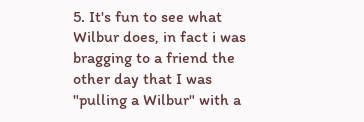5. It's fun to see what Wilbur does, in fact i was bragging to a friend the other day that I was "pulling a Wilbur" with a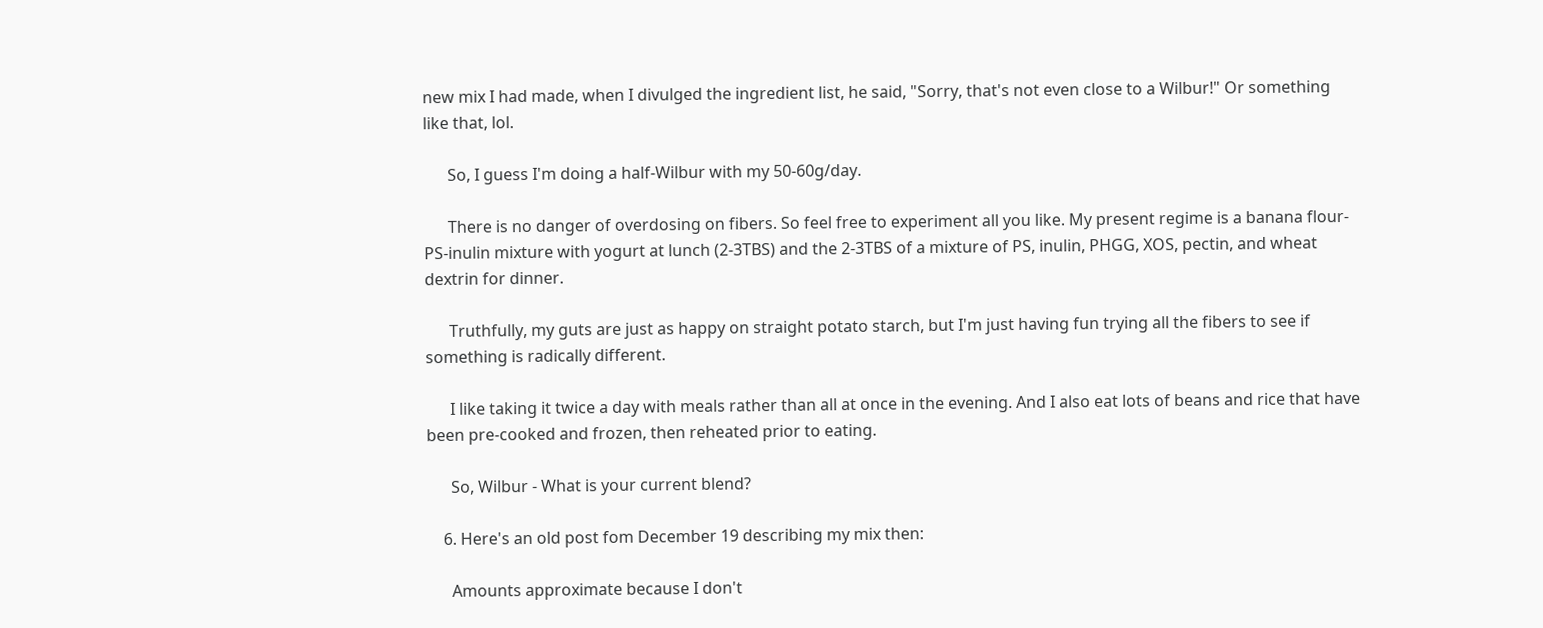new mix I had made, when I divulged the ingredient list, he said, "Sorry, that's not even close to a Wilbur!" Or something like that, lol.

      So, I guess I'm doing a half-Wilbur with my 50-60g/day.

      There is no danger of overdosing on fibers. So feel free to experiment all you like. My present regime is a banana flour-PS-inulin mixture with yogurt at lunch (2-3TBS) and the 2-3TBS of a mixture of PS, inulin, PHGG, XOS, pectin, and wheat dextrin for dinner.

      Truthfully, my guts are just as happy on straight potato starch, but I'm just having fun trying all the fibers to see if something is radically different.

      I like taking it twice a day with meals rather than all at once in the evening. And I also eat lots of beans and rice that have been pre-cooked and frozen, then reheated prior to eating.

      So, Wilbur - What is your current blend?

    6. Here's an old post fom December 19 describing my mix then:

      Amounts approximate because I don't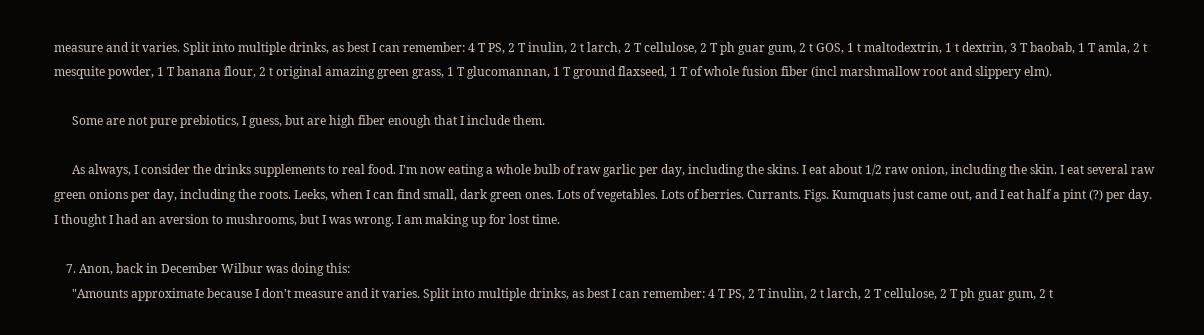measure and it varies. Split into multiple drinks, as best I can remember: 4 T PS, 2 T inulin, 2 t larch, 2 T cellulose, 2 T ph guar gum, 2 t GOS, 1 t maltodextrin, 1 t dextrin, 3 T baobab, 1 T amla, 2 t mesquite powder, 1 T banana flour, 2 t original amazing green grass, 1 T glucomannan, 1 T ground flaxseed, 1 T of whole fusion fiber (incl marshmallow root and slippery elm).

      Some are not pure prebiotics, I guess, but are high fiber enough that I include them.

      As always, I consider the drinks supplements to real food. I'm now eating a whole bulb of raw garlic per day, including the skins. I eat about 1/2 raw onion, including the skin. I eat several raw green onions per day, including the roots. Leeks, when I can find small, dark green ones. Lots of vegetables. Lots of berries. Currants. Figs. Kumquats just came out, and I eat half a pint (?) per day. I thought I had an aversion to mushrooms, but I was wrong. I am making up for lost time.

    7. Anon, back in December Wilbur was doing this:
      "Amounts approximate because I don't measure and it varies. Split into multiple drinks, as best I can remember: 4 T PS, 2 T inulin, 2 t larch, 2 T cellulose, 2 T ph guar gum, 2 t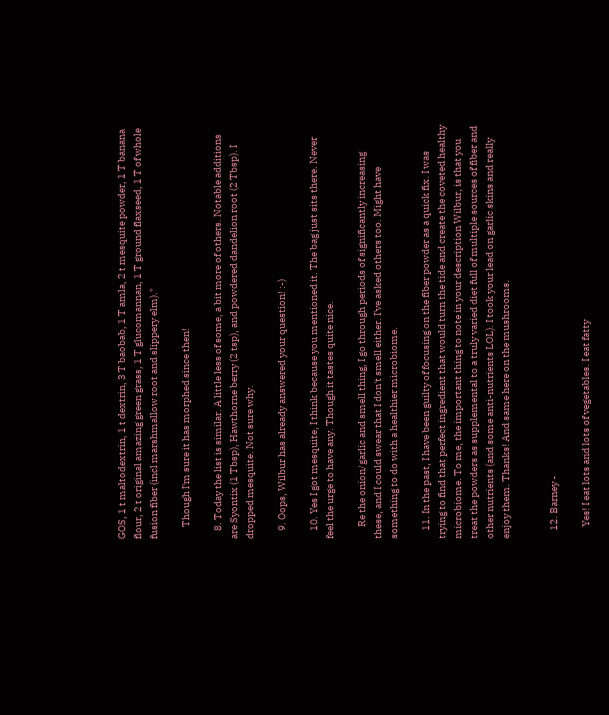GOS, 1 t maltodextrin, 1 t dextrin, 3 T baobab, 1 T amla, 2 t mesquite powder, 1 T banana flour, 2 t original amazing green grass, 1 T glucomannan, 1 T ground flaxseed, 1 T of whole fusion fiber (incl marshmallow root and slippery elm)."

      Though I'm sure it has morphed since then!

    8. Today the list is similar. A little less of some, a bit more of others. Notable additions are Syontix (1 Tbsp), Hawthorne berry (2 tsp), and powdered dandelion root (2 Tbsp). I dropped mesquite. Not sure why.

    9. Oops, Wilbur has already answered your question! :-)

    10. Yes I got mesquite, I think because you mentioned it. The bag just sits there. Never feel the urge to have any. Though it tastes quite nice.

      Re the onion/garlic and smell thing, I go through periods of significantly increasing these, and I could swear that I don't smell either. I've asked others too. Might have something to do with a healthier microbiome.

    11. In the past, I have been guilty of focusing on the fiber powder as a quick fix. I was trying to find that perfect ingredient that would turn the tide and create the coveted healthy microbiome. To me, the important thing to note in your description Wilbur, is that you treat the powders as supplemental to a truly varied diet full of multiple sources of fiber and other nutrients (and some anti-nutrients LOL). I took your lead on garlic skins and really enjoy them. Thanks! And same here on the mushrooms.


    12. Barney -

      Yes! I eat lots and lots of vegetables. I eat fatty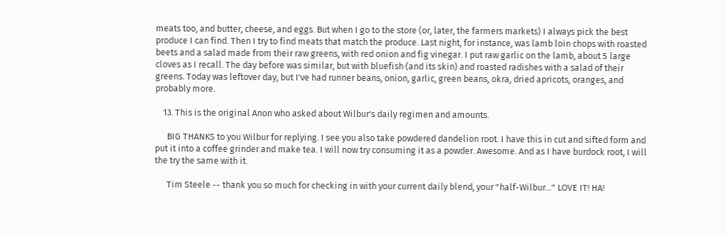meats too, and butter, cheese, and eggs. But when I go to the store (or, later, the farmers markets) I always pick the best produce I can find. Then I try to find meats that match the produce. Last night, for instance, was lamb loin chops with roasted beets and a salad made from their raw greens, with red onion and fig vinegar. I put raw garlic on the lamb, about 5 large cloves as I recall. The day before was similar, but with bluefish (and its skin) and roasted radishes with a salad of their greens. Today was leftover day, but I've had runner beans, onion, garlic, green beans, okra, dried apricots, oranges, and probably more.

    13. This is the original Anon who asked about Wilbur's daily regimen and amounts.

      BIG THANKS to you Wilbur for replying. I see you also take powdered dandelion root. I have this in cut and sifted form and put it into a coffee grinder and make tea. I will now try consuming it as a powder. Awesome. And as I have burdock root, I will the try the same with it.

      Tim Steele -- thank you so much for checking in with your current daily blend, your "half-Wilbur..." LOVE IT! HA!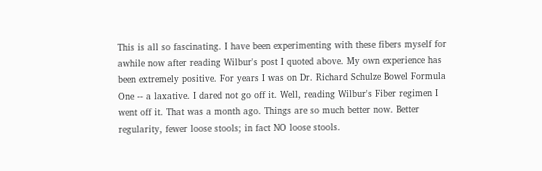This is all so fascinating. I have been experimenting with these fibers myself for awhile now after reading Wilbur's post I quoted above. My own experience has been extremely positive. For years I was on Dr. Richard Schulze Bowel Formula One -- a laxative. I dared not go off it. Well, reading Wilbur's Fiber regimen I went off it. That was a month ago. Things are so much better now. Better regularity, fewer loose stools; in fact NO loose stools.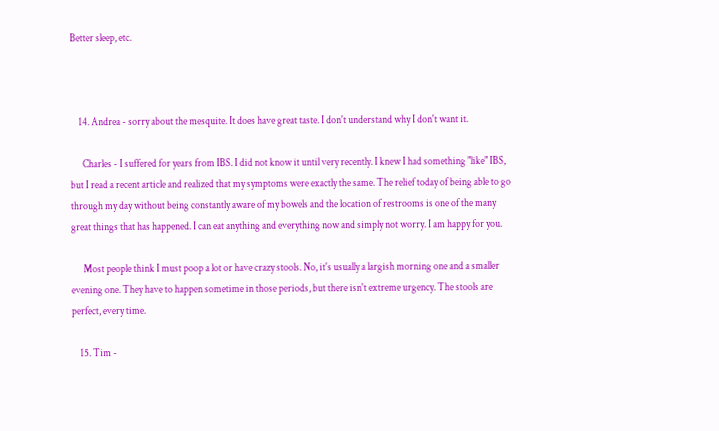Better sleep, etc.



    14. Andrea - sorry about the mesquite. It does have great taste. I don't understand why I don't want it.

      Charles - I suffered for years from IBS. I did not know it until very recently. I knew I had something "like" IBS, but I read a recent article and realized that my symptoms were exactly the same. The relief today of being able to go through my day without being constantly aware of my bowels and the location of restrooms is one of the many great things that has happened. I can eat anything and everything now and simply not worry. I am happy for you.

      Most people think I must poop a lot or have crazy stools. No, it's usually a largish morning one and a smaller evening one. They have to happen sometime in those periods, but there isn't extreme urgency. The stools are perfect, every time.

    15. Tim -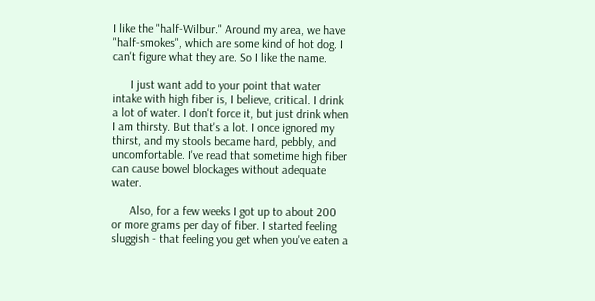I like the "half-Wilbur." Around my area, we have "half-smokes", which are some kind of hot dog. I can't figure what they are. So I like the name.

      I just want add to your point that water intake with high fiber is, I believe, critical. I drink a lot of water. I don't force it, but just drink when I am thirsty. But that's a lot. I once ignored my thirst, and my stools became hard, pebbly, and uncomfortable. I've read that sometime high fiber can cause bowel blockages without adequate water.

      Also, for a few weeks I got up to about 200 or more grams per day of fiber. I started feeling sluggish - that feeling you get when you've eaten a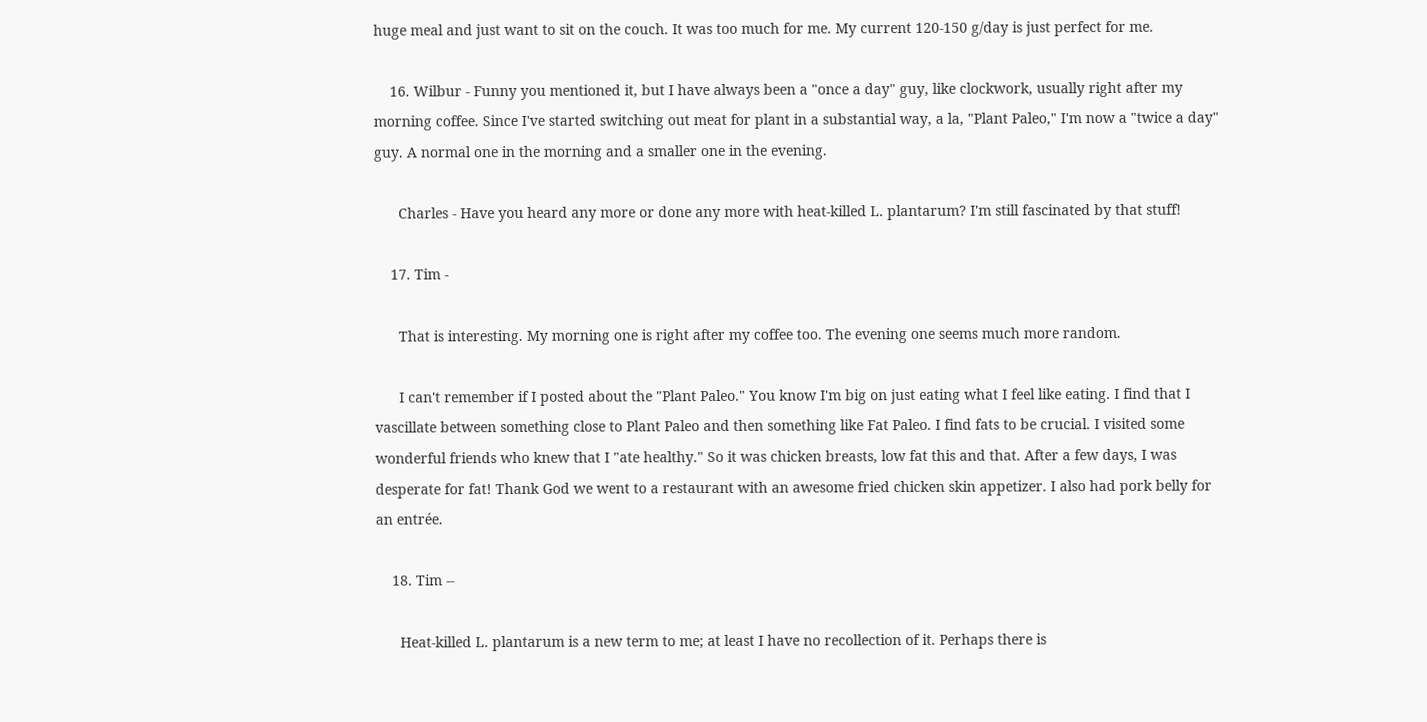huge meal and just want to sit on the couch. It was too much for me. My current 120-150 g/day is just perfect for me.

    16. Wilbur - Funny you mentioned it, but I have always been a "once a day" guy, like clockwork, usually right after my morning coffee. Since I've started switching out meat for plant in a substantial way, a la, "Plant Paleo," I'm now a "twice a day" guy. A normal one in the morning and a smaller one in the evening.

      Charles - Have you heard any more or done any more with heat-killed L. plantarum? I'm still fascinated by that stuff!

    17. Tim -

      That is interesting. My morning one is right after my coffee too. The evening one seems much more random.

      I can't remember if I posted about the "Plant Paleo." You know I'm big on just eating what I feel like eating. I find that I vascillate between something close to Plant Paleo and then something like Fat Paleo. I find fats to be crucial. I visited some wonderful friends who knew that I "ate healthy." So it was chicken breasts, low fat this and that. After a few days, I was desperate for fat! Thank God we went to a restaurant with an awesome fried chicken skin appetizer. I also had pork belly for an entrée.

    18. Tim --

      Heat-killed L. plantarum is a new term to me; at least I have no recollection of it. Perhaps there is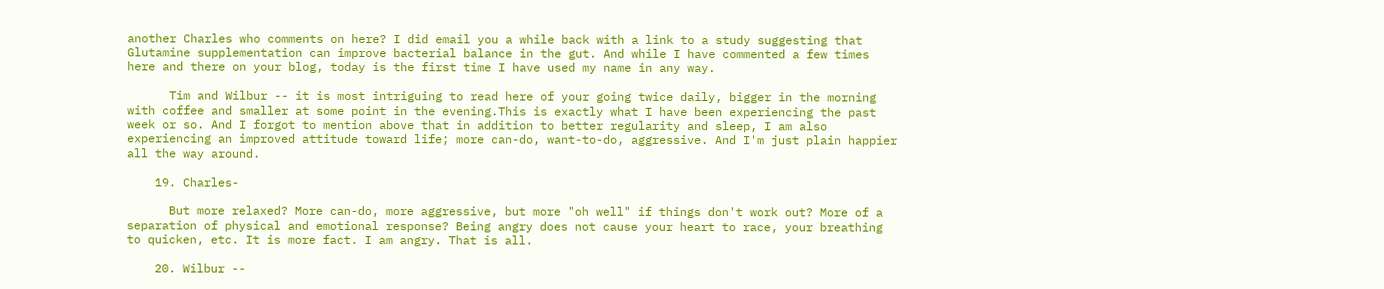another Charles who comments on here? I did email you a while back with a link to a study suggesting that Glutamine supplementation can improve bacterial balance in the gut. And while I have commented a few times here and there on your blog, today is the first time I have used my name in any way.

      Tim and Wilbur -- it is most intriguing to read here of your going twice daily, bigger in the morning with coffee and smaller at some point in the evening.This is exactly what I have been experiencing the past week or so. And I forgot to mention above that in addition to better regularity and sleep, I am also experiencing an improved attitude toward life; more can-do, want-to-do, aggressive. And I'm just plain happier all the way around.

    19. Charles-

      But more relaxed? More can-do, more aggressive, but more "oh well" if things don't work out? More of a separation of physical and emotional response? Being angry does not cause your heart to race, your breathing to quicken, etc. It is more fact. I am angry. That is all.

    20. Wilbur --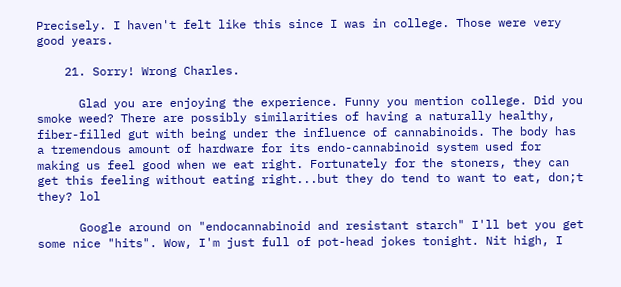Precisely. I haven't felt like this since I was in college. Those were very good years.

    21. Sorry! Wrong Charles.

      Glad you are enjoying the experience. Funny you mention college. Did you smoke weed? There are possibly similarities of having a naturally healthy, fiber-filled gut with being under the influence of cannabinoids. The body has a tremendous amount of hardware for its endo-cannabinoid system used for making us feel good when we eat right. Fortunately for the stoners, they can get this feeling without eating right...but they do tend to want to eat, don;t they? lol

      Google around on "endocannabinoid and resistant starch" I'll bet you get some nice "hits". Wow, I'm just full of pot-head jokes tonight. Nit high, I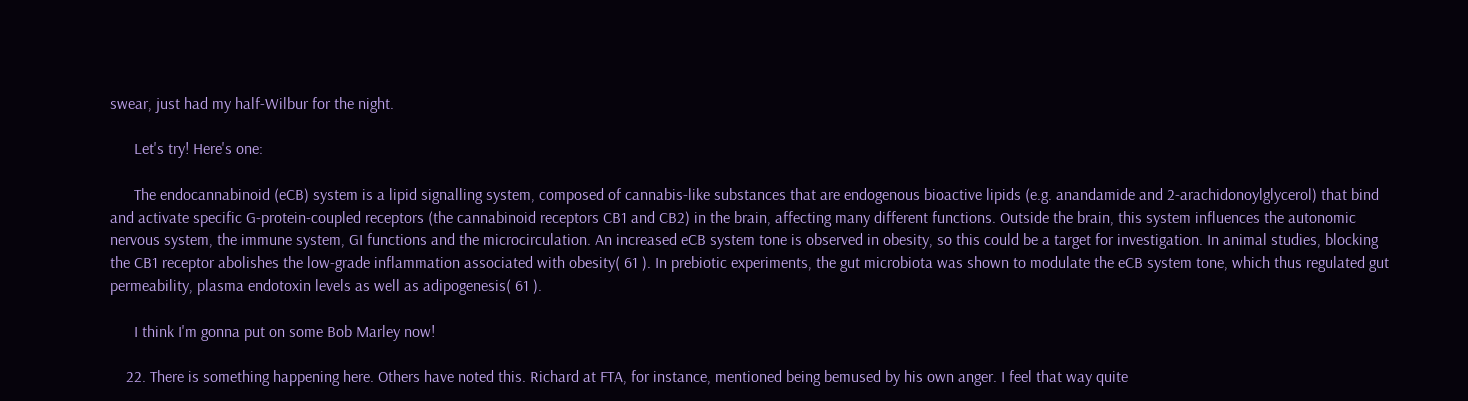swear, just had my half-Wilbur for the night.

      Let's try! Here's one:

      The endocannabinoid (eCB) system is a lipid signalling system, composed of cannabis-like substances that are endogenous bioactive lipids (e.g. anandamide and 2-arachidonoylglycerol) that bind and activate specific G-protein-coupled receptors (the cannabinoid receptors CB1 and CB2) in the brain, affecting many different functions. Outside the brain, this system influences the autonomic nervous system, the immune system, GI functions and the microcirculation. An increased eCB system tone is observed in obesity, so this could be a target for investigation. In animal studies, blocking the CB1 receptor abolishes the low-grade inflammation associated with obesity( 61 ). In prebiotic experiments, the gut microbiota was shown to modulate the eCB system tone, which thus regulated gut permeability, plasma endotoxin levels as well as adipogenesis( 61 ).

      I think I'm gonna put on some Bob Marley now!

    22. There is something happening here. Others have noted this. Richard at FTA, for instance, mentioned being bemused by his own anger. I feel that way quite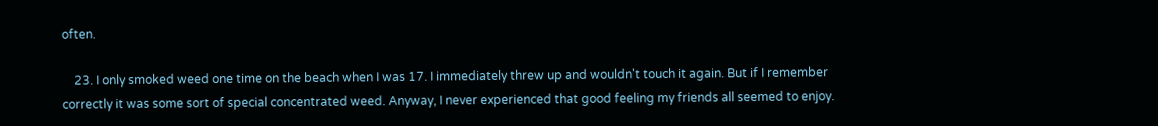often.

    23. I only smoked weed one time on the beach when I was 17. I immediately threw up and wouldn't touch it again. But if I remember correctly it was some sort of special concentrated weed. Anyway, I never experienced that good feeling my friends all seemed to enjoy.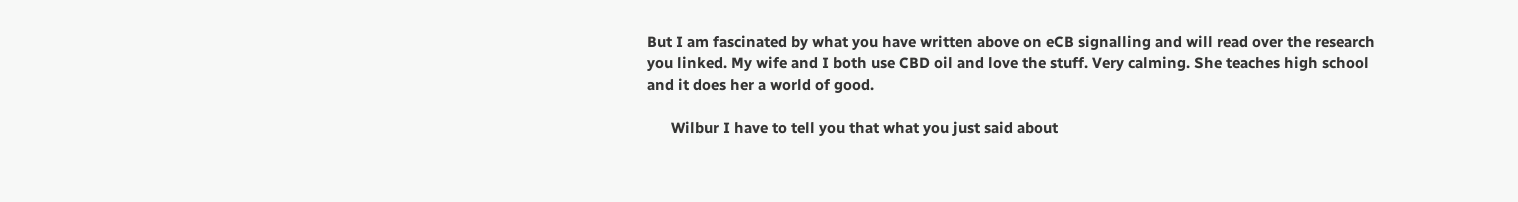But I am fascinated by what you have written above on eCB signalling and will read over the research you linked. My wife and I both use CBD oil and love the stuff. Very calming. She teaches high school and it does her a world of good.

      Wilbur I have to tell you that what you just said about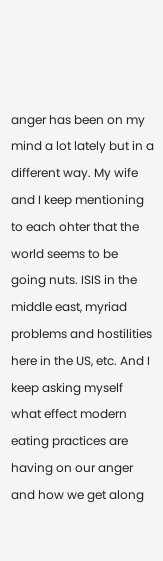anger has been on my mind a lot lately but in a different way. My wife and I keep mentioning to each ohter that the world seems to be going nuts. ISIS in the middle east, myriad problems and hostilities here in the US, etc. And I keep asking myself what effect modern eating practices are having on our anger and how we get along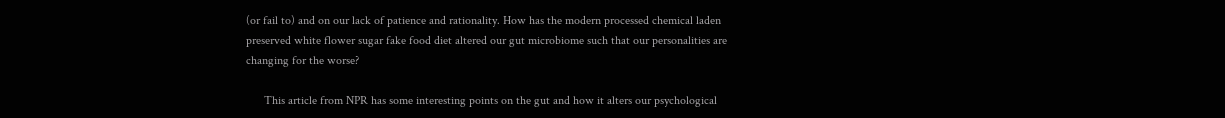(or fail to) and on our lack of patience and rationality. How has the modern processed chemical laden preserved white flower sugar fake food diet altered our gut microbiome such that our personalities are changing for the worse?

      This article from NPR has some interesting points on the gut and how it alters our psychological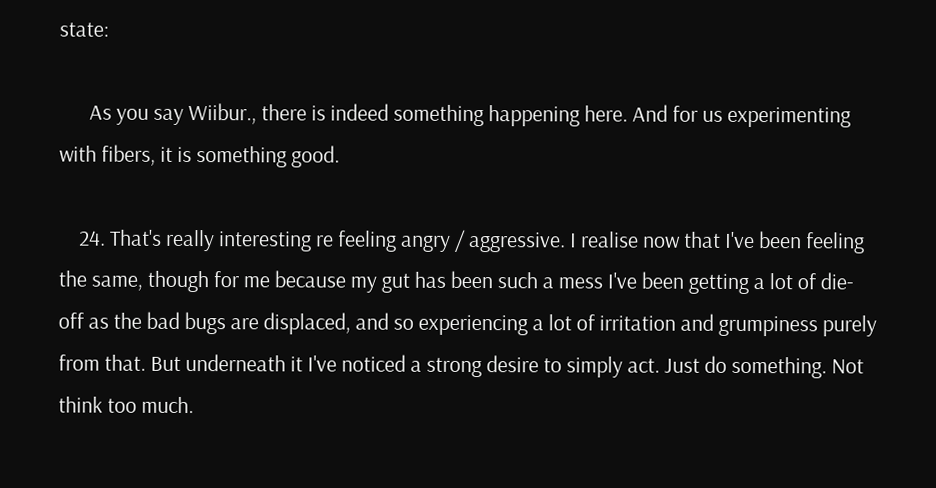state:

      As you say Wiibur., there is indeed something happening here. And for us experimenting with fibers, it is something good.

    24. That's really interesting re feeling angry / aggressive. I realise now that I've been feeling the same, though for me because my gut has been such a mess I've been getting a lot of die-off as the bad bugs are displaced, and so experiencing a lot of irritation and grumpiness purely from that. But underneath it I've noticed a strong desire to simply act. Just do something. Not think too much.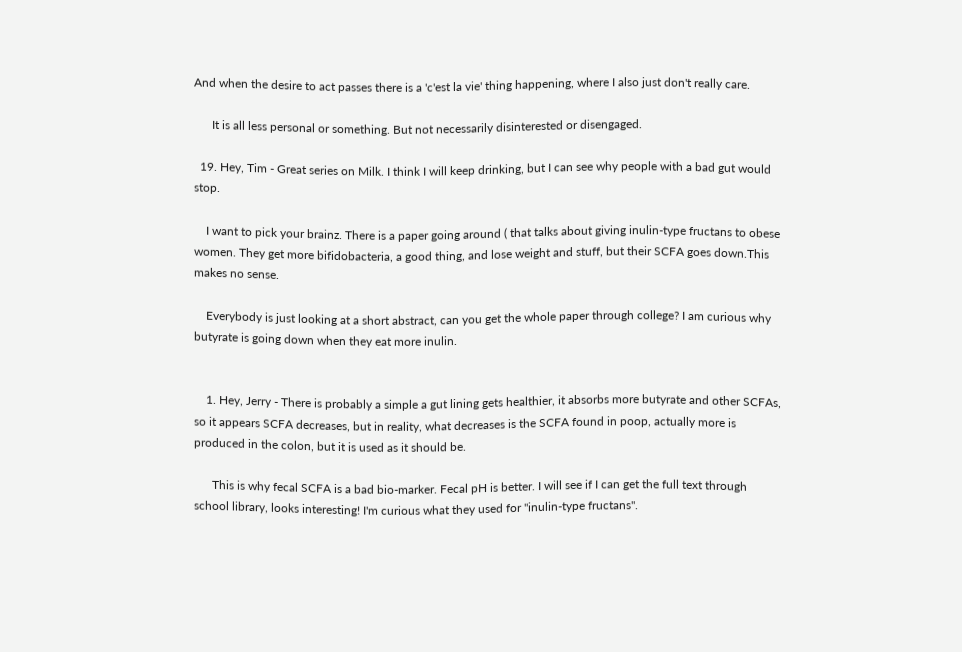And when the desire to act passes there is a 'c'est la vie' thing happening, where I also just don't really care.

      It is all less personal or something. But not necessarily disinterested or disengaged.

  19. Hey, Tim - Great series on Milk. I think I will keep drinking, but I can see why people with a bad gut would stop.

    I want to pick your brainz. There is a paper going around ( that talks about giving inulin-type fructans to obese women. They get more bifidobacteria, a good thing, and lose weight and stuff, but their SCFA goes down.This makes no sense.

    Everybody is just looking at a short abstract, can you get the whole paper through college? I am curious why butyrate is going down when they eat more inulin.


    1. Hey, Jerry - There is probably a simple a gut lining gets healthier, it absorbs more butyrate and other SCFAs, so it appears SCFA decreases, but in reality, what decreases is the SCFA found in poop, actually more is produced in the colon, but it is used as it should be.

      This is why fecal SCFA is a bad bio-marker. Fecal pH is better. I will see if I can get the full text through school library, looks interesting! I'm curious what they used for "inulin-type fructans".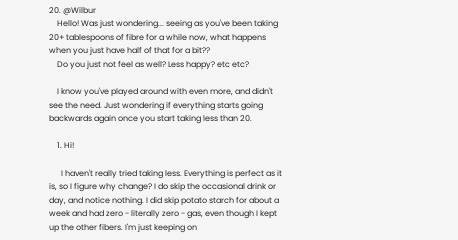20. @Wilbur
    Hello! Was just wondering... seeing as you've been taking 20+ tablespoons of fibre for a while now, what happens when you just have half of that for a bit??
    Do you just not feel as well? Less happy? etc etc?

    I know you've played around with even more, and didn't see the need. Just wondering if everything starts going backwards again once you start taking less than 20.

    1. Hi!

      I haven't really tried taking less. Everything is perfect as it is, so I figure why change? I do skip the occasional drink or day, and notice nothing. I did skip potato starch for about a week and had zero - literally zero - gas, even though I kept up the other fibers. I'm just keeping on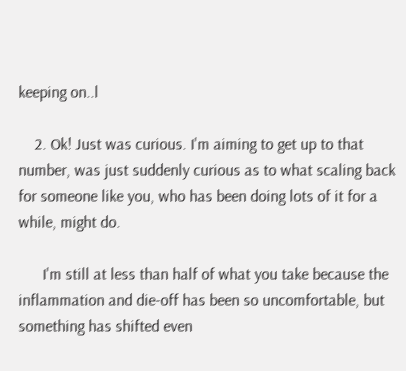keeping on..l

    2. Ok! Just was curious. I'm aiming to get up to that number, was just suddenly curious as to what scaling back for someone like you, who has been doing lots of it for a while, might do.

      I'm still at less than half of what you take because the inflammation and die-off has been so uncomfortable, but something has shifted even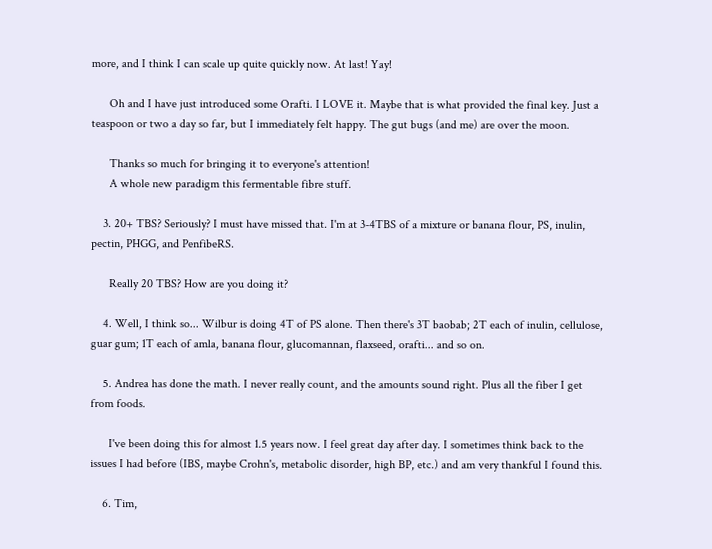more, and I think I can scale up quite quickly now. At last! Yay!

      Oh and I have just introduced some Orafti. I LOVE it. Maybe that is what provided the final key. Just a teaspoon or two a day so far, but I immediately felt happy. The gut bugs (and me) are over the moon.

      Thanks so much for bringing it to everyone's attention!
      A whole new paradigm this fermentable fibre stuff.

    3. 20+ TBS? Seriously? I must have missed that. I'm at 3-4TBS of a mixture or banana flour, PS, inulin, pectin, PHGG, and PenfibeRS.

      Really 20 TBS? How are you doing it?

    4. Well, I think so... Wilbur is doing 4T of PS alone. Then there's 3T baobab; 2T each of inulin, cellulose, guar gum; 1T each of amla, banana flour, glucomannan, flaxseed, orafti... and so on.

    5. Andrea has done the math. I never really count, and the amounts sound right. Plus all the fiber I get from foods.

      I've been doing this for almost 1.5 years now. I feel great day after day. I sometimes think back to the issues I had before (IBS, maybe Crohn's, metabolic disorder, high BP, etc.) and am very thankful I found this.

    6. Tim,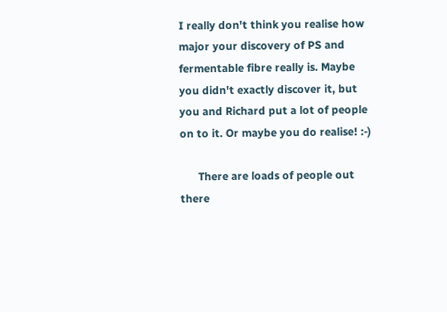I really don't think you realise how major your discovery of PS and fermentable fibre really is. Maybe you didn't exactly discover it, but you and Richard put a lot of people on to it. Or maybe you do realise! :-)

      There are loads of people out there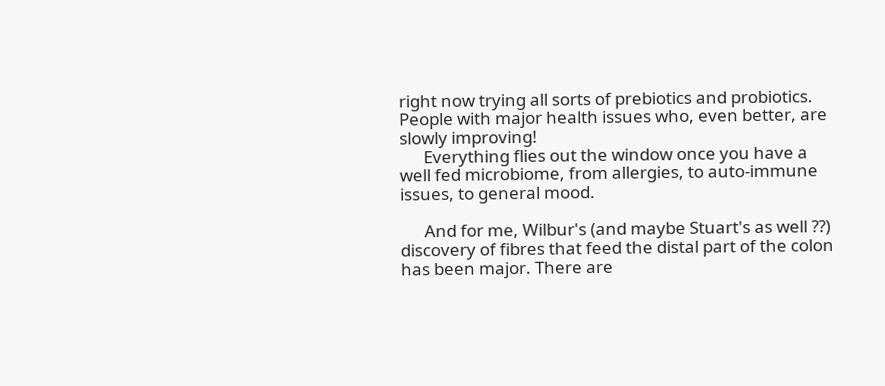right now trying all sorts of prebiotics and probiotics. People with major health issues who, even better, are slowly improving!
      Everything flies out the window once you have a well fed microbiome, from allergies, to auto-immune issues, to general mood.

      And for me, Wilbur's (and maybe Stuart's as well ??) discovery of fibres that feed the distal part of the colon has been major. There are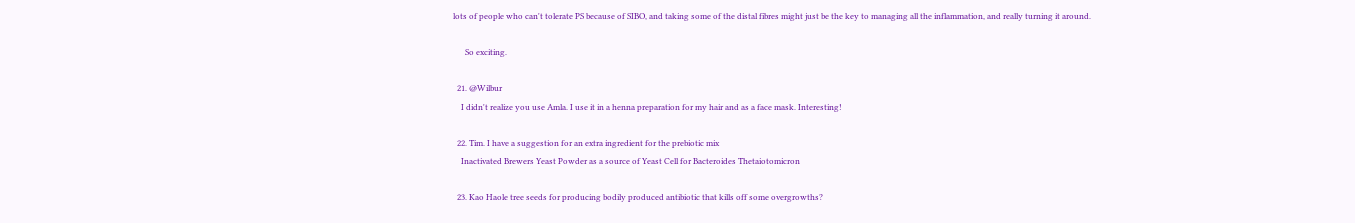lots of people who can't tolerate PS because of SIBO, and taking some of the distal fibres might just be the key to managing all the inflammation, and really turning it around.

      So exciting.

  21. @Wilbur
    I didn't realize you use Amla. I use it in a henna preparation for my hair and as a face mask. Interesting!

  22. Tim. I have a suggestion for an extra ingredient for the prebiotic mix
    Inactivated Brewers Yeast Powder as a source of Yeast Cell for Bacteroides Thetaiotomicron

  23. Kao Haole tree seeds for producing bodily produced antibiotic that kills off some overgrowths?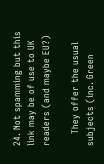24. Not spamming but this link may be of use to UK readers (and maybe EU?)

    They offer the usual subjects (inc. Green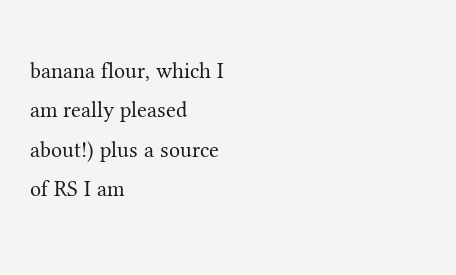banana flour, which I am really pleased about!) plus a source of RS I am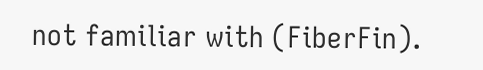not familiar with (FiberFin).